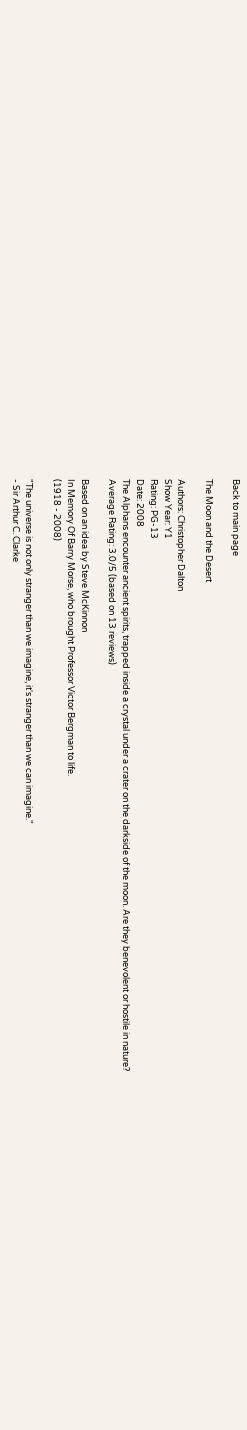Back to main page

The Moon and the Desert

Authors: Christopher Dalton
Show Year: Y1
Rating: PG-13
Date: 2008
The Alphans encounter ancient spirits, trapped inside a crystal under a crater on the darkside of the moon. Are they benevolent or hostile in nature?
Average Rating: 3.0/5 (based on 13 reviews)

Based on an idea by Steve McKinnon
In Memory Of Barry Morse, who brought Professor Victor Bergman to life.
(1918 - 2008)

"The universe is not only stranger than we imagine, it's stranger than we can imagine."
- Sir Arthur C. Clarke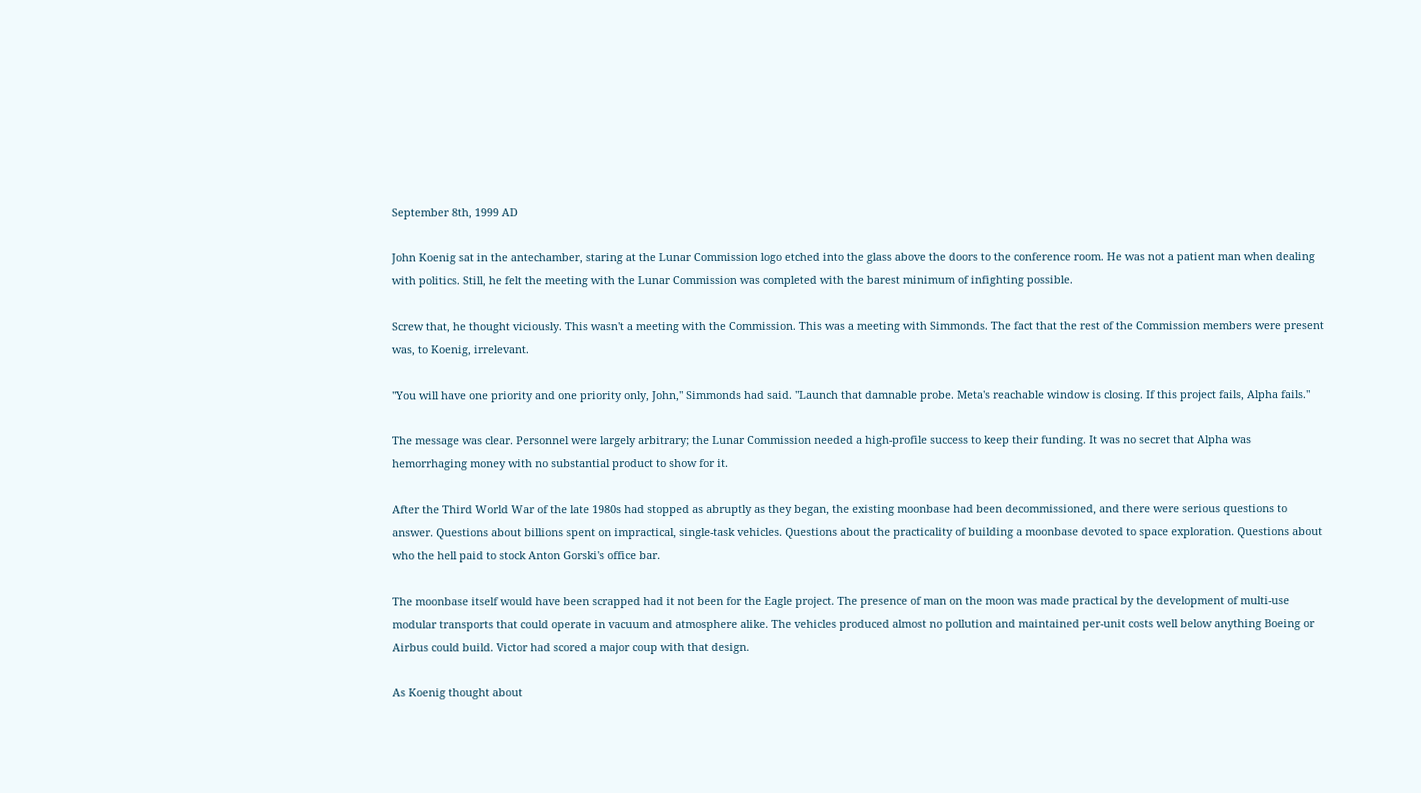September 8th, 1999 AD

John Koenig sat in the antechamber, staring at the Lunar Commission logo etched into the glass above the doors to the conference room. He was not a patient man when dealing with politics. Still, he felt the meeting with the Lunar Commission was completed with the barest minimum of infighting possible.

Screw that, he thought viciously. This wasn't a meeting with the Commission. This was a meeting with Simmonds. The fact that the rest of the Commission members were present was, to Koenig, irrelevant.

"You will have one priority and one priority only, John," Simmonds had said. "Launch that damnable probe. Meta's reachable window is closing. If this project fails, Alpha fails."

The message was clear. Personnel were largely arbitrary; the Lunar Commission needed a high-profile success to keep their funding. It was no secret that Alpha was hemorrhaging money with no substantial product to show for it.

After the Third World War of the late 1980s had stopped as abruptly as they began, the existing moonbase had been decommissioned, and there were serious questions to answer. Questions about billions spent on impractical, single-task vehicles. Questions about the practicality of building a moonbase devoted to space exploration. Questions about who the hell paid to stock Anton Gorski's office bar.

The moonbase itself would have been scrapped had it not been for the Eagle project. The presence of man on the moon was made practical by the development of multi-use modular transports that could operate in vacuum and atmosphere alike. The vehicles produced almost no pollution and maintained per-unit costs well below anything Boeing or Airbus could build. Victor had scored a major coup with that design.

As Koenig thought about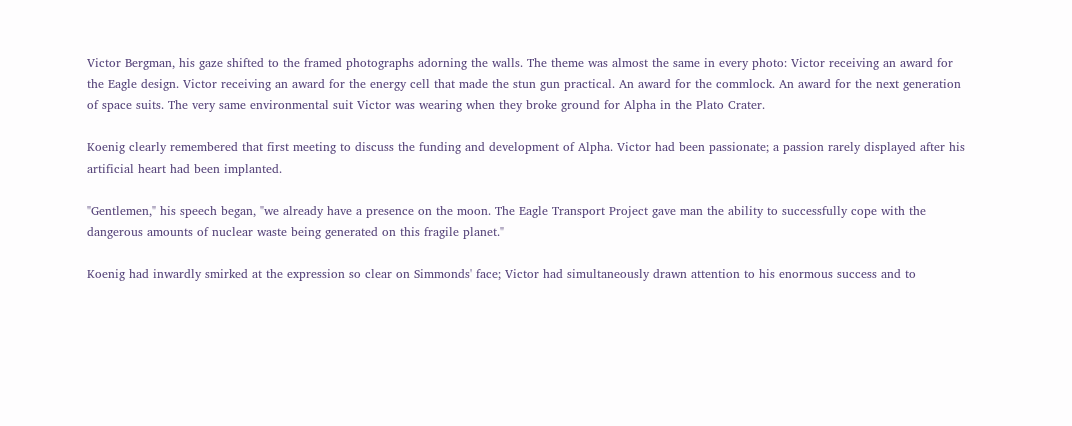Victor Bergman, his gaze shifted to the framed photographs adorning the walls. The theme was almost the same in every photo: Victor receiving an award for the Eagle design. Victor receiving an award for the energy cell that made the stun gun practical. An award for the commlock. An award for the next generation of space suits. The very same environmental suit Victor was wearing when they broke ground for Alpha in the Plato Crater.

Koenig clearly remembered that first meeting to discuss the funding and development of Alpha. Victor had been passionate; a passion rarely displayed after his artificial heart had been implanted.

"Gentlemen," his speech began, "we already have a presence on the moon. The Eagle Transport Project gave man the ability to successfully cope with the dangerous amounts of nuclear waste being generated on this fragile planet."

Koenig had inwardly smirked at the expression so clear on Simmonds' face; Victor had simultaneously drawn attention to his enormous success and to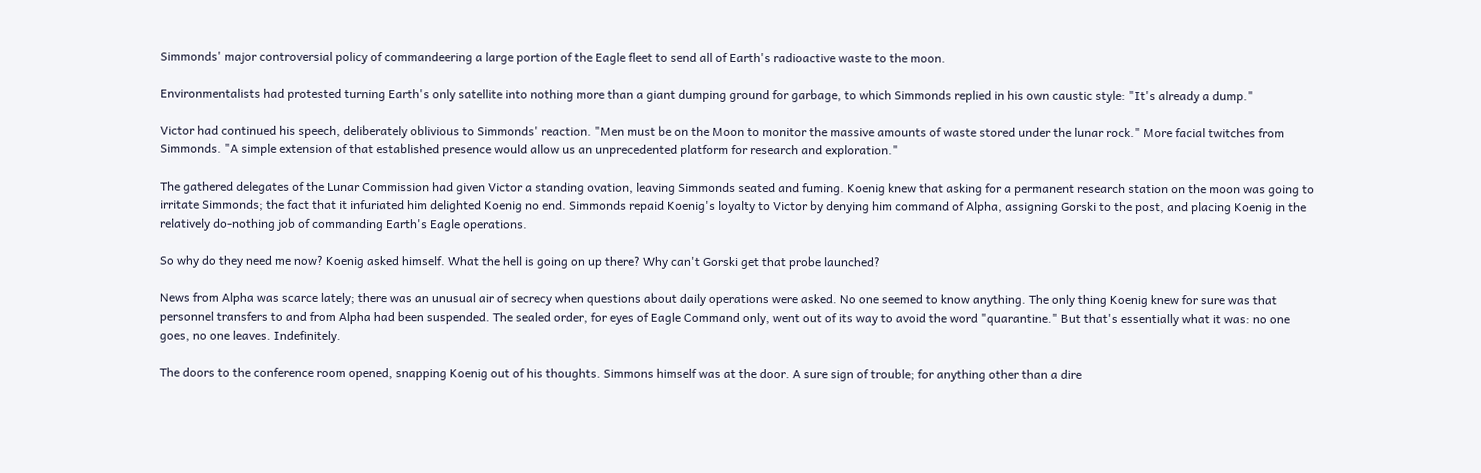Simmonds' major controversial policy of commandeering a large portion of the Eagle fleet to send all of Earth's radioactive waste to the moon.

Environmentalists had protested turning Earth's only satellite into nothing more than a giant dumping ground for garbage, to which Simmonds replied in his own caustic style: "It's already a dump."

Victor had continued his speech, deliberately oblivious to Simmonds' reaction. "Men must be on the Moon to monitor the massive amounts of waste stored under the lunar rock." More facial twitches from Simmonds. "A simple extension of that established presence would allow us an unprecedented platform for research and exploration."

The gathered delegates of the Lunar Commission had given Victor a standing ovation, leaving Simmonds seated and fuming. Koenig knew that asking for a permanent research station on the moon was going to irritate Simmonds; the fact that it infuriated him delighted Koenig no end. Simmonds repaid Koenig's loyalty to Victor by denying him command of Alpha, assigning Gorski to the post, and placing Koenig in the relatively do-nothing job of commanding Earth's Eagle operations.

So why do they need me now? Koenig asked himself. What the hell is going on up there? Why can't Gorski get that probe launched?

News from Alpha was scarce lately; there was an unusual air of secrecy when questions about daily operations were asked. No one seemed to know anything. The only thing Koenig knew for sure was that personnel transfers to and from Alpha had been suspended. The sealed order, for eyes of Eagle Command only, went out of its way to avoid the word "quarantine." But that's essentially what it was: no one goes, no one leaves. Indefinitely.

The doors to the conference room opened, snapping Koenig out of his thoughts. Simmons himself was at the door. A sure sign of trouble; for anything other than a dire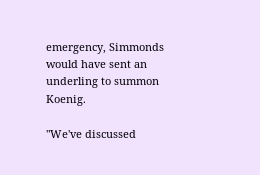emergency, Simmonds would have sent an underling to summon Koenig.

"We've discussed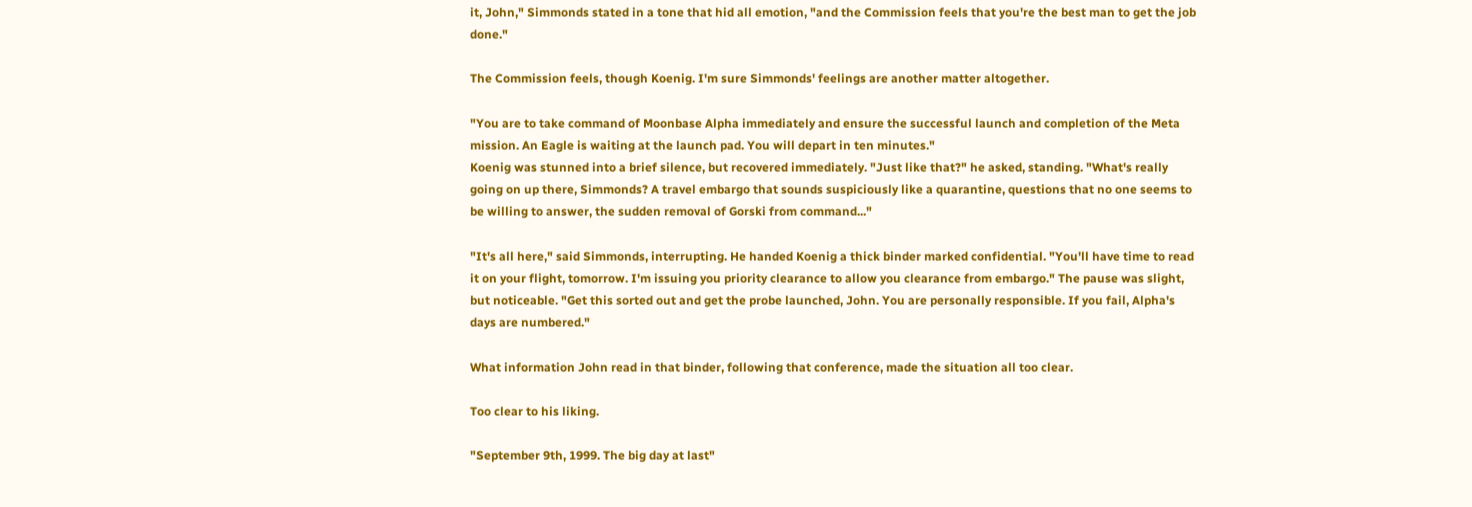it, John," Simmonds stated in a tone that hid all emotion, "and the Commission feels that you're the best man to get the job done."

The Commission feels, though Koenig. I'm sure Simmonds' feelings are another matter altogether.

"You are to take command of Moonbase Alpha immediately and ensure the successful launch and completion of the Meta mission. An Eagle is waiting at the launch pad. You will depart in ten minutes."
Koenig was stunned into a brief silence, but recovered immediately. "Just like that?" he asked, standing. "What's really going on up there, Simmonds? A travel embargo that sounds suspiciously like a quarantine, questions that no one seems to be willing to answer, the sudden removal of Gorski from command..."

"It's all here," said Simmonds, interrupting. He handed Koenig a thick binder marked confidential. "You'll have time to read it on your flight, tomorrow. I'm issuing you priority clearance to allow you clearance from embargo." The pause was slight, but noticeable. "Get this sorted out and get the probe launched, John. You are personally responsible. If you fail, Alpha's days are numbered."

What information John read in that binder, following that conference, made the situation all too clear.

Too clear to his liking.

"September 9th, 1999. The big day at last"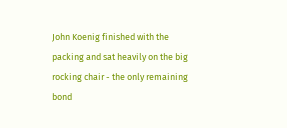John Koenig finished with the packing and sat heavily on the big rocking chair - the only remaining bond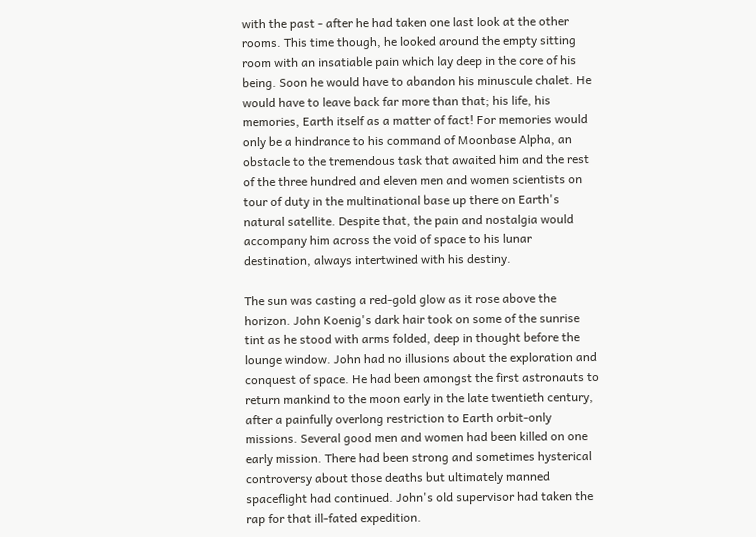with the past - after he had taken one last look at the other rooms. This time though, he looked around the empty sitting room with an insatiable pain which lay deep in the core of his being. Soon he would have to abandon his minuscule chalet. He would have to leave back far more than that; his life, his memories, Earth itself as a matter of fact! For memories would only be a hindrance to his command of Moonbase Alpha, an obstacle to the tremendous task that awaited him and the rest of the three hundred and eleven men and women scientists on tour of duty in the multinational base up there on Earth's natural satellite. Despite that, the pain and nostalgia would accompany him across the void of space to his lunar destination, always intertwined with his destiny.

The sun was casting a red-gold glow as it rose above the horizon. John Koenig's dark hair took on some of the sunrise tint as he stood with arms folded, deep in thought before the lounge window. John had no illusions about the exploration and conquest of space. He had been amongst the first astronauts to return mankind to the moon early in the late twentieth century, after a painfully overlong restriction to Earth orbit-only missions. Several good men and women had been killed on one early mission. There had been strong and sometimes hysterical controversy about those deaths but ultimately manned spaceflight had continued. John's old supervisor had taken the rap for that ill-fated expedition.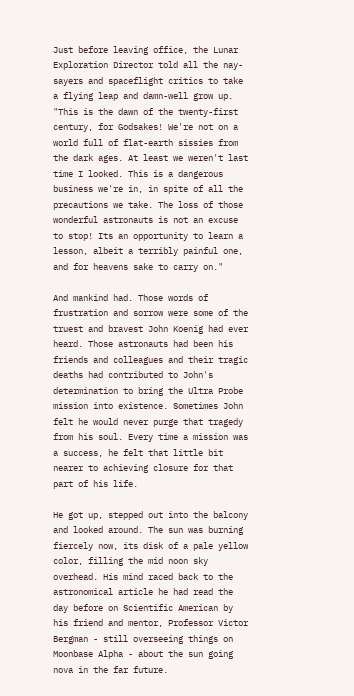Just before leaving office, the Lunar Exploration Director told all the nay-sayers and spaceflight critics to take a flying leap and damn-well grow up. "This is the dawn of the twenty-first century, for Godsakes! We're not on a world full of flat-earth sissies from the dark ages. At least we weren't last time I looked. This is a dangerous business we're in, in spite of all the precautions we take. The loss of those wonderful astronauts is not an excuse to stop! Its an opportunity to learn a lesson, albeit a terribly painful one, and for heavens sake to carry on."

And mankind had. Those words of frustration and sorrow were some of the truest and bravest John Koenig had ever heard. Those astronauts had been his friends and colleagues and their tragic deaths had contributed to John's determination to bring the Ultra Probe mission into existence. Sometimes John felt he would never purge that tragedy from his soul. Every time a mission was a success, he felt that little bit nearer to achieving closure for that part of his life.

He got up, stepped out into the balcony and looked around. The sun was burning fiercely now, its disk of a pale yellow color, filling the mid noon sky overhead. His mind raced back to the astronomical article he had read the day before on Scientific American by his friend and mentor, Professor Victor Bergman - still overseeing things on Moonbase Alpha - about the sun going nova in the far future.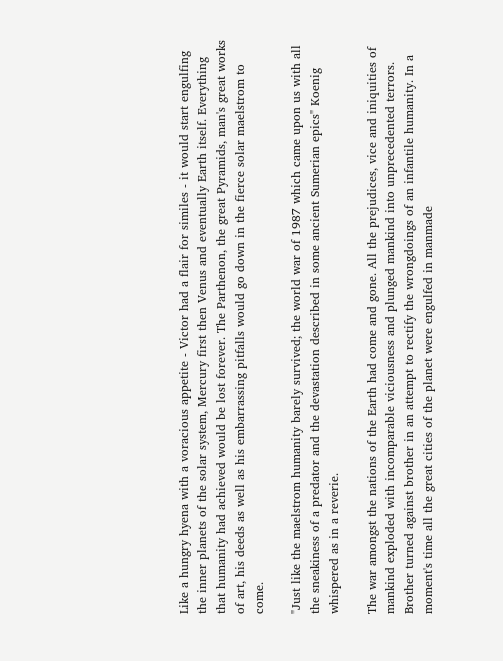Like a hungry hyena with a voracious appetite - Victor had a flair for similes - it would start engulfing the inner planets of the solar system, Mercury first then Venus and eventually Earth itself. Everything that humanity had achieved would be lost forever. The Parthenon, the great Pyramids, man's great works of art, his deeds as well as his embarrassing pitfalls would go down in the fierce solar maelstrom to come.

"Just like the maelstrom humanity barely survived; the world war of 1987 which came upon us with all the sneakiness of a predator and the devastation described in some ancient Sumerian epics" Koenig whispered as in a reverie.

The war amongst the nations of the Earth had come and gone. All the prejudices, vice and iniquities of mankind exploded with incomparable viciousness and plunged mankind into unprecedented terrors. Brother turned against brother in an attempt to rectify the wrongdoings of an infantile humanity. In a moment's time all the great cities of the planet were engulfed in manmade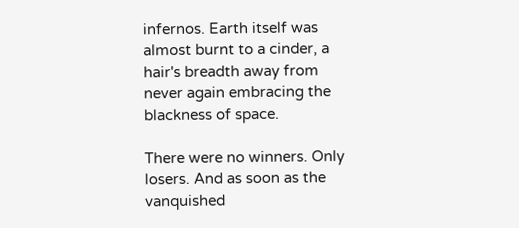infernos. Earth itself was almost burnt to a cinder, a hair's breadth away from never again embracing the blackness of space.

There were no winners. Only losers. And as soon as the vanquished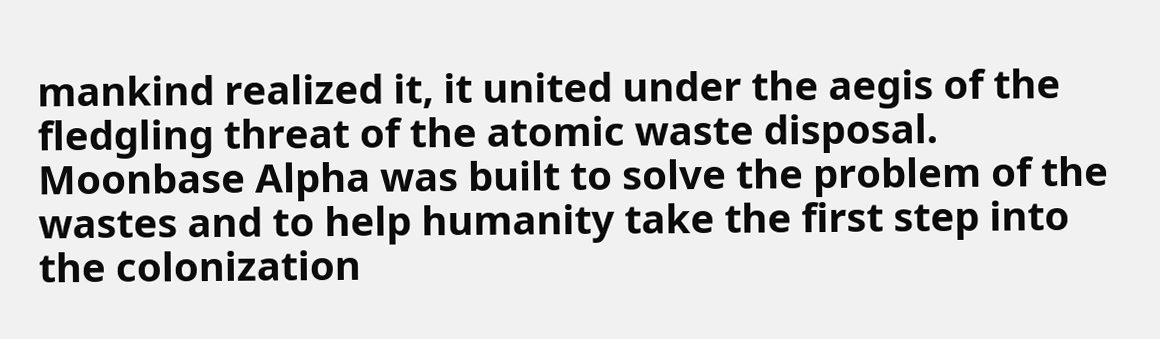mankind realized it, it united under the aegis of the fledgling threat of the atomic waste disposal. Moonbase Alpha was built to solve the problem of the wastes and to help humanity take the first step into the colonization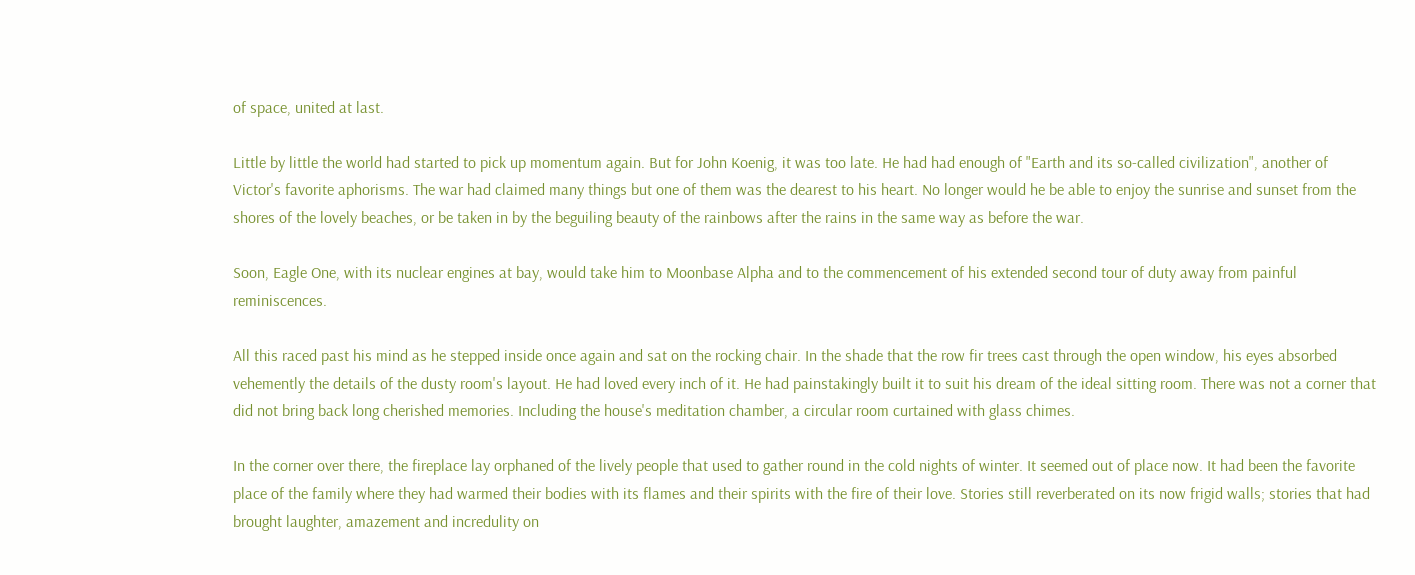of space, united at last.

Little by little the world had started to pick up momentum again. But for John Koenig, it was too late. He had had enough of "Earth and its so-called civilization", another of Victor's favorite aphorisms. The war had claimed many things but one of them was the dearest to his heart. No longer would he be able to enjoy the sunrise and sunset from the shores of the lovely beaches, or be taken in by the beguiling beauty of the rainbows after the rains in the same way as before the war.

Soon, Eagle One, with its nuclear engines at bay, would take him to Moonbase Alpha and to the commencement of his extended second tour of duty away from painful reminiscences.

All this raced past his mind as he stepped inside once again and sat on the rocking chair. In the shade that the row fir trees cast through the open window, his eyes absorbed vehemently the details of the dusty room's layout. He had loved every inch of it. He had painstakingly built it to suit his dream of the ideal sitting room. There was not a corner that did not bring back long cherished memories. Including the house's meditation chamber, a circular room curtained with glass chimes.

In the corner over there, the fireplace lay orphaned of the lively people that used to gather round in the cold nights of winter. It seemed out of place now. It had been the favorite place of the family where they had warmed their bodies with its flames and their spirits with the fire of their love. Stories still reverberated on its now frigid walls; stories that had brought laughter, amazement and incredulity on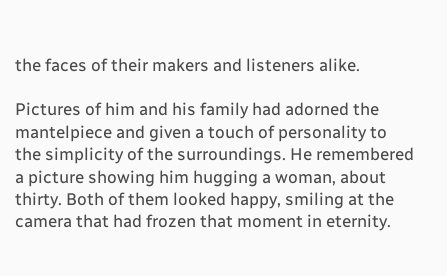the faces of their makers and listeners alike.

Pictures of him and his family had adorned the mantelpiece and given a touch of personality to the simplicity of the surroundings. He remembered a picture showing him hugging a woman, about thirty. Both of them looked happy, smiling at the camera that had frozen that moment in eternity.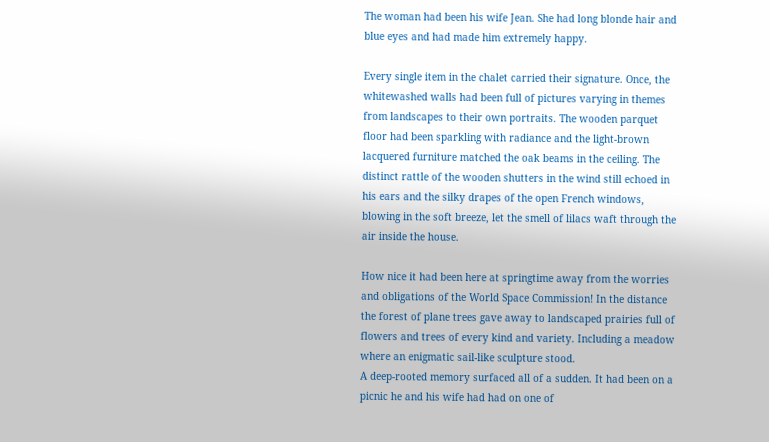The woman had been his wife Jean. She had long blonde hair and blue eyes and had made him extremely happy.

Every single item in the chalet carried their signature. Once, the whitewashed walls had been full of pictures varying in themes from landscapes to their own portraits. The wooden parquet floor had been sparkling with radiance and the light-brown lacquered furniture matched the oak beams in the ceiling. The distinct rattle of the wooden shutters in the wind still echoed in his ears and the silky drapes of the open French windows, blowing in the soft breeze, let the smell of lilacs waft through the air inside the house.

How nice it had been here at springtime away from the worries and obligations of the World Space Commission! In the distance the forest of plane trees gave away to landscaped prairies full of flowers and trees of every kind and variety. Including a meadow where an enigmatic sail-like sculpture stood.
A deep-rooted memory surfaced all of a sudden. It had been on a picnic he and his wife had had on one of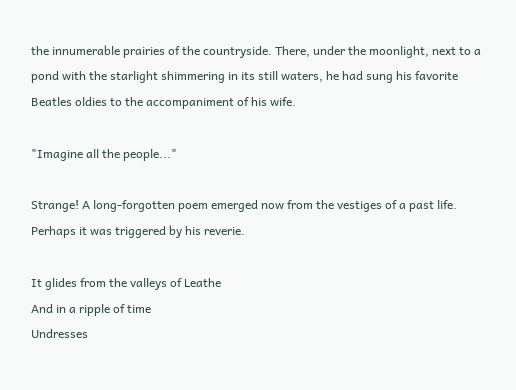the innumerable prairies of the countryside. There, under the moonlight, next to a pond with the starlight shimmering in its still waters, he had sung his favorite Beatles oldies to the accompaniment of his wife.

"Imagine all the people..."

Strange! A long-forgotten poem emerged now from the vestiges of a past life. Perhaps it was triggered by his reverie.

It glides from the valleys of Leathe
And in a ripple of time
Undresses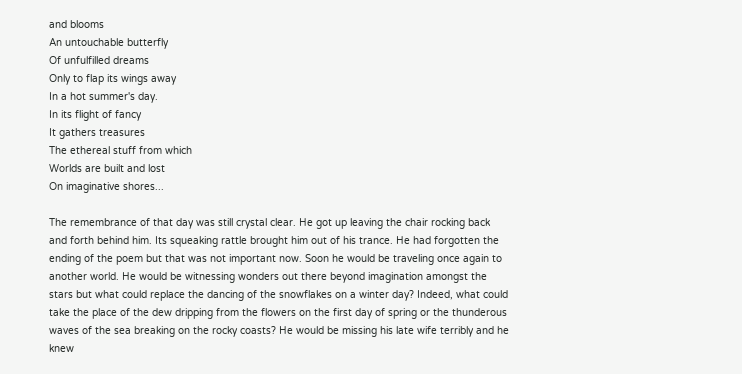and blooms
An untouchable butterfly
Of unfulfilled dreams
Only to flap its wings away
In a hot summer's day.
In its flight of fancy
It gathers treasures
The ethereal stuff from which
Worlds are built and lost
On imaginative shores...

The remembrance of that day was still crystal clear. He got up leaving the chair rocking back and forth behind him. Its squeaking rattle brought him out of his trance. He had forgotten the ending of the poem but that was not important now. Soon he would be traveling once again to another world. He would be witnessing wonders out there beyond imagination amongst the stars but what could replace the dancing of the snowflakes on a winter day? Indeed, what could take the place of the dew dripping from the flowers on the first day of spring or the thunderous waves of the sea breaking on the rocky coasts? He would be missing his late wife terribly and he knew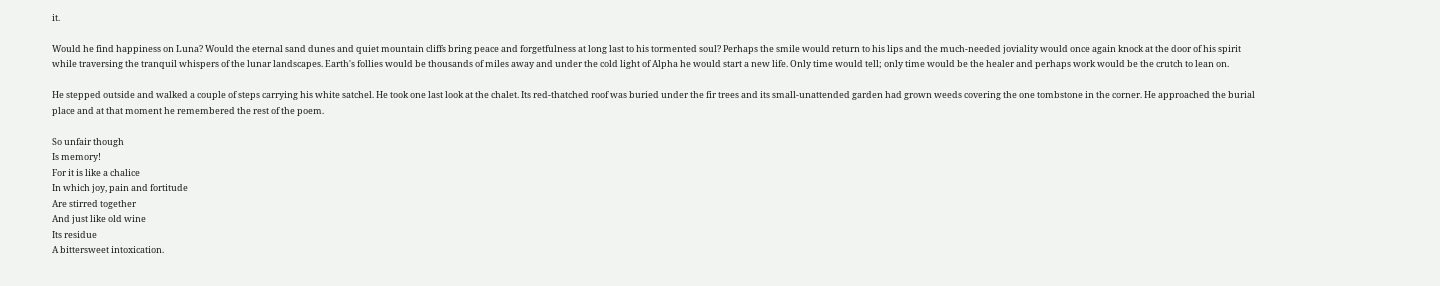it.

Would he find happiness on Luna? Would the eternal sand dunes and quiet mountain cliffs bring peace and forgetfulness at long last to his tormented soul? Perhaps the smile would return to his lips and the much-needed joviality would once again knock at the door of his spirit while traversing the tranquil whispers of the lunar landscapes. Earth's follies would be thousands of miles away and under the cold light of Alpha he would start a new life. Only time would tell; only time would be the healer and perhaps work would be the crutch to lean on.

He stepped outside and walked a couple of steps carrying his white satchel. He took one last look at the chalet. Its red-thatched roof was buried under the fir trees and its small-unattended garden had grown weeds covering the one tombstone in the corner. He approached the burial place and at that moment he remembered the rest of the poem.

So unfair though
Is memory!
For it is like a chalice
In which joy, pain and fortitude
Are stirred together
And just like old wine
Its residue
A bittersweet intoxication.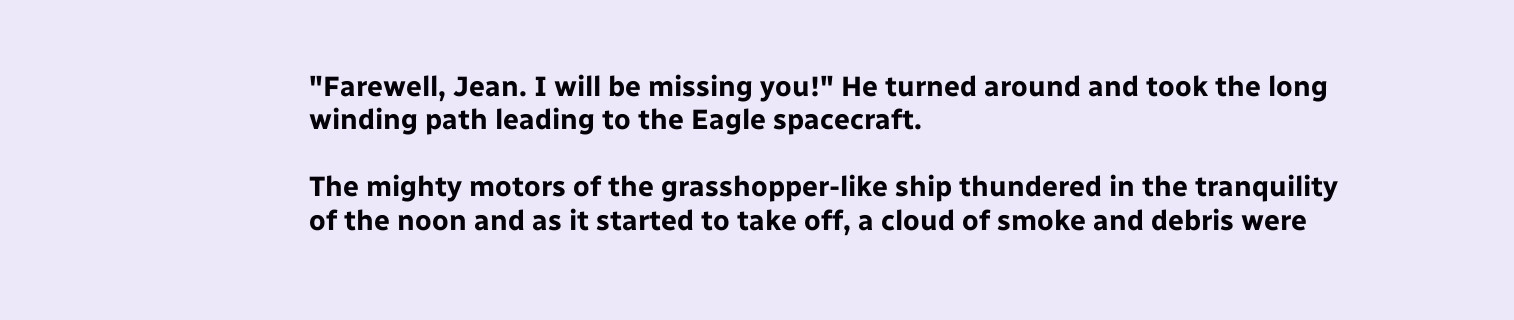"Farewell, Jean. I will be missing you!" He turned around and took the long winding path leading to the Eagle spacecraft.

The mighty motors of the grasshopper-like ship thundered in the tranquility of the noon and as it started to take off, a cloud of smoke and debris were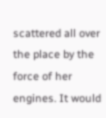scattered all over the place by the force of her engines. It would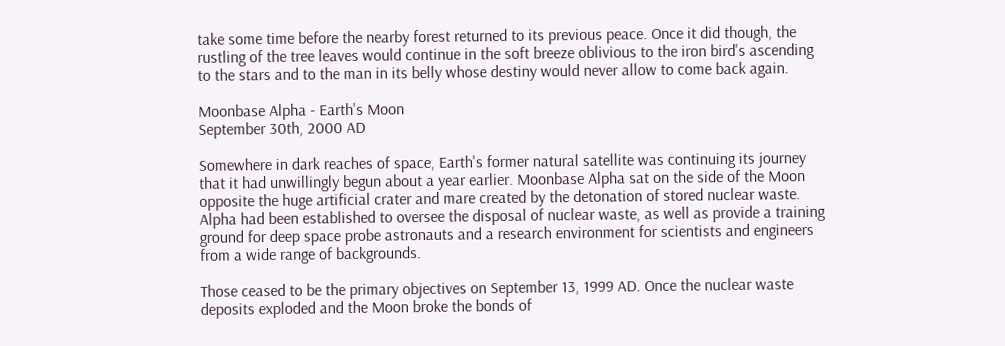take some time before the nearby forest returned to its previous peace. Once it did though, the rustling of the tree leaves would continue in the soft breeze oblivious to the iron bird's ascending to the stars and to the man in its belly whose destiny would never allow to come back again.

Moonbase Alpha - Earth's Moon
September 30th, 2000 AD

Somewhere in dark reaches of space, Earth's former natural satellite was continuing its journey that it had unwillingly begun about a year earlier. Moonbase Alpha sat on the side of the Moon opposite the huge artificial crater and mare created by the detonation of stored nuclear waste. Alpha had been established to oversee the disposal of nuclear waste, as well as provide a training ground for deep space probe astronauts and a research environment for scientists and engineers from a wide range of backgrounds.

Those ceased to be the primary objectives on September 13, 1999 AD. Once the nuclear waste deposits exploded and the Moon broke the bonds of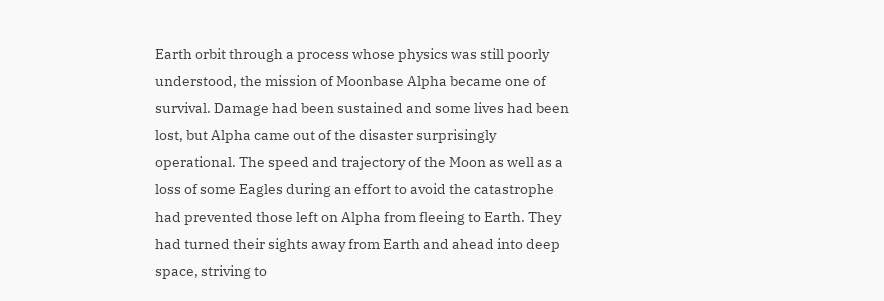Earth orbit through a process whose physics was still poorly understood, the mission of Moonbase Alpha became one of survival. Damage had been sustained and some lives had been lost, but Alpha came out of the disaster surprisingly operational. The speed and trajectory of the Moon as well as a loss of some Eagles during an effort to avoid the catastrophe had prevented those left on Alpha from fleeing to Earth. They had turned their sights away from Earth and ahead into deep space, striving to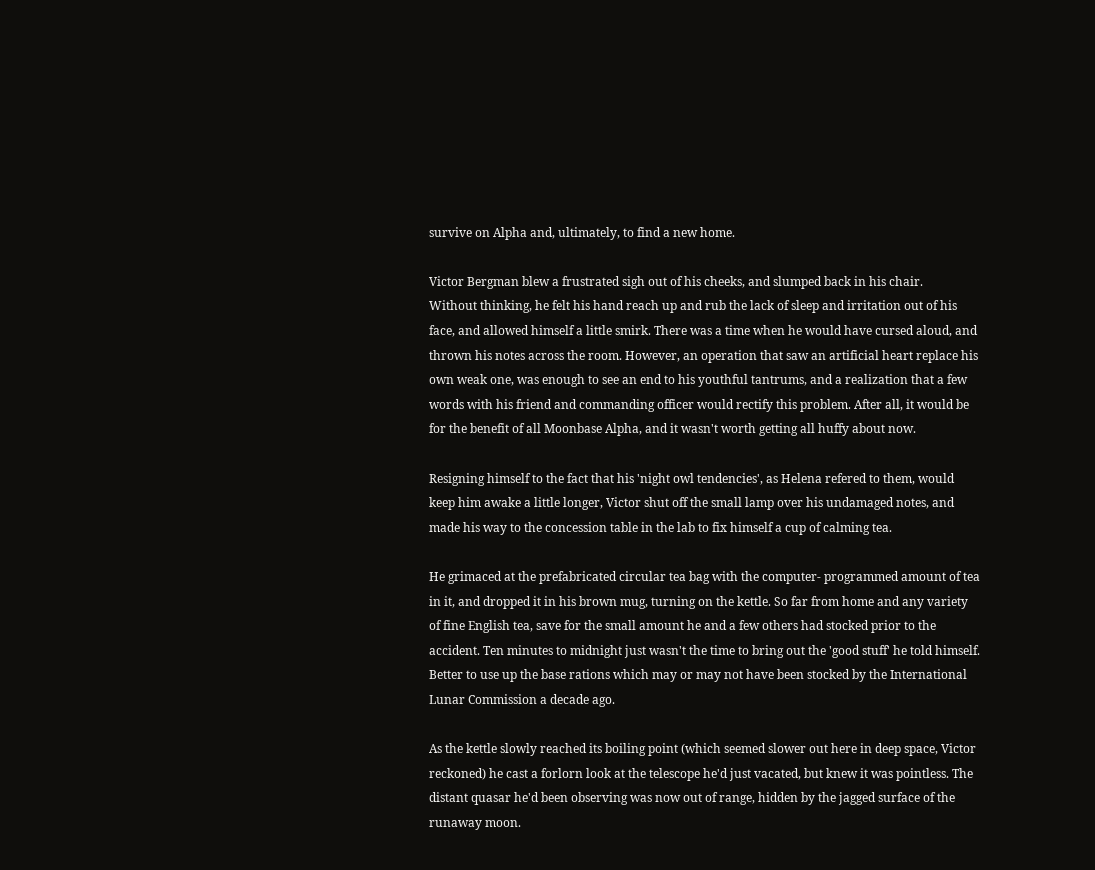survive on Alpha and, ultimately, to find a new home.

Victor Bergman blew a frustrated sigh out of his cheeks, and slumped back in his chair.
Without thinking, he felt his hand reach up and rub the lack of sleep and irritation out of his face, and allowed himself a little smirk. There was a time when he would have cursed aloud, and thrown his notes across the room. However, an operation that saw an artificial heart replace his own weak one, was enough to see an end to his youthful tantrums, and a realization that a few words with his friend and commanding officer would rectify this problem. After all, it would be for the benefit of all Moonbase Alpha, and it wasn't worth getting all huffy about now.

Resigning himself to the fact that his 'night owl tendencies', as Helena refered to them, would keep him awake a little longer, Victor shut off the small lamp over his undamaged notes, and made his way to the concession table in the lab to fix himself a cup of calming tea.

He grimaced at the prefabricated circular tea bag with the computer- programmed amount of tea in it, and dropped it in his brown mug, turning on the kettle. So far from home and any variety of fine English tea, save for the small amount he and a few others had stocked prior to the accident. Ten minutes to midnight just wasn't the time to bring out the 'good stuff' he told himself. Better to use up the base rations which may or may not have been stocked by the International Lunar Commission a decade ago.

As the kettle slowly reached its boiling point (which seemed slower out here in deep space, Victor reckoned) he cast a forlorn look at the telescope he'd just vacated, but knew it was pointless. The distant quasar he'd been observing was now out of range, hidden by the jagged surface of the runaway moon.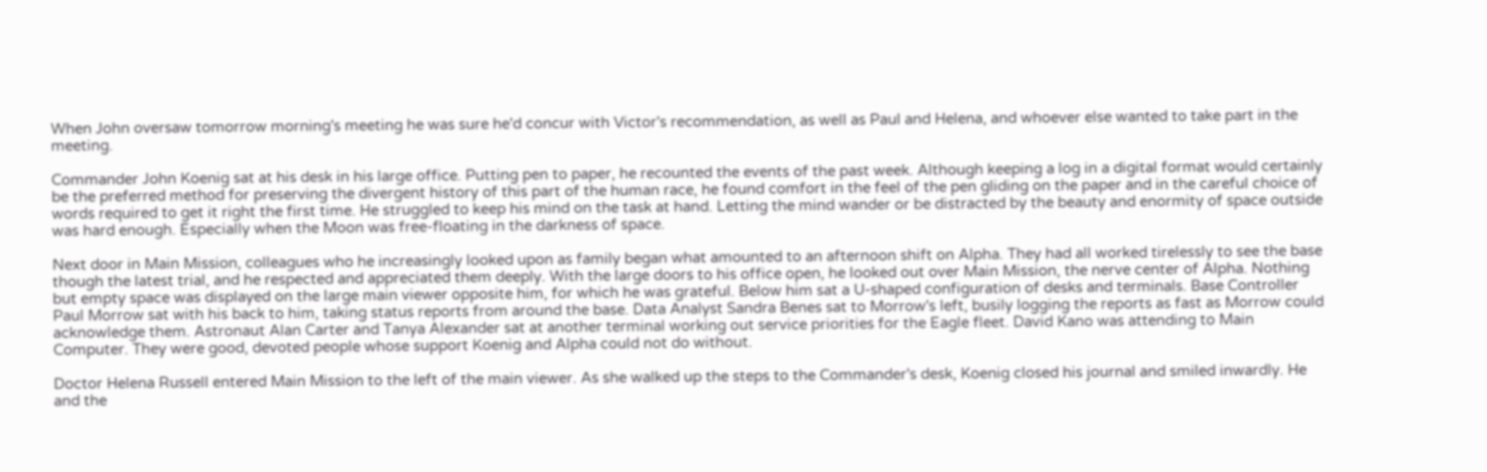When John oversaw tomorrow morning's meeting he was sure he'd concur with Victor's recommendation, as well as Paul and Helena, and whoever else wanted to take part in the meeting.

Commander John Koenig sat at his desk in his large office. Putting pen to paper, he recounted the events of the past week. Although keeping a log in a digital format would certainly be the preferred method for preserving the divergent history of this part of the human race, he found comfort in the feel of the pen gliding on the paper and in the careful choice of words required to get it right the first time. He struggled to keep his mind on the task at hand. Letting the mind wander or be distracted by the beauty and enormity of space outside was hard enough. Especially when the Moon was free-floating in the darkness of space.

Next door in Main Mission, colleagues who he increasingly looked upon as family began what amounted to an afternoon shift on Alpha. They had all worked tirelessly to see the base though the latest trial, and he respected and appreciated them deeply. With the large doors to his office open, he looked out over Main Mission, the nerve center of Alpha. Nothing but empty space was displayed on the large main viewer opposite him, for which he was grateful. Below him sat a U-shaped configuration of desks and terminals. Base Controller Paul Morrow sat with his back to him, taking status reports from around the base. Data Analyst Sandra Benes sat to Morrow's left, busily logging the reports as fast as Morrow could acknowledge them. Astronaut Alan Carter and Tanya Alexander sat at another terminal working out service priorities for the Eagle fleet. David Kano was attending to Main Computer. They were good, devoted people whose support Koenig and Alpha could not do without.

Doctor Helena Russell entered Main Mission to the left of the main viewer. As she walked up the steps to the Commander's desk, Koenig closed his journal and smiled inwardly. He and the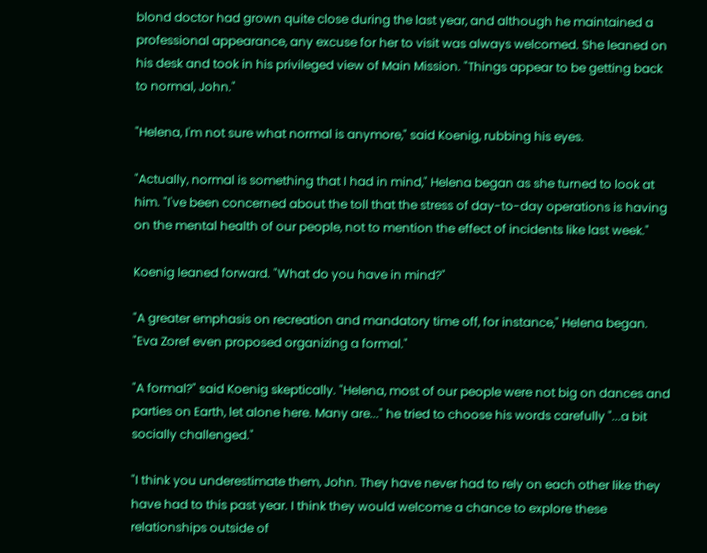blond doctor had grown quite close during the last year, and although he maintained a professional appearance, any excuse for her to visit was always welcomed. She leaned on his desk and took in his privileged view of Main Mission. "Things appear to be getting back to normal, John."

"Helena, I'm not sure what normal is anymore," said Koenig, rubbing his eyes.

"Actually, normal is something that I had in mind," Helena began as she turned to look at him. "I've been concerned about the toll that the stress of day-to-day operations is having on the mental health of our people, not to mention the effect of incidents like last week."

Koenig leaned forward. "What do you have in mind?"

"A greater emphasis on recreation and mandatory time off, for instance," Helena began. "Eva Zoref even proposed organizing a formal."

"A formal?" said Koenig skeptically. "Helena, most of our people were not big on dances and parties on Earth, let alone here. Many are..." he tried to choose his words carefully "...a bit socially challenged."

"I think you underestimate them, John. They have never had to rely on each other like they have had to this past year. I think they would welcome a chance to explore these relationships outside of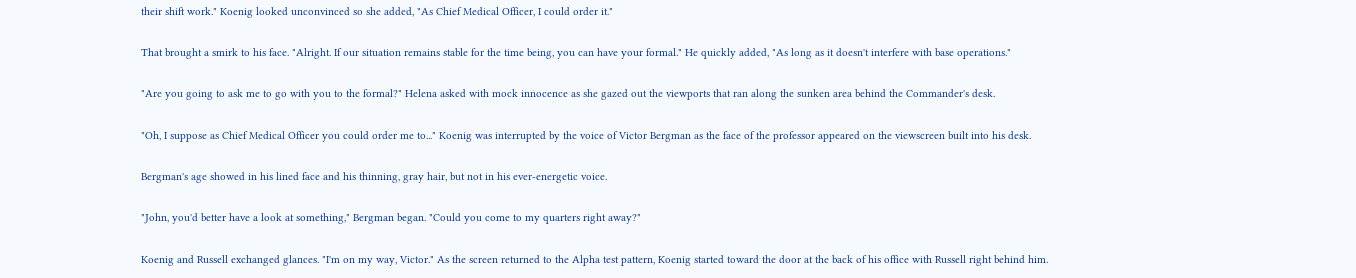their shift work." Koenig looked unconvinced so she added, "As Chief Medical Officer, I could order it."

That brought a smirk to his face. "Alright. If our situation remains stable for the time being, you can have your formal." He quickly added, "As long as it doesn't interfere with base operations."

"Are you going to ask me to go with you to the formal?" Helena asked with mock innocence as she gazed out the viewports that ran along the sunken area behind the Commander's desk.

"Oh, I suppose as Chief Medical Officer you could order me to..." Koenig was interrupted by the voice of Victor Bergman as the face of the professor appeared on the viewscreen built into his desk.

Bergman's age showed in his lined face and his thinning, gray hair, but not in his ever-energetic voice.

"John, you'd better have a look at something," Bergman began. "Could you come to my quarters right away?"

Koenig and Russell exchanged glances. "I'm on my way, Victor." As the screen returned to the Alpha test pattern, Koenig started toward the door at the back of his office with Russell right behind him.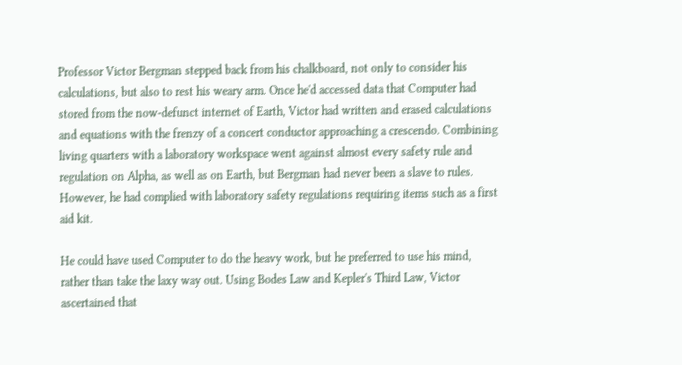Professor Victor Bergman stepped back from his chalkboard, not only to consider his calculations, but also to rest his weary arm. Once he'd accessed data that Computer had stored from the now-defunct internet of Earth, Victor had written and erased calculations and equations with the frenzy of a concert conductor approaching a crescendo. Combining living quarters with a laboratory workspace went against almost every safety rule and regulation on Alpha, as well as on Earth, but Bergman had never been a slave to rules. However, he had complied with laboratory safety regulations requiring items such as a first aid kit.

He could have used Computer to do the heavy work, but he preferred to use his mind, rather than take the laxy way out. Using Bodes Law and Kepler's Third Law, Victor ascertained that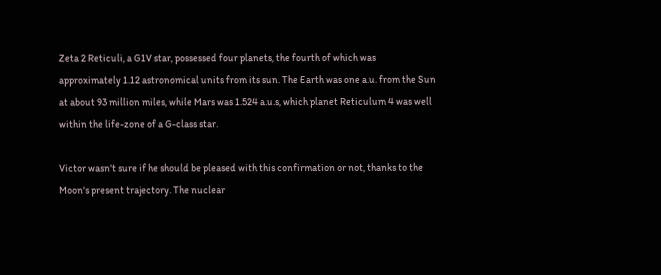Zeta 2 Reticuli, a G1V star, possessed four planets, the fourth of which was approximately 1.12 astronomical units from its sun. The Earth was one a.u. from the Sun at about 93 million miles, while Mars was 1.524 a.u.s, which planet Reticulum 4 was well within the life-zone of a G-class star.

Victor wasn't sure if he should be pleased with this confirmation or not, thanks to the Moon's present trajectory. The nuclear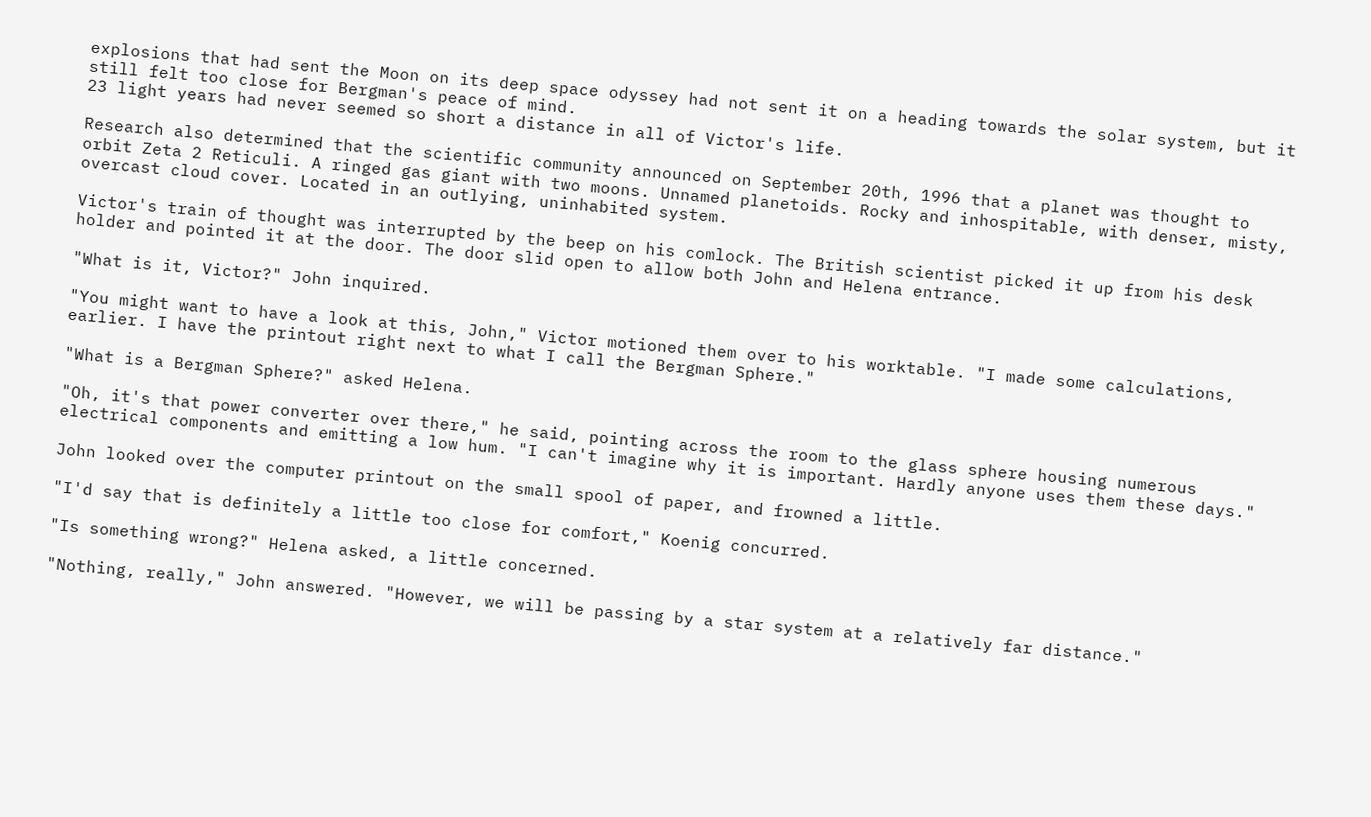explosions that had sent the Moon on its deep space odyssey had not sent it on a heading towards the solar system, but it still felt too close for Bergman's peace of mind.
23 light years had never seemed so short a distance in all of Victor's life.

Research also determined that the scientific community announced on September 20th, 1996 that a planet was thought to orbit Zeta 2 Reticuli. A ringed gas giant with two moons. Unnamed planetoids. Rocky and inhospitable, with denser, misty, overcast cloud cover. Located in an outlying, uninhabited system.

Victor's train of thought was interrupted by the beep on his comlock. The British scientist picked it up from his desk holder and pointed it at the door. The door slid open to allow both John and Helena entrance.

"What is it, Victor?" John inquired.

"You might want to have a look at this, John," Victor motioned them over to his worktable. "I made some calculations, earlier. I have the printout right next to what I call the Bergman Sphere."

"What is a Bergman Sphere?" asked Helena.

"Oh, it's that power converter over there," he said, pointing across the room to the glass sphere housing numerous electrical components and emitting a low hum. "I can't imagine why it is important. Hardly anyone uses them these days."

John looked over the computer printout on the small spool of paper, and frowned a little.

"I'd say that is definitely a little too close for comfort," Koenig concurred.

"Is something wrong?" Helena asked, a little concerned.

"Nothing, really," John answered. "However, we will be passing by a star system at a relatively far distance."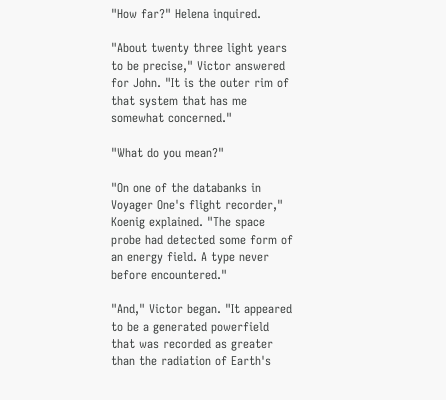"How far?" Helena inquired.

"About twenty three light years to be precise," Victor answered for John. "It is the outer rim of that system that has me somewhat concerned."

"What do you mean?"

"On one of the databanks in Voyager One's flight recorder," Koenig explained. "The space probe had detected some form of an energy field. A type never before encountered."

"And," Victor began. "It appeared to be a generated powerfield that was recorded as greater than the radiation of Earth's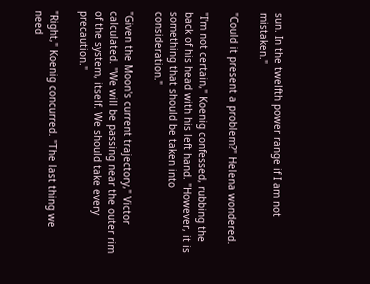sun. In the twelfth power range if I am not mistaken."

"Could it present a problem?" Helena wondered.

"I'm not certain," Koenig confessed, rubbing the back of his head with his left hand. "However, it is something that should be taken into consideration."

"Given the Moon's current trajectory," Victor calculated. "We will be passing near the outer rim of the system, itself. We should take every precaution."

"Right," Koenig concurred. "The last thing we need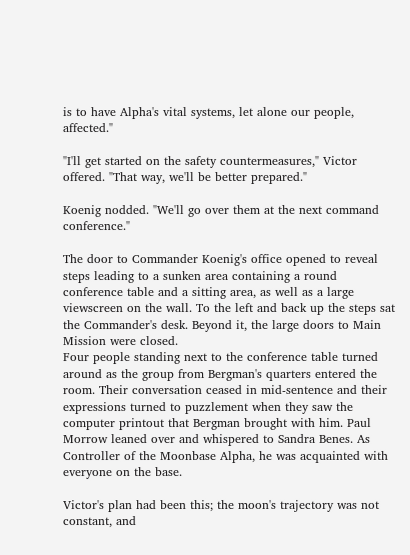is to have Alpha's vital systems, let alone our people, affected."

"I'll get started on the safety countermeasures," Victor offered. "That way, we'll be better prepared."

Koenig nodded. "We'll go over them at the next command conference."

The door to Commander Koenig's office opened to reveal steps leading to a sunken area containing a round conference table and a sitting area, as well as a large viewscreen on the wall. To the left and back up the steps sat the Commander's desk. Beyond it, the large doors to Main Mission were closed.
Four people standing next to the conference table turned around as the group from Bergman's quarters entered the room. Their conversation ceased in mid-sentence and their expressions turned to puzzlement when they saw the computer printout that Bergman brought with him. Paul Morrow leaned over and whispered to Sandra Benes. As Controller of the Moonbase Alpha, he was acquainted with everyone on the base.

Victor's plan had been this; the moon's trajectory was not constant, and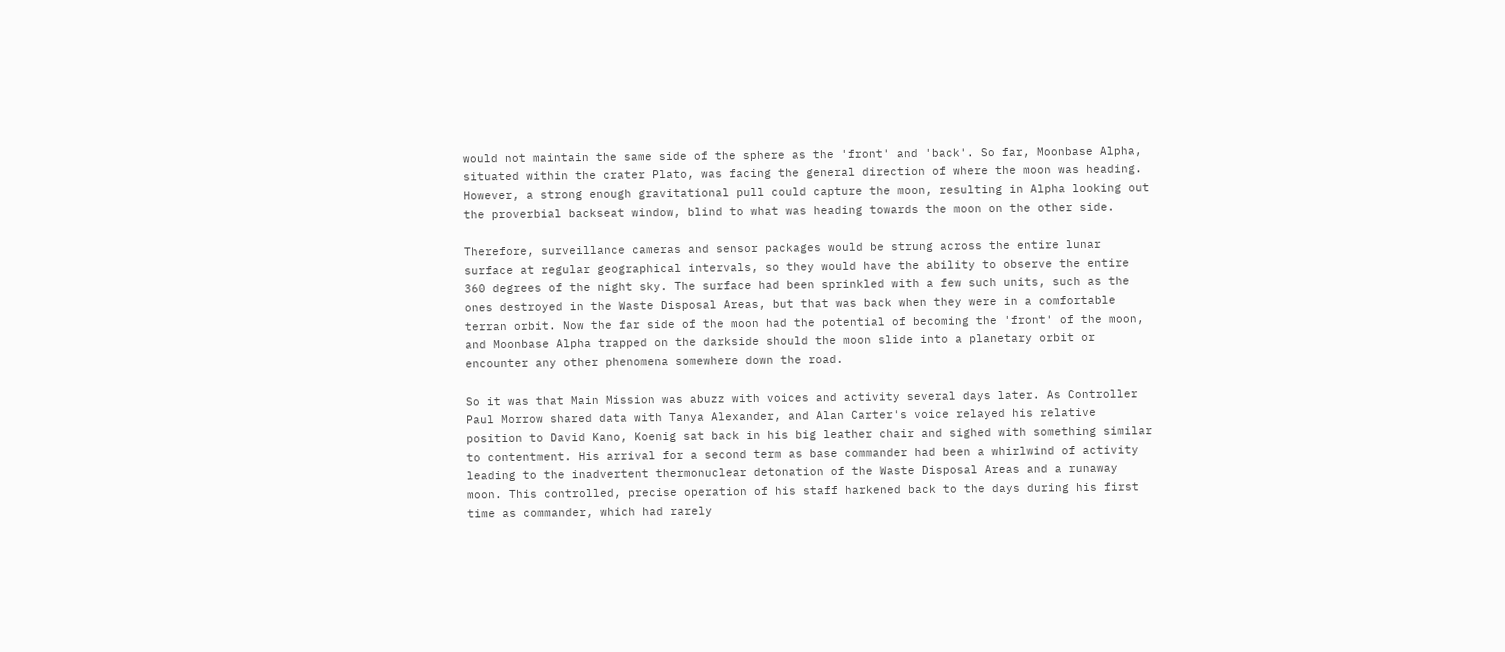would not maintain the same side of the sphere as the 'front' and 'back'. So far, Moonbase Alpha, situated within the crater Plato, was facing the general direction of where the moon was heading. However, a strong enough gravitational pull could capture the moon, resulting in Alpha looking out the proverbial backseat window, blind to what was heading towards the moon on the other side.

Therefore, surveillance cameras and sensor packages would be strung across the entire lunar surface at regular geographical intervals, so they would have the ability to observe the entire 360 degrees of the night sky. The surface had been sprinkled with a few such units, such as the ones destroyed in the Waste Disposal Areas, but that was back when they were in a comfortable terran orbit. Now the far side of the moon had the potential of becoming the 'front' of the moon, and Moonbase Alpha trapped on the darkside should the moon slide into a planetary orbit or encounter any other phenomena somewhere down the road.

So it was that Main Mission was abuzz with voices and activity several days later. As Controller Paul Morrow shared data with Tanya Alexander, and Alan Carter's voice relayed his relative position to David Kano, Koenig sat back in his big leather chair and sighed with something similar to contentment. His arrival for a second term as base commander had been a whirlwind of activity leading to the inadvertent thermonuclear detonation of the Waste Disposal Areas and a runaway moon. This controlled, precise operation of his staff harkened back to the days during his first time as commander, which had rarely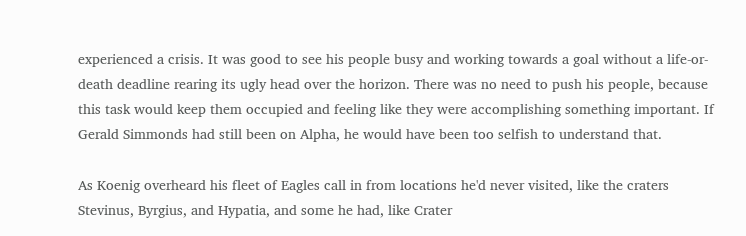experienced a crisis. It was good to see his people busy and working towards a goal without a life-or-death deadline rearing its ugly head over the horizon. There was no need to push his people, because this task would keep them occupied and feeling like they were accomplishing something important. If Gerald Simmonds had still been on Alpha, he would have been too selfish to understand that.

As Koenig overheard his fleet of Eagles call in from locations he'd never visited, like the craters Stevinus, Byrgius, and Hypatia, and some he had, like Crater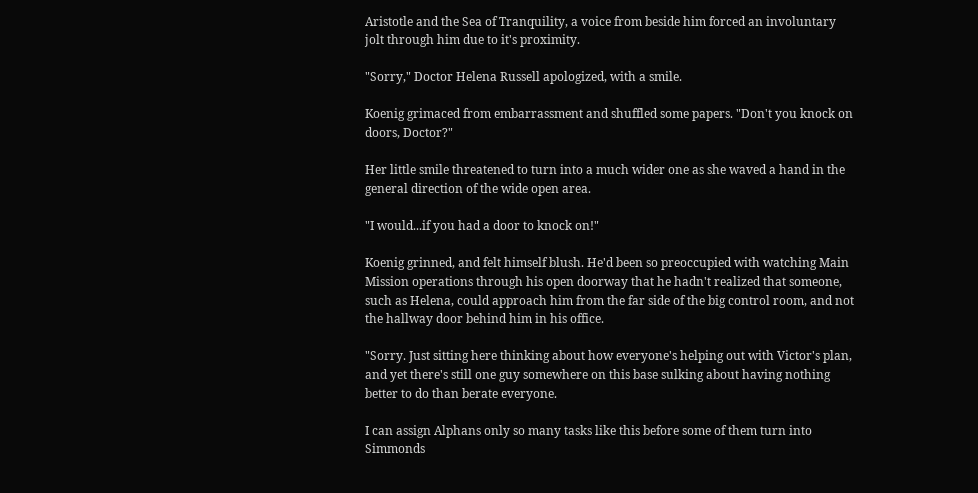Aristotle and the Sea of Tranquility, a voice from beside him forced an involuntary jolt through him due to it's proximity.

"Sorry," Doctor Helena Russell apologized, with a smile.

Koenig grimaced from embarrassment and shuffled some papers. "Don't you knock on doors, Doctor?"

Her little smile threatened to turn into a much wider one as she waved a hand in the general direction of the wide open area.

"I would...if you had a door to knock on!"

Koenig grinned, and felt himself blush. He'd been so preoccupied with watching Main Mission operations through his open doorway that he hadn't realized that someone, such as Helena, could approach him from the far side of the big control room, and not the hallway door behind him in his office.

"Sorry. Just sitting here thinking about how everyone's helping out with Victor's plan, and yet there's still one guy somewhere on this base sulking about having nothing better to do than berate everyone.

I can assign Alphans only so many tasks like this before some of them turn into Simmonds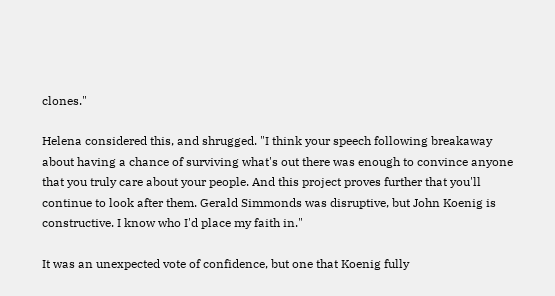clones."

Helena considered this, and shrugged. "I think your speech following breakaway about having a chance of surviving what's out there was enough to convince anyone that you truly care about your people. And this project proves further that you'll continue to look after them. Gerald Simmonds was disruptive, but John Koenig is constructive. I know who I'd place my faith in."

It was an unexpected vote of confidence, but one that Koenig fully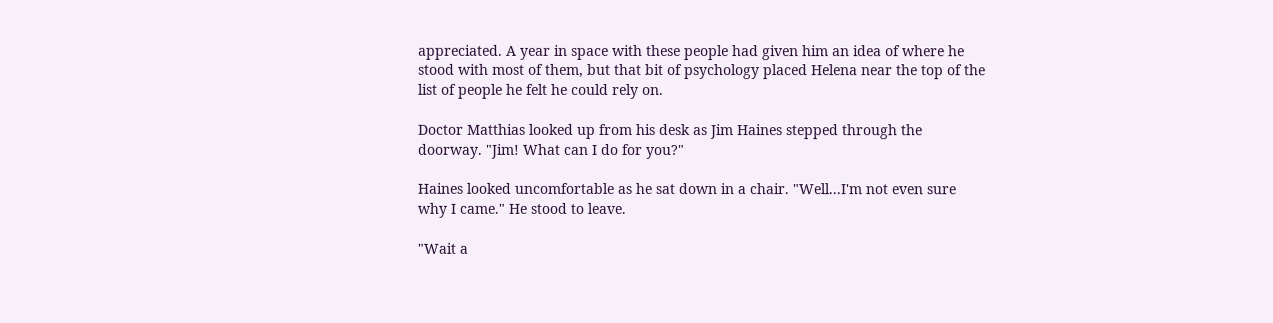appreciated. A year in space with these people had given him an idea of where he stood with most of them, but that bit of psychology placed Helena near the top of the list of people he felt he could rely on.

Doctor Matthias looked up from his desk as Jim Haines stepped through the doorway. "Jim! What can I do for you?"

Haines looked uncomfortable as he sat down in a chair. "Well...I'm not even sure why I came." He stood to leave.

"Wait a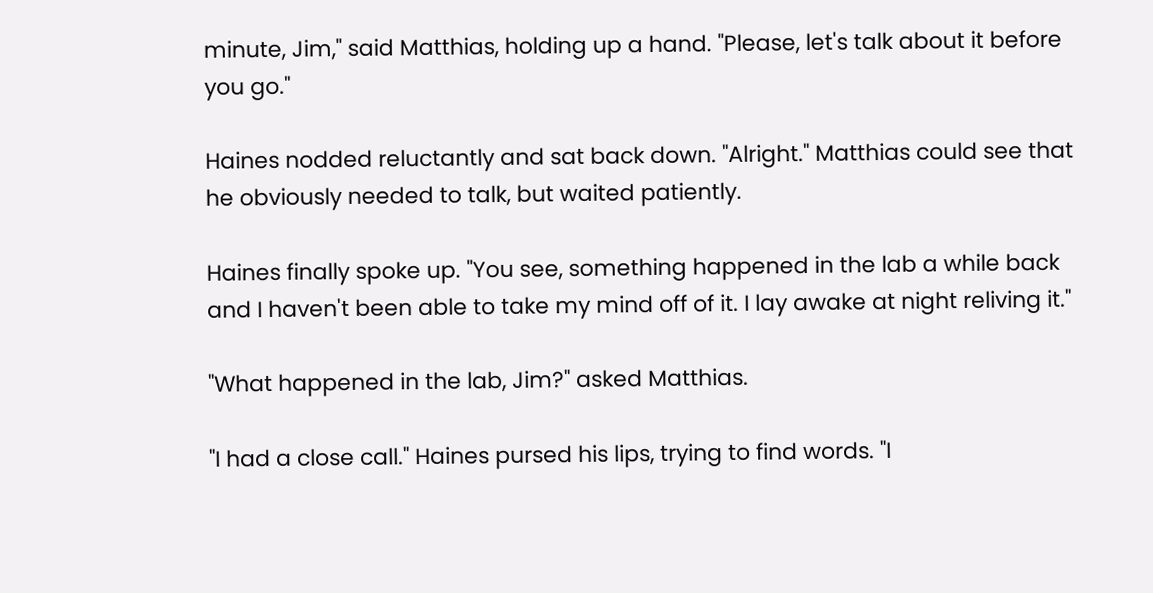minute, Jim," said Matthias, holding up a hand. "Please, let's talk about it before you go."

Haines nodded reluctantly and sat back down. "Alright." Matthias could see that he obviously needed to talk, but waited patiently.

Haines finally spoke up. "You see, something happened in the lab a while back and I haven't been able to take my mind off of it. I lay awake at night reliving it."

"What happened in the lab, Jim?" asked Matthias.

"I had a close call." Haines pursed his lips, trying to find words. "I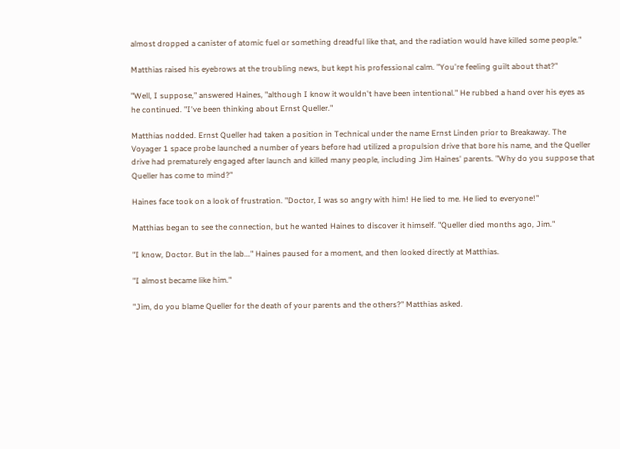almost dropped a canister of atomic fuel or something dreadful like that, and the radiation would have killed some people."

Matthias raised his eyebrows at the troubling news, but kept his professional calm. "You're feeling guilt about that?"

"Well, I suppose," answered Haines, "although I know it wouldn't have been intentional." He rubbed a hand over his eyes as he continued. "I've been thinking about Ernst Queller."

Matthias nodded. Ernst Queller had taken a position in Technical under the name Ernst Linden prior to Breakaway. The Voyager 1 space probe launched a number of years before had utilized a propulsion drive that bore his name, and the Queller drive had prematurely engaged after launch and killed many people, including Jim Haines' parents. "Why do you suppose that Queller has come to mind?"

Haines face took on a look of frustration. "Doctor, I was so angry with him! He lied to me. He lied to everyone!"

Matthias began to see the connection, but he wanted Haines to discover it himself. "Queller died months ago, Jim."

"I know, Doctor. But in the lab..." Haines paused for a moment, and then looked directly at Matthias.

"I almost became like him."

"Jim, do you blame Queller for the death of your parents and the others?" Matthias asked.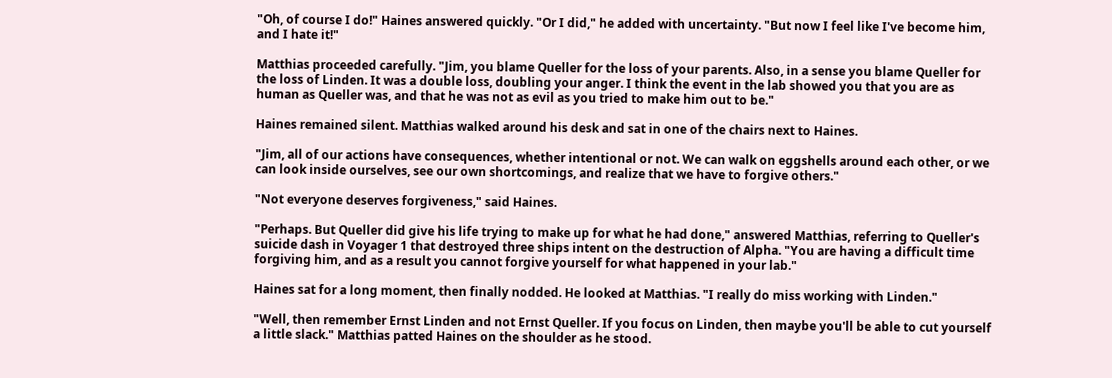"Oh, of course I do!" Haines answered quickly. "Or I did," he added with uncertainty. "But now I feel like I've become him, and I hate it!"

Matthias proceeded carefully. "Jim, you blame Queller for the loss of your parents. Also, in a sense you blame Queller for the loss of Linden. It was a double loss, doubling your anger. I think the event in the lab showed you that you are as human as Queller was, and that he was not as evil as you tried to make him out to be."

Haines remained silent. Matthias walked around his desk and sat in one of the chairs next to Haines.

"Jim, all of our actions have consequences, whether intentional or not. We can walk on eggshells around each other, or we can look inside ourselves, see our own shortcomings, and realize that we have to forgive others."

"Not everyone deserves forgiveness," said Haines.

"Perhaps. But Queller did give his life trying to make up for what he had done," answered Matthias, referring to Queller's suicide dash in Voyager 1 that destroyed three ships intent on the destruction of Alpha. "You are having a difficult time forgiving him, and as a result you cannot forgive yourself for what happened in your lab."

Haines sat for a long moment, then finally nodded. He looked at Matthias. "I really do miss working with Linden."

"Well, then remember Ernst Linden and not Ernst Queller. If you focus on Linden, then maybe you'll be able to cut yourself a little slack." Matthias patted Haines on the shoulder as he stood.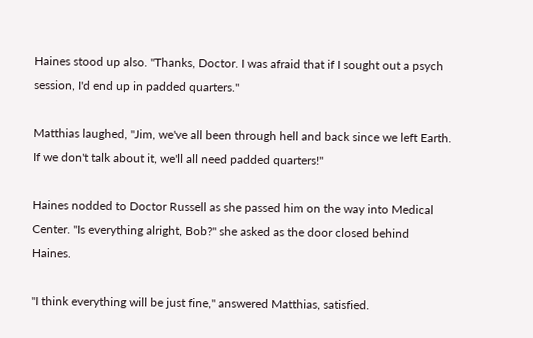Haines stood up also. "Thanks, Doctor. I was afraid that if I sought out a psych session, I'd end up in padded quarters."

Matthias laughed, "Jim, we've all been through hell and back since we left Earth. If we don't talk about it, we'll all need padded quarters!"

Haines nodded to Doctor Russell as she passed him on the way into Medical Center. "Is everything alright, Bob?" she asked as the door closed behind Haines.

"I think everything will be just fine," answered Matthias, satisfied.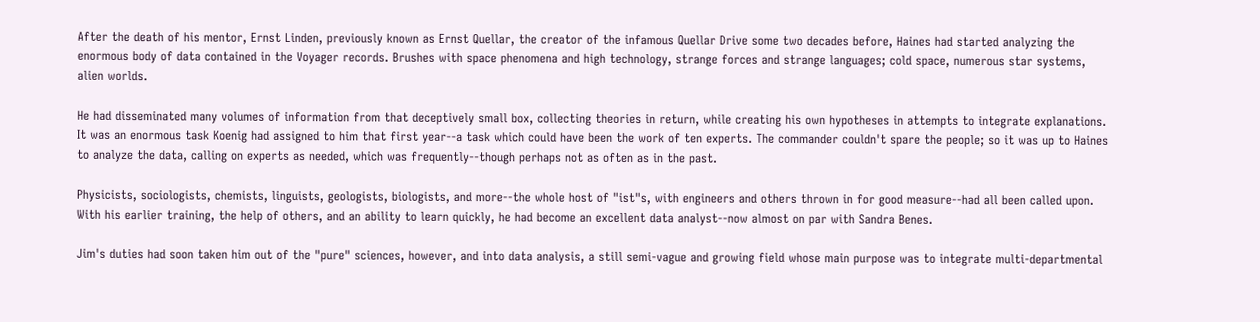After the death of his mentor, Ernst Linden, previously known as Ernst Quellar, the creator of the infamous Quellar Drive some two decades before, Haines had started analyzing the enormous body of data contained in the Voyager records. Brushes with space phenomena and high technology, strange forces and strange languages; cold space, numerous star systems, alien worlds.

He had disseminated many volumes of information from that deceptively small box, collecting theories in return, while creating his own hypotheses in attempts to integrate explanations. It was an enormous task Koenig had assigned to him that first year--a task which could have been the work of ten experts. The commander couldn't spare the people; so it was up to Haines to analyze the data, calling on experts as needed, which was frequently--though perhaps not as often as in the past.

Physicists, sociologists, chemists, linguists, geologists, biologists, and more--the whole host of "ist"s, with engineers and others thrown in for good measure--had all been called upon. With his earlier training, the help of others, and an ability to learn quickly, he had become an excellent data analyst--now almost on par with Sandra Benes.

Jim's duties had soon taken him out of the "pure" sciences, however, and into data analysis, a still semi-vague and growing field whose main purpose was to integrate multi-departmental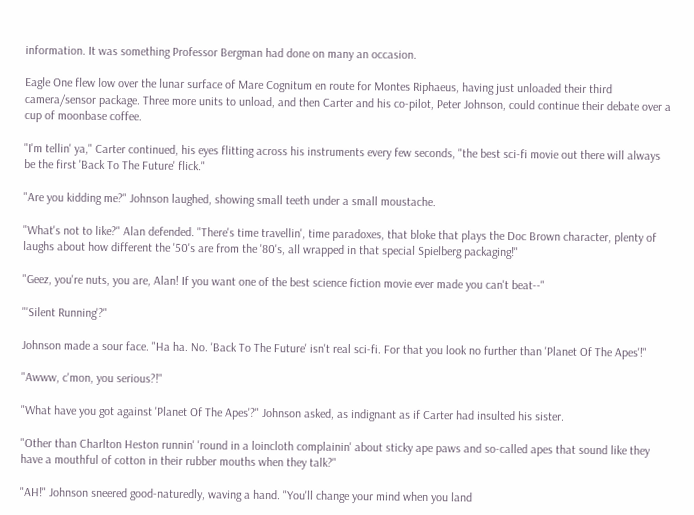information. It was something Professor Bergman had done on many an occasion.

Eagle One flew low over the lunar surface of Mare Cognitum en route for Montes Riphaeus, having just unloaded their third camera/sensor package. Three more units to unload, and then Carter and his co-pilot, Peter Johnson, could continue their debate over a cup of moonbase coffee.

"I'm tellin' ya," Carter continued, his eyes flitting across his instruments every few seconds, "the best sci-fi movie out there will always be the first 'Back To The Future' flick."

"Are you kidding me?" Johnson laughed, showing small teeth under a small moustache.

"What's not to like?" Alan defended. "There's time travellin', time paradoxes, that bloke that plays the Doc Brown character, plenty of laughs about how different the '50's are from the '80's, all wrapped in that special Spielberg packaging!"

"Geez, you're nuts, you are, Alan! If you want one of the best science fiction movie ever made you can't beat--"

"'Silent Running'?"

Johnson made a sour face. "Ha ha. No. 'Back To The Future' isn't real sci-fi. For that you look no further than 'Planet Of The Apes'!"

"Awww, c'mon, you serious?!"

"What have you got against 'Planet Of The Apes'?" Johnson asked, as indignant as if Carter had insulted his sister.

"Other than Charlton Heston runnin' 'round in a loincloth complainin' about sticky ape paws and so-called apes that sound like they have a mouthful of cotton in their rubber mouths when they talk?"

"AH!" Johnson sneered good-naturedly, waving a hand. "You'll change your mind when you land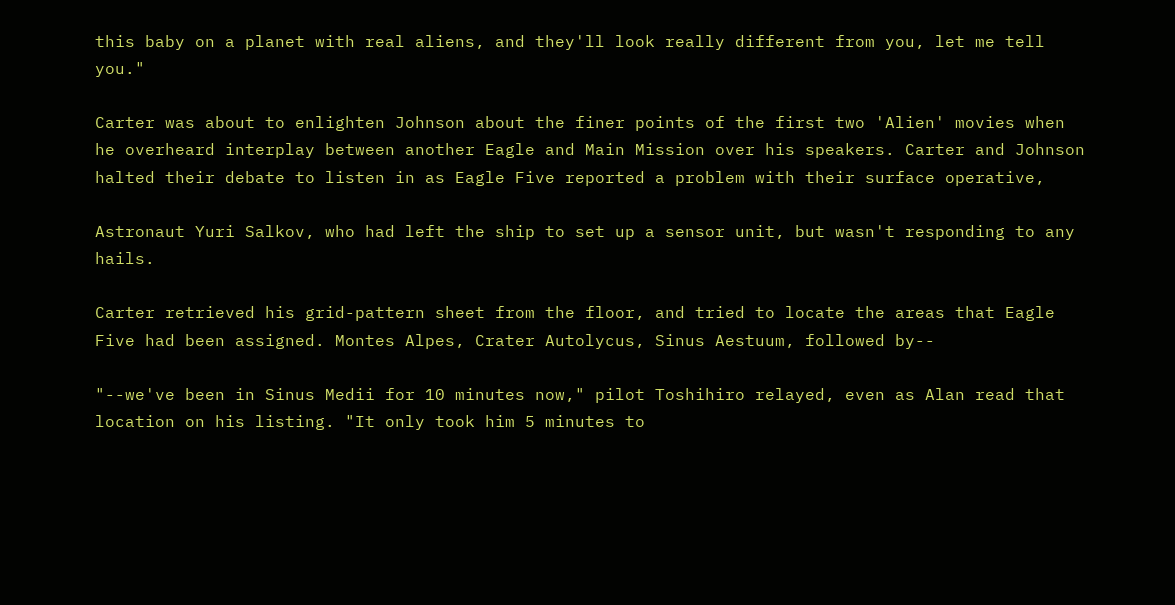this baby on a planet with real aliens, and they'll look really different from you, let me tell you."

Carter was about to enlighten Johnson about the finer points of the first two 'Alien' movies when he overheard interplay between another Eagle and Main Mission over his speakers. Carter and Johnson halted their debate to listen in as Eagle Five reported a problem with their surface operative,

Astronaut Yuri Salkov, who had left the ship to set up a sensor unit, but wasn't responding to any hails.

Carter retrieved his grid-pattern sheet from the floor, and tried to locate the areas that Eagle Five had been assigned. Montes Alpes, Crater Autolycus, Sinus Aestuum, followed by--

"--we've been in Sinus Medii for 10 minutes now," pilot Toshihiro relayed, even as Alan read that location on his listing. "It only took him 5 minutes to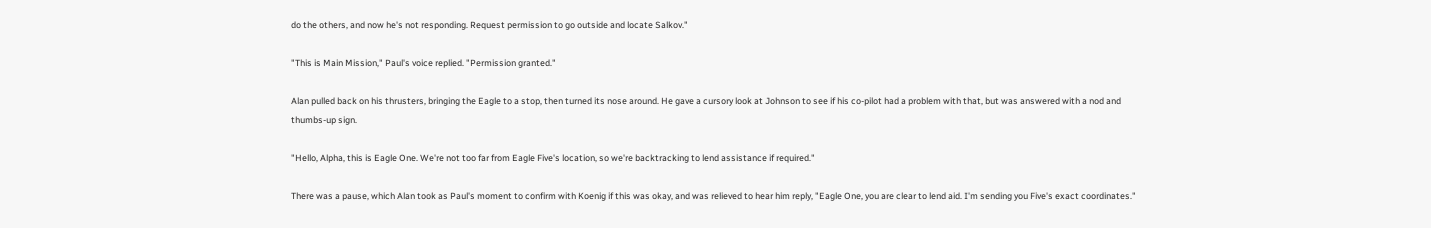do the others, and now he's not responding. Request permission to go outside and locate Salkov."

"This is Main Mission," Paul's voice replied. "Permission granted."

Alan pulled back on his thrusters, bringing the Eagle to a stop, then turned its nose around. He gave a cursory look at Johnson to see if his co-pilot had a problem with that, but was answered with a nod and thumbs-up sign.

"Hello, Alpha, this is Eagle One. We're not too far from Eagle Five's location, so we're backtracking to lend assistance if required."

There was a pause, which Alan took as Paul's moment to confirm with Koenig if this was okay, and was relieved to hear him reply, "Eagle One, you are clear to lend aid. I'm sending you Five's exact coordinates."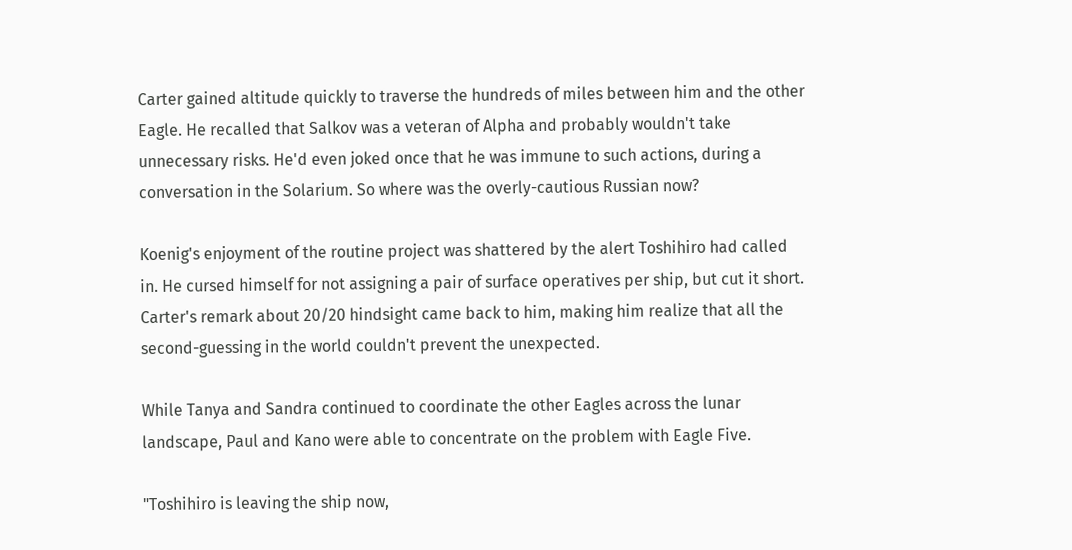Carter gained altitude quickly to traverse the hundreds of miles between him and the other Eagle. He recalled that Salkov was a veteran of Alpha and probably wouldn't take unnecessary risks. He'd even joked once that he was immune to such actions, during a conversation in the Solarium. So where was the overly-cautious Russian now?

Koenig's enjoyment of the routine project was shattered by the alert Toshihiro had called in. He cursed himself for not assigning a pair of surface operatives per ship, but cut it short. Carter's remark about 20/20 hindsight came back to him, making him realize that all the second-guessing in the world couldn't prevent the unexpected.

While Tanya and Sandra continued to coordinate the other Eagles across the lunar landscape, Paul and Kano were able to concentrate on the problem with Eagle Five.

"Toshihiro is leaving the ship now,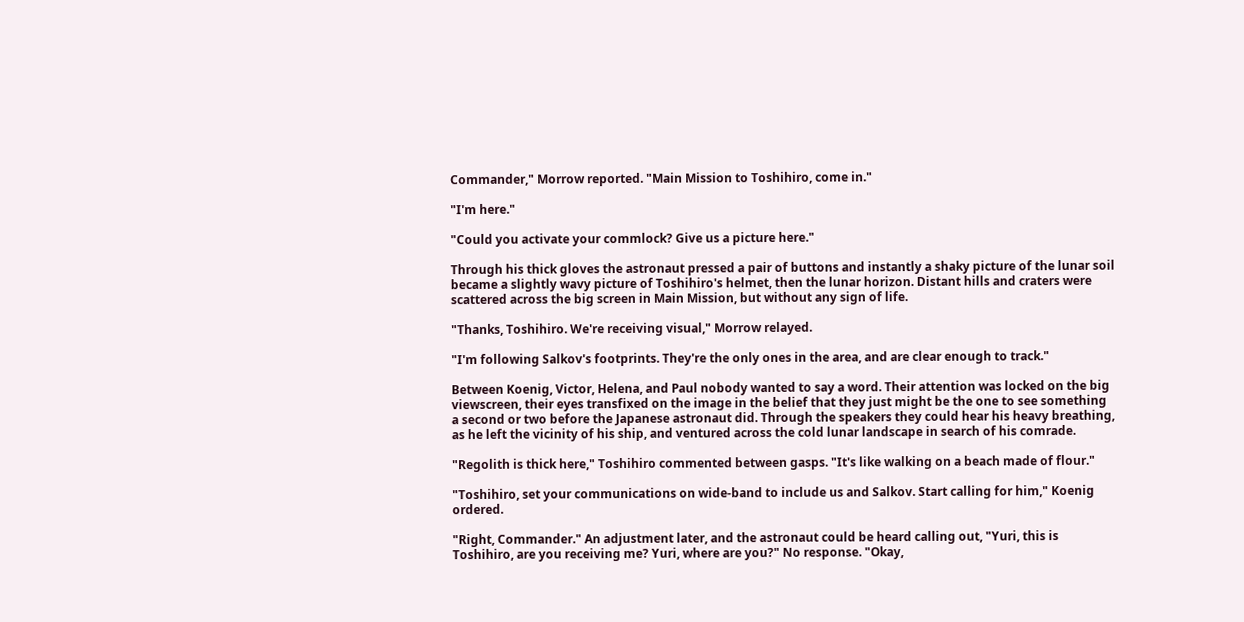Commander," Morrow reported. "Main Mission to Toshihiro, come in."

"I'm here."

"Could you activate your commlock? Give us a picture here."

Through his thick gloves the astronaut pressed a pair of buttons and instantly a shaky picture of the lunar soil became a slightly wavy picture of Toshihiro's helmet, then the lunar horizon. Distant hills and craters were scattered across the big screen in Main Mission, but without any sign of life.

"Thanks, Toshihiro. We're receiving visual," Morrow relayed.

"I'm following Salkov's footprints. They're the only ones in the area, and are clear enough to track."

Between Koenig, Victor, Helena, and Paul nobody wanted to say a word. Their attention was locked on the big viewscreen, their eyes transfixed on the image in the belief that they just might be the one to see something a second or two before the Japanese astronaut did. Through the speakers they could hear his heavy breathing, as he left the vicinity of his ship, and ventured across the cold lunar landscape in search of his comrade.

"Regolith is thick here," Toshihiro commented between gasps. "It's like walking on a beach made of flour."

"Toshihiro, set your communications on wide-band to include us and Salkov. Start calling for him," Koenig ordered.

"Right, Commander." An adjustment later, and the astronaut could be heard calling out, "Yuri, this is Toshihiro, are you receiving me? Yuri, where are you?" No response. "Okay,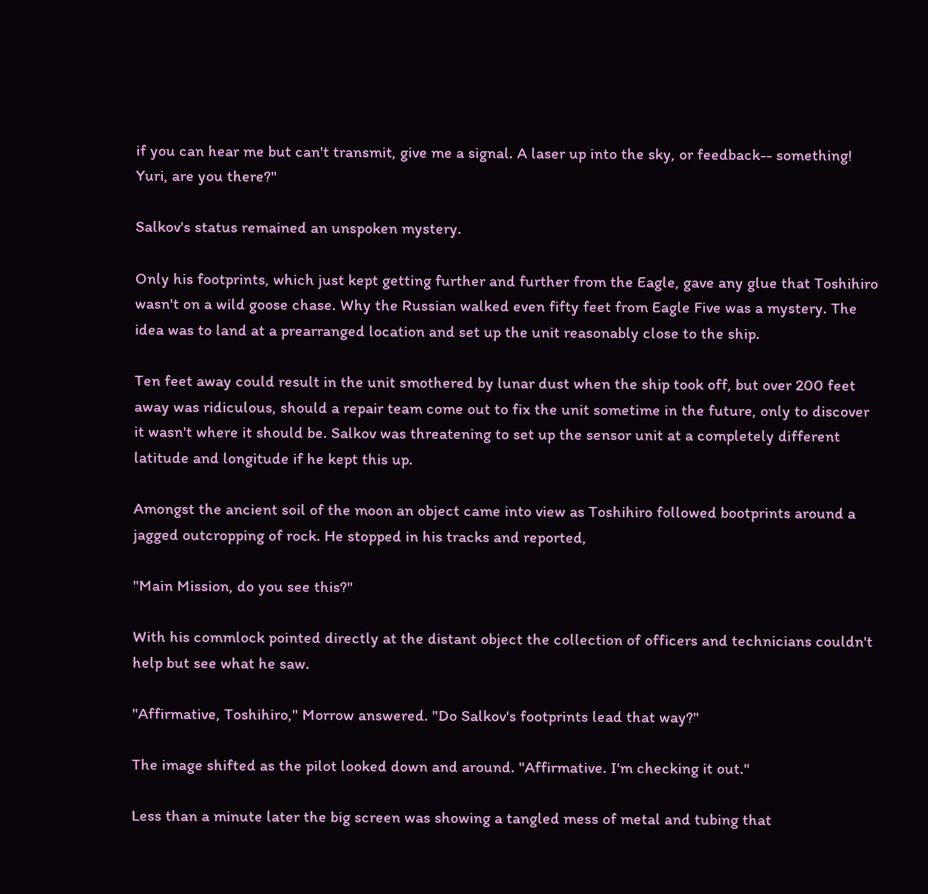if you can hear me but can't transmit, give me a signal. A laser up into the sky, or feedback-- something! Yuri, are you there?"

Salkov's status remained an unspoken mystery.

Only his footprints, which just kept getting further and further from the Eagle, gave any glue that Toshihiro wasn't on a wild goose chase. Why the Russian walked even fifty feet from Eagle Five was a mystery. The idea was to land at a prearranged location and set up the unit reasonably close to the ship.

Ten feet away could result in the unit smothered by lunar dust when the ship took off, but over 200 feet away was ridiculous, should a repair team come out to fix the unit sometime in the future, only to discover it wasn't where it should be. Salkov was threatening to set up the sensor unit at a completely different latitude and longitude if he kept this up.

Amongst the ancient soil of the moon an object came into view as Toshihiro followed bootprints around a jagged outcropping of rock. He stopped in his tracks and reported,

"Main Mission, do you see this?"

With his commlock pointed directly at the distant object the collection of officers and technicians couldn't help but see what he saw.

"Affirmative, Toshihiro," Morrow answered. "Do Salkov's footprints lead that way?"

The image shifted as the pilot looked down and around. "Affirmative. I'm checking it out."

Less than a minute later the big screen was showing a tangled mess of metal and tubing that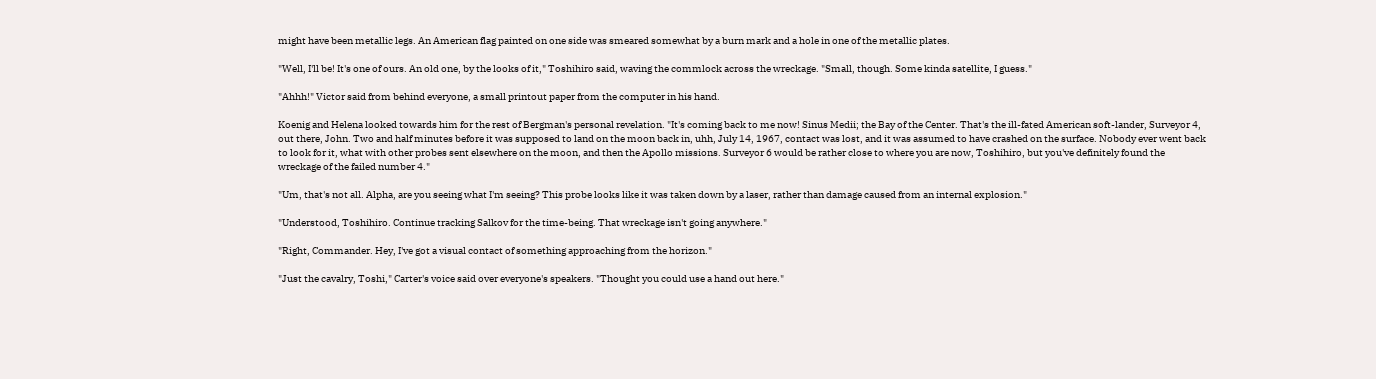might have been metallic legs. An American flag painted on one side was smeared somewhat by a burn mark and a hole in one of the metallic plates.

"Well, I'll be! It's one of ours. An old one, by the looks of it," Toshihiro said, waving the commlock across the wreckage. "Small, though. Some kinda satellite, I guess."

"Ahhh!" Victor said from behind everyone, a small printout paper from the computer in his hand.

Koenig and Helena looked towards him for the rest of Bergman's personal revelation. "It's coming back to me now! Sinus Medii; the Bay of the Center. That's the ill-fated American soft-lander, Surveyor 4, out there, John. Two and half minutes before it was supposed to land on the moon back in, uhh, July 14, 1967, contact was lost, and it was assumed to have crashed on the surface. Nobody ever went back to look for it, what with other probes sent elsewhere on the moon, and then the Apollo missions. Surveyor 6 would be rather close to where you are now, Toshihiro, but you've definitely found the wreckage of the failed number 4."

"Um, that's not all. Alpha, are you seeing what I'm seeing? This probe looks like it was taken down by a laser, rather than damage caused from an internal explosion."

"Understood, Toshihiro. Continue tracking Salkov for the time-being. That wreckage isn't going anywhere."

"Right, Commander. Hey, I've got a visual contact of something approaching from the horizon."

"Just the cavalry, Toshi," Carter's voice said over everyone's speakers. "Thought you could use a hand out here."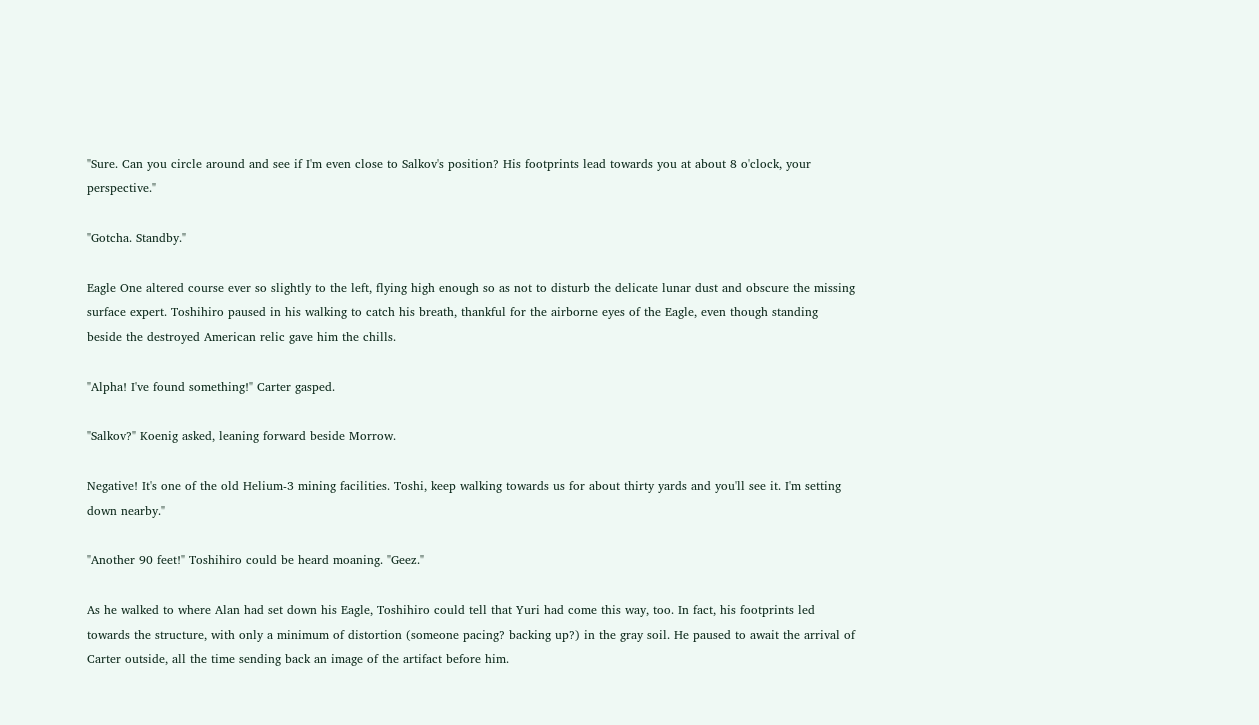"Sure. Can you circle around and see if I'm even close to Salkov's position? His footprints lead towards you at about 8 o'clock, your perspective."

"Gotcha. Standby."

Eagle One altered course ever so slightly to the left, flying high enough so as not to disturb the delicate lunar dust and obscure the missing surface expert. Toshihiro paused in his walking to catch his breath, thankful for the airborne eyes of the Eagle, even though standing beside the destroyed American relic gave him the chills.

"Alpha! I've found something!" Carter gasped.

"Salkov?" Koenig asked, leaning forward beside Morrow.

Negative! It's one of the old Helium-3 mining facilities. Toshi, keep walking towards us for about thirty yards and you'll see it. I'm setting down nearby."

"Another 90 feet!" Toshihiro could be heard moaning. "Geez."

As he walked to where Alan had set down his Eagle, Toshihiro could tell that Yuri had come this way, too. In fact, his footprints led towards the structure, with only a minimum of distortion (someone pacing? backing up?) in the gray soil. He paused to await the arrival of Carter outside, all the time sending back an image of the artifact before him.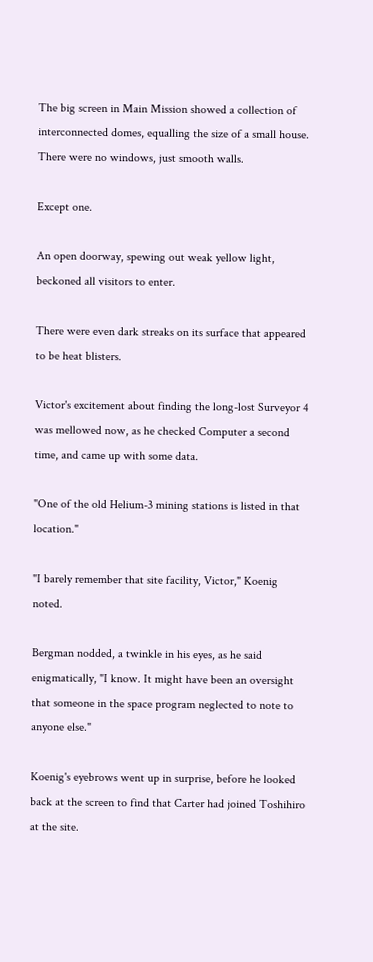The big screen in Main Mission showed a collection of interconnected domes, equalling the size of a small house. There were no windows, just smooth walls.

Except one.

An open doorway, spewing out weak yellow light, beckoned all visitors to enter.

There were even dark streaks on its surface that appeared to be heat blisters.

Victor's excitement about finding the long-lost Surveyor 4 was mellowed now, as he checked Computer a second time, and came up with some data.

"One of the old Helium-3 mining stations is listed in that location."

"I barely remember that site facility, Victor," Koenig noted.

Bergman nodded, a twinkle in his eyes, as he said enigmatically, "I know. It might have been an oversight that someone in the space program neglected to note to anyone else."

Koenig's eyebrows went up in surprise, before he looked back at the screen to find that Carter had joined Toshihiro at the site.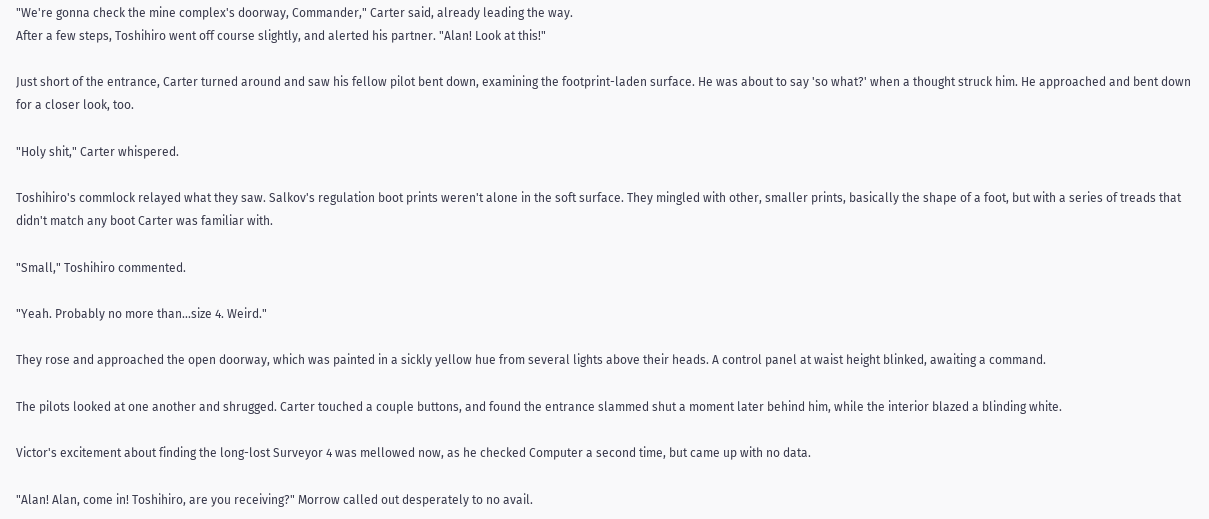"We're gonna check the mine complex's doorway, Commander," Carter said, already leading the way.
After a few steps, Toshihiro went off course slightly, and alerted his partner. "Alan! Look at this!"

Just short of the entrance, Carter turned around and saw his fellow pilot bent down, examining the footprint-laden surface. He was about to say 'so what?' when a thought struck him. He approached and bent down for a closer look, too.

"Holy shit," Carter whispered.

Toshihiro's commlock relayed what they saw. Salkov's regulation boot prints weren't alone in the soft surface. They mingled with other, smaller prints, basically the shape of a foot, but with a series of treads that didn't match any boot Carter was familiar with.

"Small," Toshihiro commented.

"Yeah. Probably no more than...size 4. Weird."

They rose and approached the open doorway, which was painted in a sickly yellow hue from several lights above their heads. A control panel at waist height blinked, awaiting a command.

The pilots looked at one another and shrugged. Carter touched a couple buttons, and found the entrance slammed shut a moment later behind him, while the interior blazed a blinding white.

Victor's excitement about finding the long-lost Surveyor 4 was mellowed now, as he checked Computer a second time, but came up with no data.

"Alan! Alan, come in! Toshihiro, are you receiving?" Morrow called out desperately to no avail.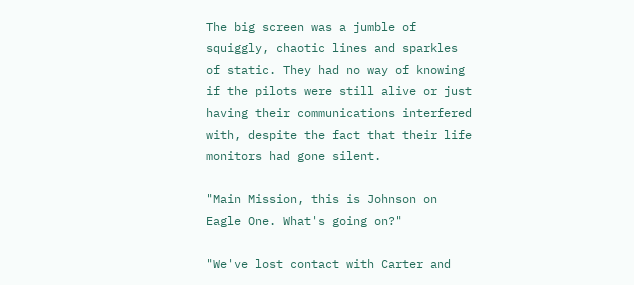The big screen was a jumble of squiggly, chaotic lines and sparkles of static. They had no way of knowing if the pilots were still alive or just having their communications interfered with, despite the fact that their life monitors had gone silent.

"Main Mission, this is Johnson on Eagle One. What's going on?"

"We've lost contact with Carter and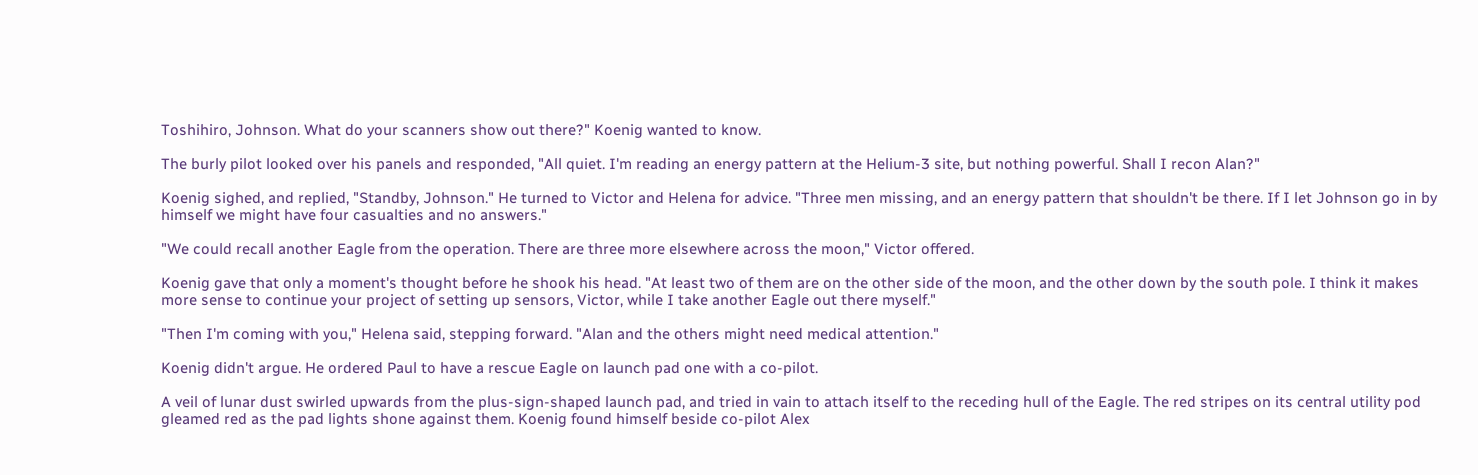Toshihiro, Johnson. What do your scanners show out there?" Koenig wanted to know.

The burly pilot looked over his panels and responded, "All quiet. I'm reading an energy pattern at the Helium-3 site, but nothing powerful. Shall I recon Alan?"

Koenig sighed, and replied, "Standby, Johnson." He turned to Victor and Helena for advice. "Three men missing, and an energy pattern that shouldn't be there. If I let Johnson go in by himself we might have four casualties and no answers."

"We could recall another Eagle from the operation. There are three more elsewhere across the moon," Victor offered.

Koenig gave that only a moment's thought before he shook his head. "At least two of them are on the other side of the moon, and the other down by the south pole. I think it makes more sense to continue your project of setting up sensors, Victor, while I take another Eagle out there myself."

"Then I'm coming with you," Helena said, stepping forward. "Alan and the others might need medical attention."

Koenig didn't argue. He ordered Paul to have a rescue Eagle on launch pad one with a co-pilot.

A veil of lunar dust swirled upwards from the plus-sign-shaped launch pad, and tried in vain to attach itself to the receding hull of the Eagle. The red stripes on its central utility pod gleamed red as the pad lights shone against them. Koenig found himself beside co-pilot Alex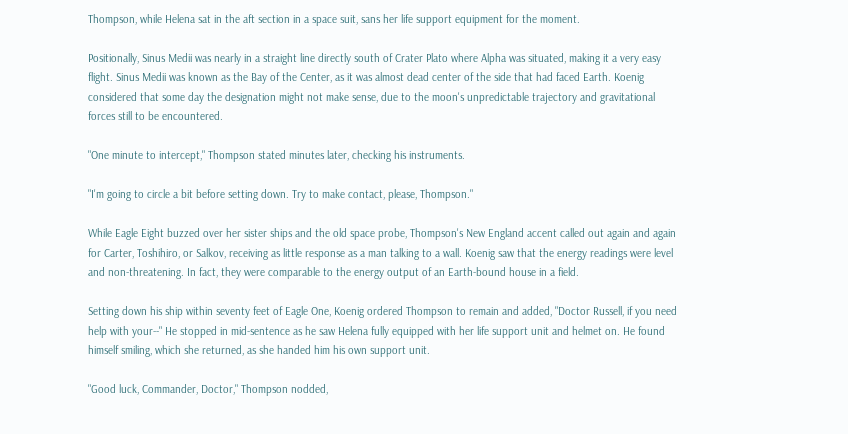Thompson, while Helena sat in the aft section in a space suit, sans her life support equipment for the moment.

Positionally, Sinus Medii was nearly in a straight line directly south of Crater Plato where Alpha was situated, making it a very easy flight. Sinus Medii was known as the Bay of the Center, as it was almost dead center of the side that had faced Earth. Koenig considered that some day the designation might not make sense, due to the moon's unpredictable trajectory and gravitational forces still to be encountered.

"One minute to intercept," Thompson stated minutes later, checking his instruments.

"I'm going to circle a bit before setting down. Try to make contact, please, Thompson."

While Eagle Eight buzzed over her sister ships and the old space probe, Thompson's New England accent called out again and again for Carter, Toshihiro, or Salkov, receiving as little response as a man talking to a wall. Koenig saw that the energy readings were level and non-threatening. In fact, they were comparable to the energy output of an Earth-bound house in a field.

Setting down his ship within seventy feet of Eagle One, Koenig ordered Thompson to remain and added, "Doctor Russell, if you need help with your--" He stopped in mid-sentence as he saw Helena fully equipped with her life support unit and helmet on. He found himself smiling, which she returned, as she handed him his own support unit.

"Good luck, Commander, Doctor," Thompson nodded,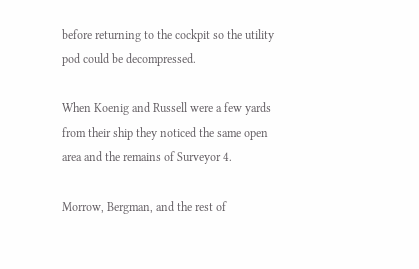before returning to the cockpit so the utility pod could be decompressed.

When Koenig and Russell were a few yards from their ship they noticed the same open area and the remains of Surveyor 4.

Morrow, Bergman, and the rest of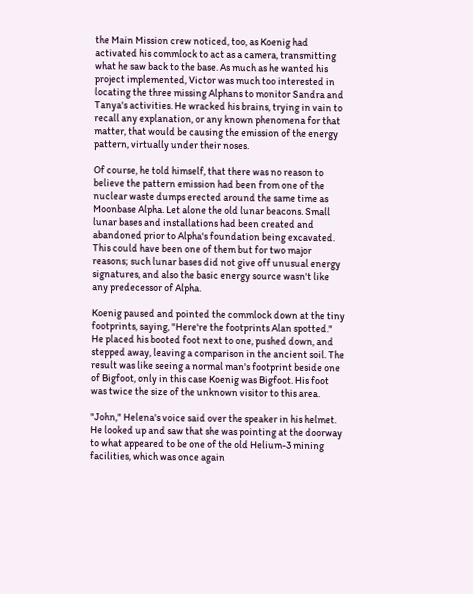the Main Mission crew noticed, too, as Koenig had activated his commlock to act as a camera, transmitting what he saw back to the base. As much as he wanted his project implemented, Victor was much too interested in locating the three missing Alphans to monitor Sandra and Tanya's activities. He wracked his brains, trying in vain to recall any explanation, or any known phenomena for that matter, that would be causing the emission of the energy pattern, virtually under their noses.

Of course, he told himself, that there was no reason to believe the pattern emission had been from one of the nuclear waste dumps erected around the same time as Moonbase Alpha. Let alone the old lunar beacons. Small lunar bases and installations had been created and abandoned prior to Alpha's foundation being excavated. This could have been one of them but for two major reasons; such lunar bases did not give off unusual energy signatures, and also the basic energy source wasn't like any predecessor of Alpha.

Koenig paused and pointed the commlock down at the tiny footprints, saying, "Here're the footprints Alan spotted." He placed his booted foot next to one, pushed down, and stepped away, leaving a comparison in the ancient soil. The result was like seeing a normal man's footprint beside one of Bigfoot, only in this case Koenig was Bigfoot. His foot was twice the size of the unknown visitor to this area.

"John," Helena's voice said over the speaker in his helmet. He looked up and saw that she was pointing at the doorway to what appeared to be one of the old Helium-3 mining facilities, which was once again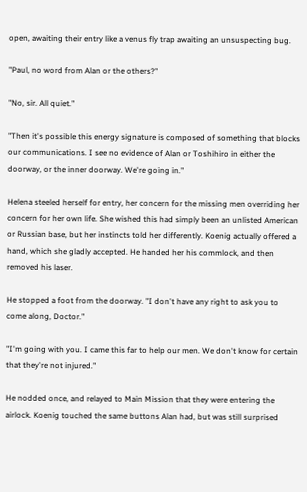open, awaiting their entry like a venus fly trap awaiting an unsuspecting bug.

"Paul, no word from Alan or the others?"

"No, sir. All quiet."

"Then it's possible this energy signature is composed of something that blocks our communications. I see no evidence of Alan or Toshihiro in either the doorway, or the inner doorway. We're going in."

Helena steeled herself for entry, her concern for the missing men overriding her concern for her own life. She wished this had simply been an unlisted American or Russian base, but her instincts told her differently. Koenig actually offered a hand, which she gladly accepted. He handed her his commlock, and then removed his laser.

He stopped a foot from the doorway. "I don't have any right to ask you to come along, Doctor."

"I'm going with you. I came this far to help our men. We don't know for certain that they're not injured."

He nodded once, and relayed to Main Mission that they were entering the airlock. Koenig touched the same buttons Alan had, but was still surprised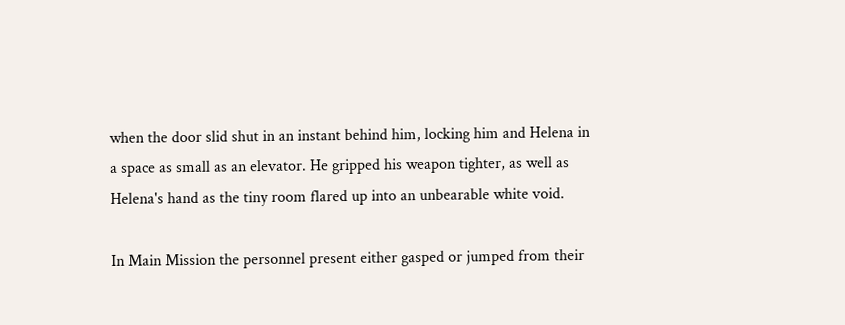when the door slid shut in an instant behind him, locking him and Helena in a space as small as an elevator. He gripped his weapon tighter, as well as Helena's hand as the tiny room flared up into an unbearable white void.

In Main Mission the personnel present either gasped or jumped from their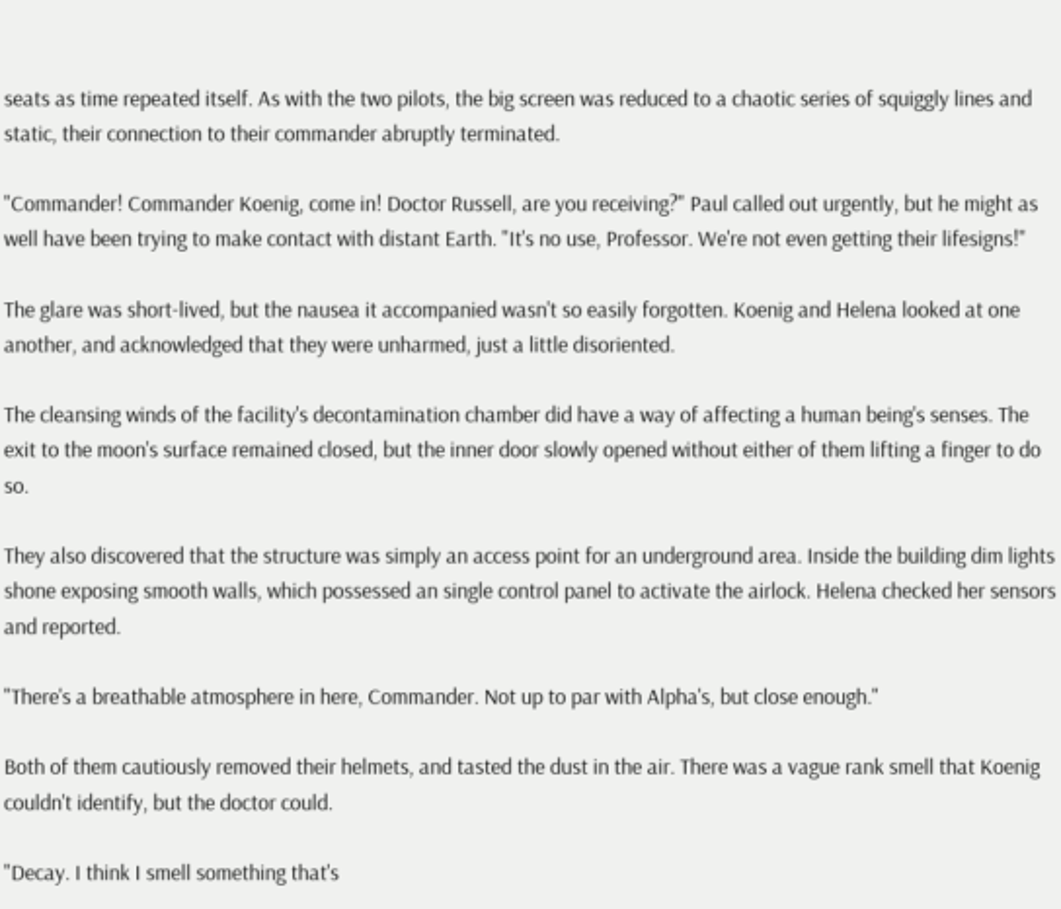seats as time repeated itself. As with the two pilots, the big screen was reduced to a chaotic series of squiggly lines and static, their connection to their commander abruptly terminated.

"Commander! Commander Koenig, come in! Doctor Russell, are you receiving?" Paul called out urgently, but he might as well have been trying to make contact with distant Earth. "It's no use, Professor. We're not even getting their lifesigns!"

The glare was short-lived, but the nausea it accompanied wasn't so easily forgotten. Koenig and Helena looked at one another, and acknowledged that they were unharmed, just a little disoriented.

The cleansing winds of the facility's decontamination chamber did have a way of affecting a human being's senses. The exit to the moon's surface remained closed, but the inner door slowly opened without either of them lifting a finger to do so.

They also discovered that the structure was simply an access point for an underground area. Inside the building dim lights shone exposing smooth walls, which possessed an single control panel to activate the airlock. Helena checked her sensors and reported.

"There's a breathable atmosphere in here, Commander. Not up to par with Alpha's, but close enough."

Both of them cautiously removed their helmets, and tasted the dust in the air. There was a vague rank smell that Koenig couldn't identify, but the doctor could.

"Decay. I think I smell something that's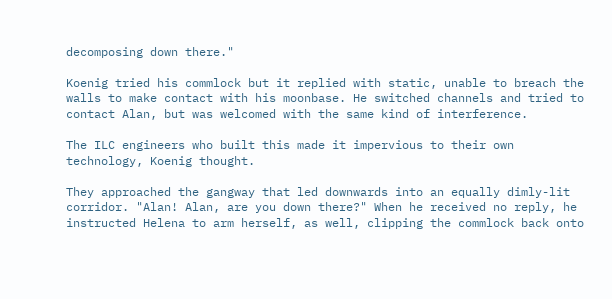decomposing down there."

Koenig tried his commlock but it replied with static, unable to breach the walls to make contact with his moonbase. He switched channels and tried to contact Alan, but was welcomed with the same kind of interference.

The ILC engineers who built this made it impervious to their own technology, Koenig thought.

They approached the gangway that led downwards into an equally dimly-lit corridor. "Alan! Alan, are you down there?" When he received no reply, he instructed Helena to arm herself, as well, clipping the commlock back onto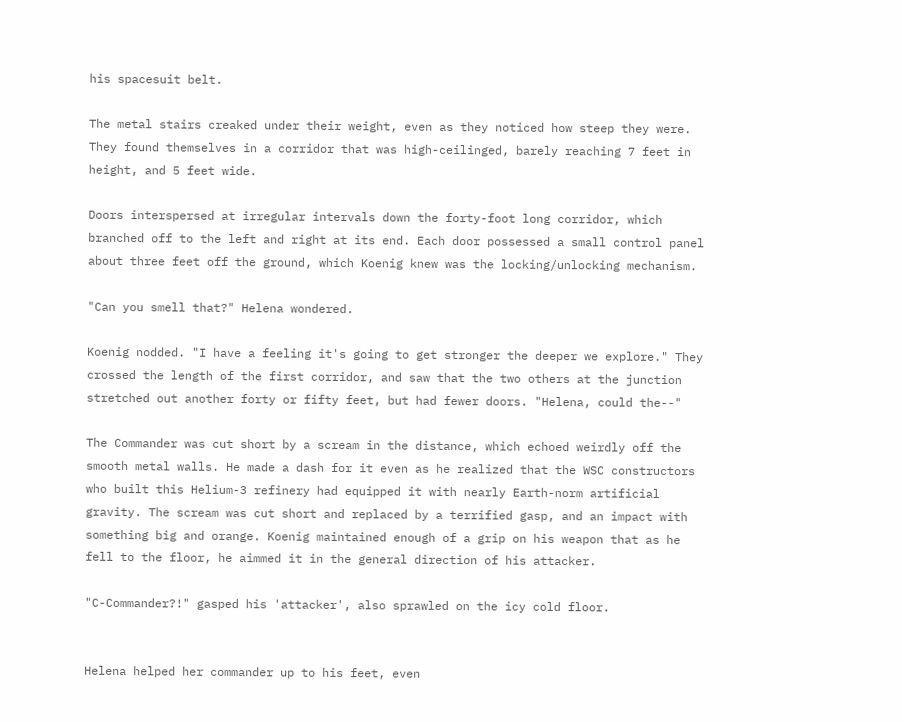his spacesuit belt.

The metal stairs creaked under their weight, even as they noticed how steep they were. They found themselves in a corridor that was high-ceilinged, barely reaching 7 feet in height, and 5 feet wide.

Doors interspersed at irregular intervals down the forty-foot long corridor, which branched off to the left and right at its end. Each door possessed a small control panel about three feet off the ground, which Koenig knew was the locking/unlocking mechanism.

"Can you smell that?" Helena wondered.

Koenig nodded. "I have a feeling it's going to get stronger the deeper we explore." They crossed the length of the first corridor, and saw that the two others at the junction stretched out another forty or fifty feet, but had fewer doors. "Helena, could the--"

The Commander was cut short by a scream in the distance, which echoed weirdly off the smooth metal walls. He made a dash for it even as he realized that the WSC constructors who built this Helium-3 refinery had equipped it with nearly Earth-norm artificial gravity. The scream was cut short and replaced by a terrified gasp, and an impact with something big and orange. Koenig maintained enough of a grip on his weapon that as he fell to the floor, he aimmed it in the general direction of his attacker.

"C-Commander?!" gasped his 'attacker', also sprawled on the icy cold floor.


Helena helped her commander up to his feet, even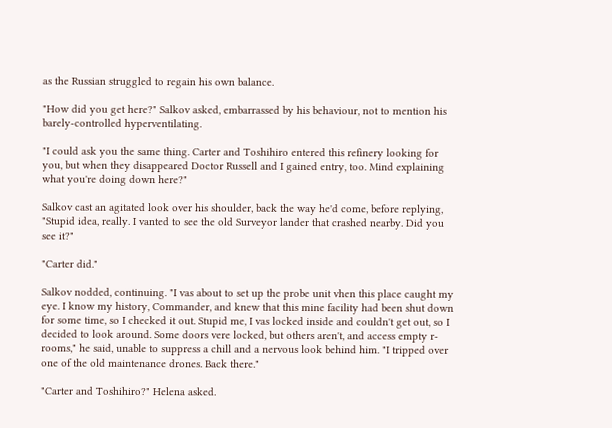as the Russian struggled to regain his own balance.

"How did you get here?" Salkov asked, embarrassed by his behaviour, not to mention his barely-controlled hyperventilating.

"I could ask you the same thing. Carter and Toshihiro entered this refinery looking for you, but when they disappeared Doctor Russell and I gained entry, too. Mind explaining what you're doing down here?"

Salkov cast an agitated look over his shoulder, back the way he'd come, before replying, "Stupid idea, really. I vanted to see the old Surveyor lander that crashed nearby. Did you see it?"

"Carter did."

Salkov nodded, continuing. "I vas about to set up the probe unit vhen this place caught my eye. I know my history, Commander, and knew that this mine facility had been shut down for some time, so I checked it out. Stupid me, I vas locked inside and couldn't get out, so I decided to look around. Some doors vere locked, but others aren't, and access empty r-rooms," he said, unable to suppress a chill and a nervous look behind him. "I tripped over one of the old maintenance drones. Back there."

"Carter and Toshihiro?" Helena asked.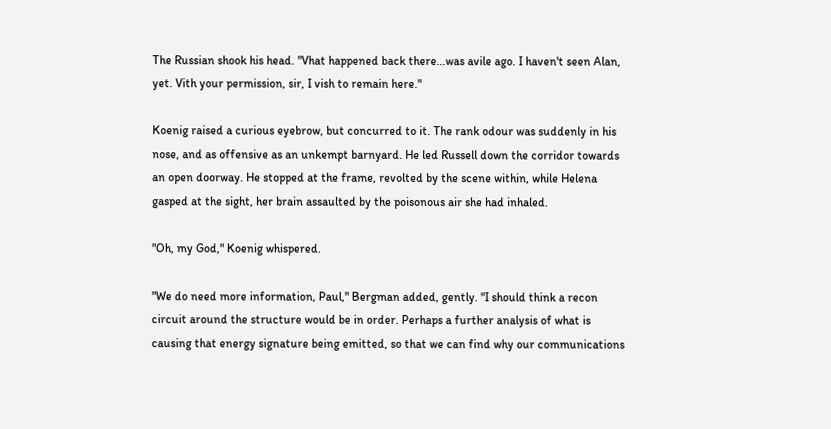The Russian shook his head. "Vhat happened back there...was avile ago. I haven't seen Alan, yet. Vith your permission, sir, I vish to remain here."

Koenig raised a curious eyebrow, but concurred to it. The rank odour was suddenly in his nose, and as offensive as an unkempt barnyard. He led Russell down the corridor towards an open doorway. He stopped at the frame, revolted by the scene within, while Helena gasped at the sight, her brain assaulted by the poisonous air she had inhaled.

"Oh, my God," Koenig whispered.

"We do need more information, Paul," Bergman added, gently. "I should think a recon circuit around the structure would be in order. Perhaps a further analysis of what is causing that energy signature being emitted, so that we can find why our communications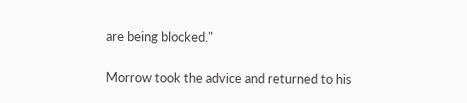are being blocked."

Morrow took the advice and returned to his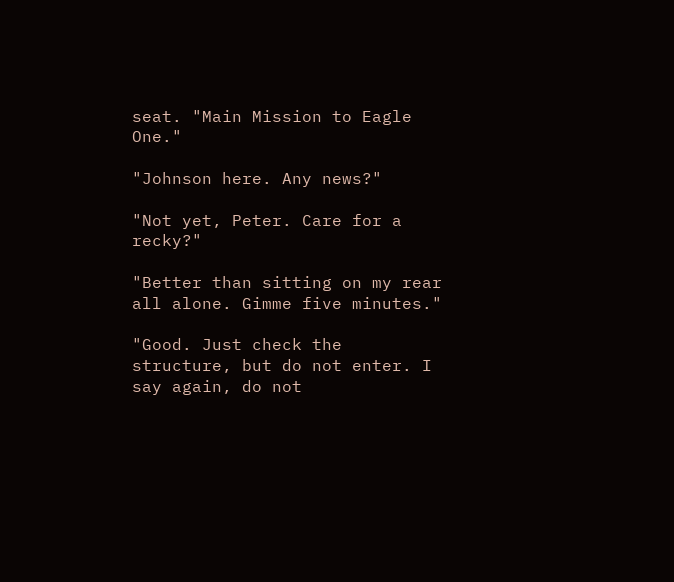seat. "Main Mission to Eagle One."

"Johnson here. Any news?"

"Not yet, Peter. Care for a recky?"

"Better than sitting on my rear all alone. Gimme five minutes."

"Good. Just check the structure, but do not enter. I say again, do not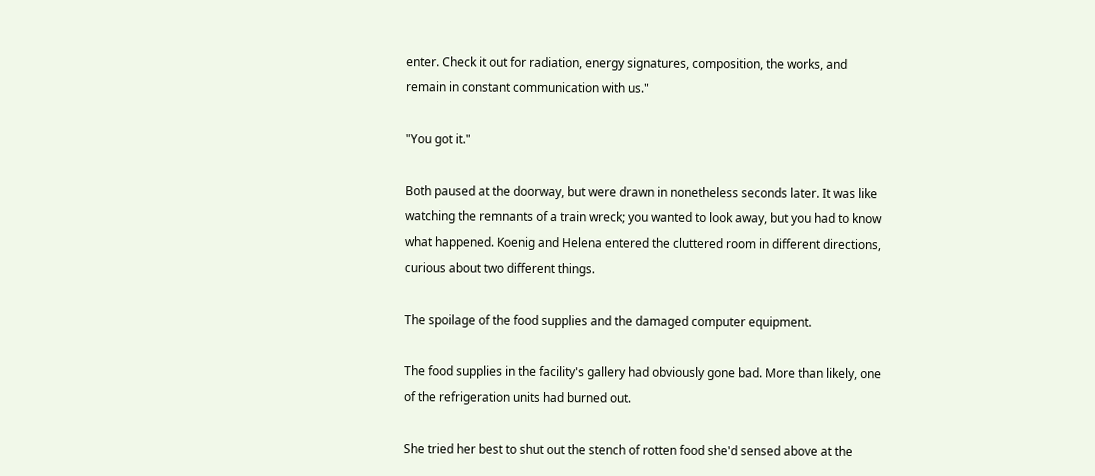enter. Check it out for radiation, energy signatures, composition, the works, and remain in constant communication with us."

"You got it."

Both paused at the doorway, but were drawn in nonetheless seconds later. It was like watching the remnants of a train wreck; you wanted to look away, but you had to know what happened. Koenig and Helena entered the cluttered room in different directions, curious about two different things.

The spoilage of the food supplies and the damaged computer equipment.

The food supplies in the facility's gallery had obviously gone bad. More than likely, one of the refrigeration units had burned out.

She tried her best to shut out the stench of rotten food she'd sensed above at the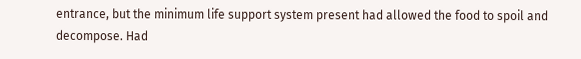entrance, but the minimum life support system present had allowed the food to spoil and decompose. Had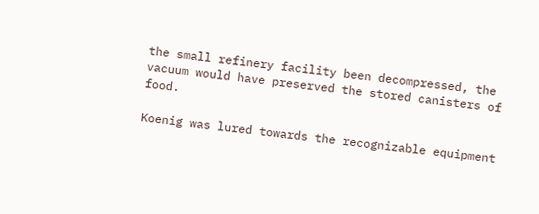the small refinery facility been decompressed, the vacuum would have preserved the stored canisters of food.

Koenig was lured towards the recognizable equipment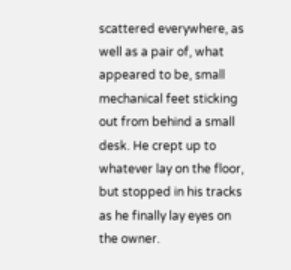scattered everywhere, as well as a pair of, what appeared to be, small mechanical feet sticking out from behind a small desk. He crept up to whatever lay on the floor, but stopped in his tracks as he finally lay eyes on the owner.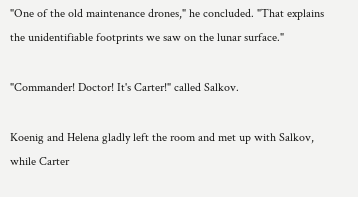"One of the old maintenance drones," he concluded. "That explains the unidentifiable footprints we saw on the lunar surface."

"Commander! Doctor! It's Carter!" called Salkov.

Koenig and Helena gladly left the room and met up with Salkov, while Carter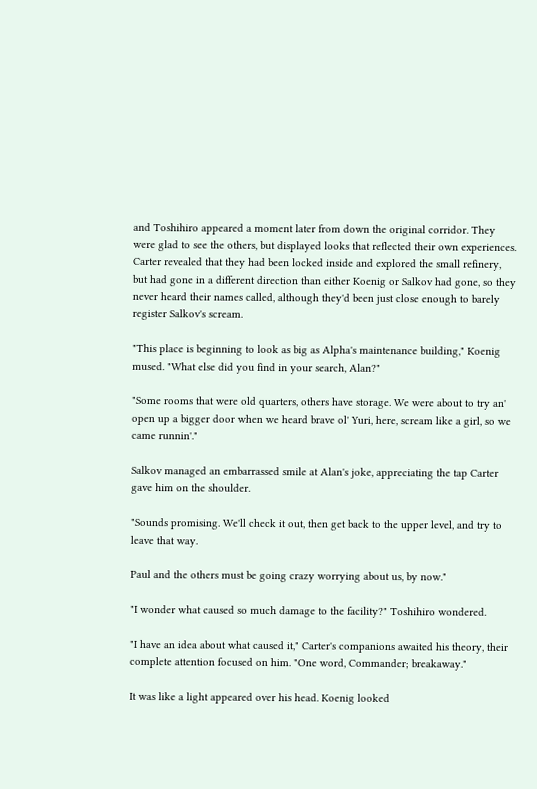and Toshihiro appeared a moment later from down the original corridor. They were glad to see the others, but displayed looks that reflected their own experiences. Carter revealed that they had been locked inside and explored the small refinery, but had gone in a different direction than either Koenig or Salkov had gone, so they never heard their names called, although they'd been just close enough to barely register Salkov's scream.

"This place is beginning to look as big as Alpha's maintenance building," Koenig mused. "What else did you find in your search, Alan?"

"Some rooms that were old quarters, others have storage. We were about to try an' open up a bigger door when we heard brave ol' Yuri, here, scream like a girl, so we came runnin'."

Salkov managed an embarrassed smile at Alan's joke, appreciating the tap Carter gave him on the shoulder.

"Sounds promising. We'll check it out, then get back to the upper level, and try to leave that way.

Paul and the others must be going crazy worrying about us, by now."

"I wonder what caused so much damage to the facility?" Toshihiro wondered.

"I have an idea about what caused it," Carter's companions awaited his theory, their complete attention focused on him. "One word, Commander; breakaway."

It was like a light appeared over his head. Koenig looked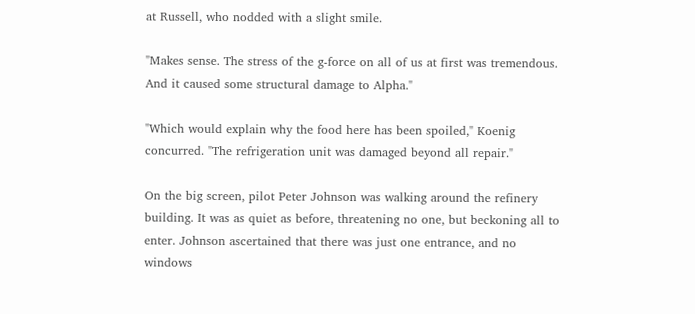at Russell, who nodded with a slight smile.

"Makes sense. The stress of the g-force on all of us at first was tremendous. And it caused some structural damage to Alpha."

"Which would explain why the food here has been spoiled," Koenig concurred. "The refrigeration unit was damaged beyond all repair."

On the big screen, pilot Peter Johnson was walking around the refinery building. It was as quiet as before, threatening no one, but beckoning all to enter. Johnson ascertained that there was just one entrance, and no windows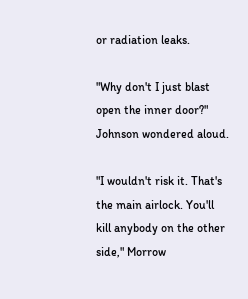or radiation leaks.

"Why don't I just blast open the inner door?" Johnson wondered aloud.

"I wouldn't risk it. That's the main airlock. You'll kill anybody on the other side," Morrow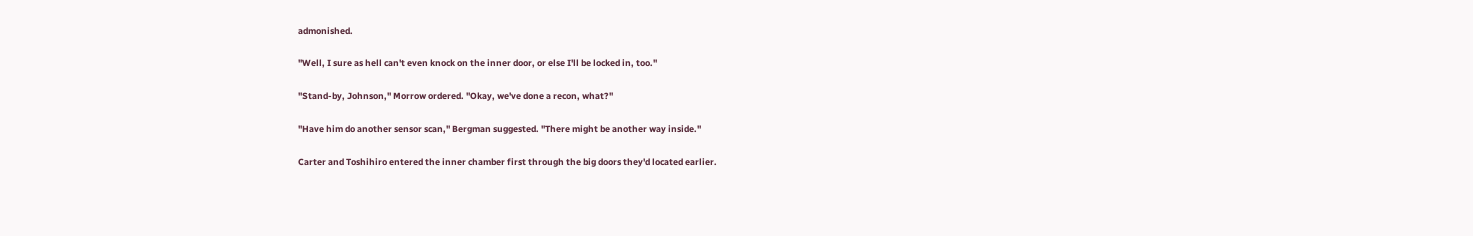admonished.

"Well, I sure as hell can't even knock on the inner door, or else I'll be locked in, too."

"Stand-by, Johnson," Morrow ordered. "Okay, we've done a recon, what?"

"Have him do another sensor scan," Bergman suggested. "There might be another way inside."

Carter and Toshihiro entered the inner chamber first through the big doors they'd located earlier.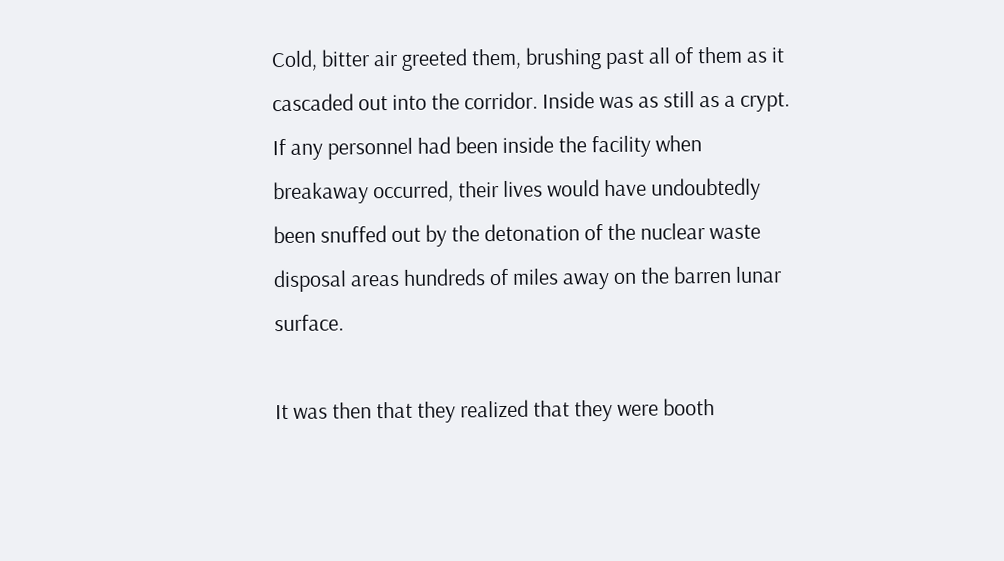Cold, bitter air greeted them, brushing past all of them as it cascaded out into the corridor. Inside was as still as a crypt. If any personnel had been inside the facility when breakaway occurred, their lives would have undoubtedly been snuffed out by the detonation of the nuclear waste disposal areas hundreds of miles away on the barren lunar surface.

It was then that they realized that they were booth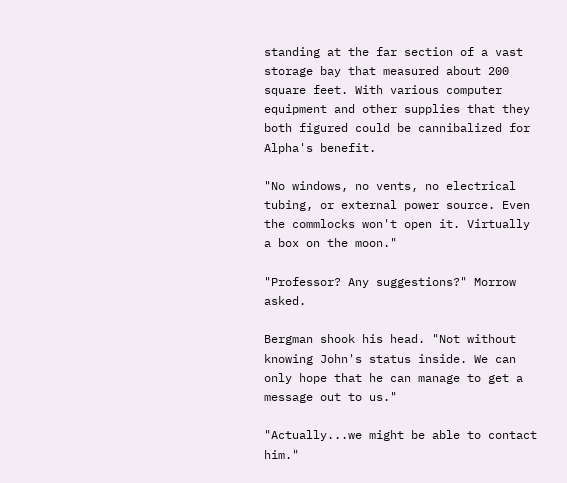standing at the far section of a vast storage bay that measured about 200 square feet. With various computer equipment and other supplies that they both figured could be cannibalized for Alpha's benefit.

"No windows, no vents, no electrical tubing, or external power source. Even the commlocks won't open it. Virtually a box on the moon."

"Professor? Any suggestions?" Morrow asked.

Bergman shook his head. "Not without knowing John's status inside. We can only hope that he can manage to get a message out to us."

"Actually...we might be able to contact him."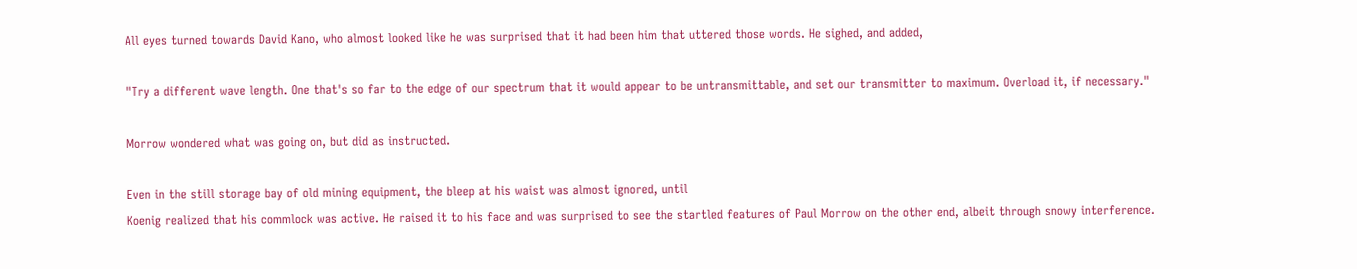All eyes turned towards David Kano, who almost looked like he was surprised that it had been him that uttered those words. He sighed, and added,

"Try a different wave length. One that's so far to the edge of our spectrum that it would appear to be untransmittable, and set our transmitter to maximum. Overload it, if necessary."

Morrow wondered what was going on, but did as instructed.

Even in the still storage bay of old mining equipment, the bleep at his waist was almost ignored, until
Koenig realized that his commlock was active. He raised it to his face and was surprised to see the startled features of Paul Morrow on the other end, albeit through snowy interference.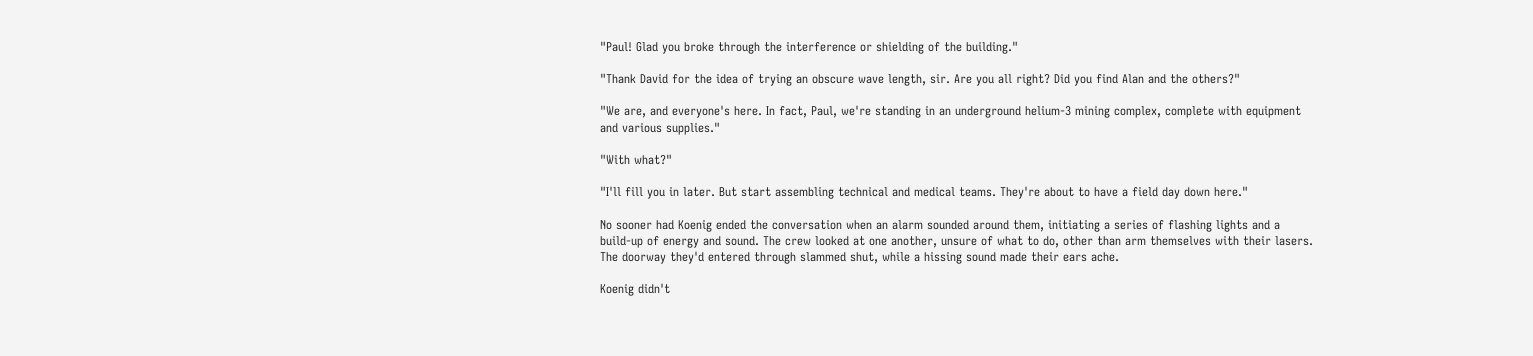"Paul! Glad you broke through the interference or shielding of the building."

"Thank David for the idea of trying an obscure wave length, sir. Are you all right? Did you find Alan and the others?"

"We are, and everyone's here. In fact, Paul, we're standing in an underground helium-3 mining complex, complete with equipment and various supplies."

"With what?"

"I'll fill you in later. But start assembling technical and medical teams. They're about to have a field day down here."

No sooner had Koenig ended the conversation when an alarm sounded around them, initiating a series of flashing lights and a build-up of energy and sound. The crew looked at one another, unsure of what to do, other than arm themselves with their lasers. The doorway they'd entered through slammed shut, while a hissing sound made their ears ache.

Koenig didn't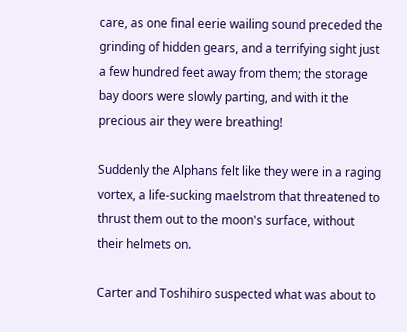care, as one final eerie wailing sound preceded the grinding of hidden gears, and a terrifying sight just a few hundred feet away from them; the storage bay doors were slowly parting, and with it the precious air they were breathing!

Suddenly the Alphans felt like they were in a raging vortex, a life-sucking maelstrom that threatened to thrust them out to the moon's surface, without their helmets on.

Carter and Toshihiro suspected what was about to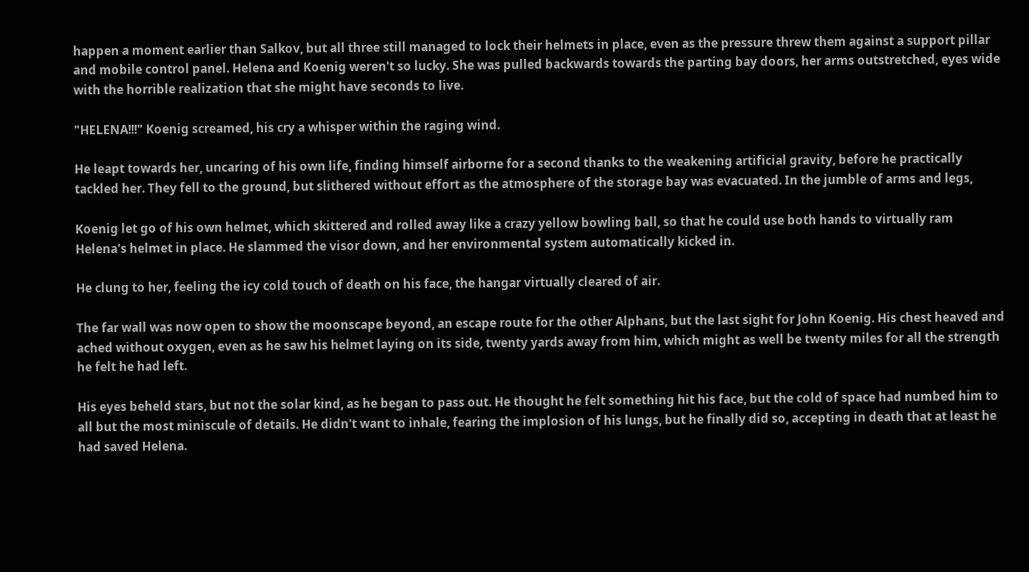happen a moment earlier than Salkov, but all three still managed to lock their helmets in place, even as the pressure threw them against a support pillar and mobile control panel. Helena and Koenig weren't so lucky. She was pulled backwards towards the parting bay doors, her arms outstretched, eyes wide with the horrible realization that she might have seconds to live.

"HELENA!!!" Koenig screamed, his cry a whisper within the raging wind.

He leapt towards her, uncaring of his own life, finding himself airborne for a second thanks to the weakening artificial gravity, before he practically tackled her. They fell to the ground, but slithered without effort as the atmosphere of the storage bay was evacuated. In the jumble of arms and legs,

Koenig let go of his own helmet, which skittered and rolled away like a crazy yellow bowling ball, so that he could use both hands to virtually ram Helena's helmet in place. He slammed the visor down, and her environmental system automatically kicked in.

He clung to her, feeling the icy cold touch of death on his face, the hangar virtually cleared of air.

The far wall was now open to show the moonscape beyond, an escape route for the other Alphans, but the last sight for John Koenig. His chest heaved and ached without oxygen, even as he saw his helmet laying on its side, twenty yards away from him, which might as well be twenty miles for all the strength he felt he had left.

His eyes beheld stars, but not the solar kind, as he began to pass out. He thought he felt something hit his face, but the cold of space had numbed him to all but the most miniscule of details. He didn't want to inhale, fearing the implosion of his lungs, but he finally did so, accepting in death that at least he had saved Helena.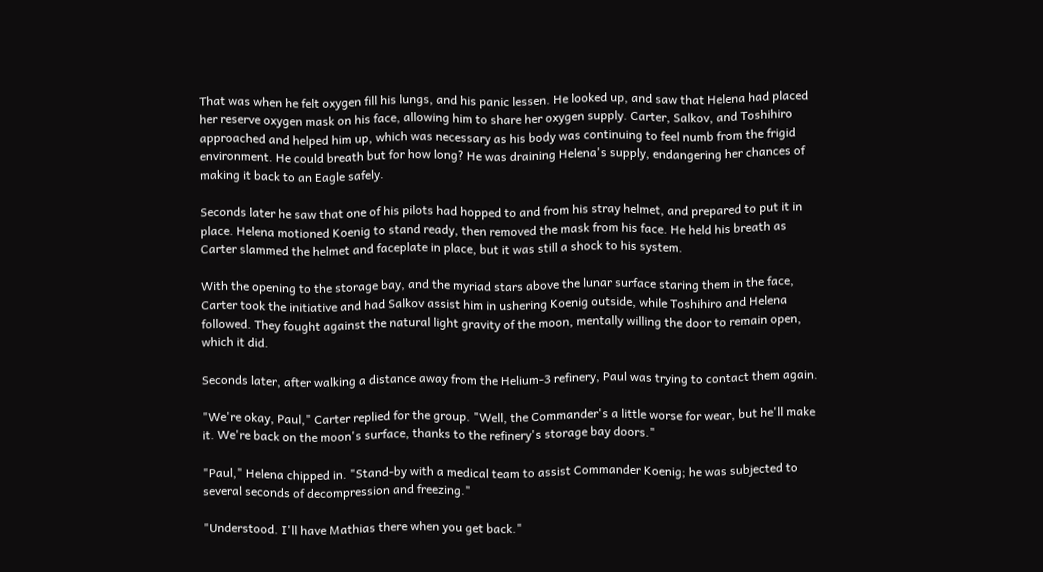That was when he felt oxygen fill his lungs, and his panic lessen. He looked up, and saw that Helena had placed her reserve oxygen mask on his face, allowing him to share her oxygen supply. Carter, Salkov, and Toshihiro approached and helped him up, which was necessary as his body was continuing to feel numb from the frigid environment. He could breath but for how long? He was draining Helena's supply, endangering her chances of making it back to an Eagle safely.

Seconds later he saw that one of his pilots had hopped to and from his stray helmet, and prepared to put it in place. Helena motioned Koenig to stand ready, then removed the mask from his face. He held his breath as Carter slammed the helmet and faceplate in place, but it was still a shock to his system.

With the opening to the storage bay, and the myriad stars above the lunar surface staring them in the face, Carter took the initiative and had Salkov assist him in ushering Koenig outside, while Toshihiro and Helena followed. They fought against the natural light gravity of the moon, mentally willing the door to remain open, which it did.

Seconds later, after walking a distance away from the Helium-3 refinery, Paul was trying to contact them again.

"We're okay, Paul," Carter replied for the group. "Well, the Commander's a little worse for wear, but he'll make it. We're back on the moon's surface, thanks to the refinery's storage bay doors."

"Paul," Helena chipped in. "Stand-by with a medical team to assist Commander Koenig; he was subjected to several seconds of decompression and freezing."

"Understood. I'll have Mathias there when you get back."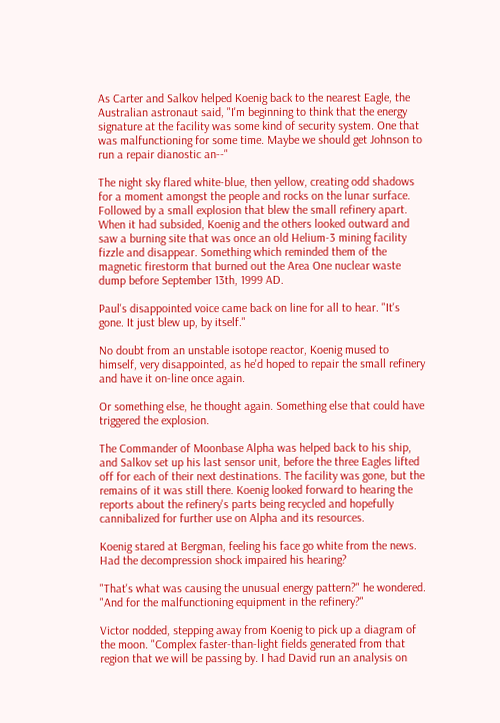As Carter and Salkov helped Koenig back to the nearest Eagle, the Australian astronaut said, "I'm beginning to think that the energy signature at the facility was some kind of security system. One that was malfunctioning for some time. Maybe we should get Johnson to run a repair dianostic an--"

The night sky flared white-blue, then yellow, creating odd shadows for a moment amongst the people and rocks on the lunar surface. Followed by a small explosion that blew the small refinery apart. When it had subsided, Koenig and the others looked outward and saw a burning site that was once an old Helium-3 mining facility fizzle and disappear. Something which reminded them of the magnetic firestorm that burned out the Area One nuclear waste dump before September 13th, 1999 AD.

Paul's disappointed voice came back on line for all to hear. "It's gone. It just blew up, by itself."

No doubt from an unstable isotope reactor, Koenig mused to himself, very disappointed, as he'd hoped to repair the small refinery and have it on-line once again.

Or something else, he thought again. Something else that could have triggered the explosion.

The Commander of Moonbase Alpha was helped back to his ship, and Salkov set up his last sensor unit, before the three Eagles lifted off for each of their next destinations. The facility was gone, but the remains of it was still there. Koenig looked forward to hearing the reports about the refinery's parts being recycled and hopefully cannibalized for further use on Alpha and its resources.

Koenig stared at Bergman, feeling his face go white from the news. Had the decompression shock impaired his hearing?

"That's what was causing the unusual energy pattern?" he wondered. "And for the malfunctioning equipment in the refinery?"

Victor nodded, stepping away from Koenig to pick up a diagram of the moon. "Complex faster-than-light fields generated from that region that we will be passing by. I had David run an analysis on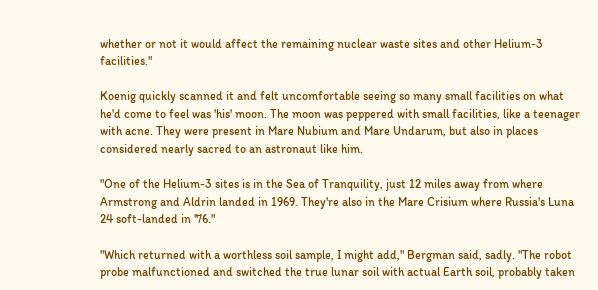whether or not it would affect the remaining nuclear waste sites and other Helium-3 facilities."

Koenig quickly scanned it and felt uncomfortable seeing so many small facilities on what he'd come to feel was 'his' moon. The moon was peppered with small facilities, like a teenager with acne. They were present in Mare Nubium and Mare Undarum, but also in places considered nearly sacred to an astronaut like him.

"One of the Helium-3 sites is in the Sea of Tranquility, just 12 miles away from where Armstrong and Aldrin landed in 1969. They're also in the Mare Crisium where Russia's Luna 24 soft-landed in '76."

"Which returned with a worthless soil sample, I might add," Bergman said, sadly. "The robot probe malfunctioned and switched the true lunar soil with actual Earth soil, probably taken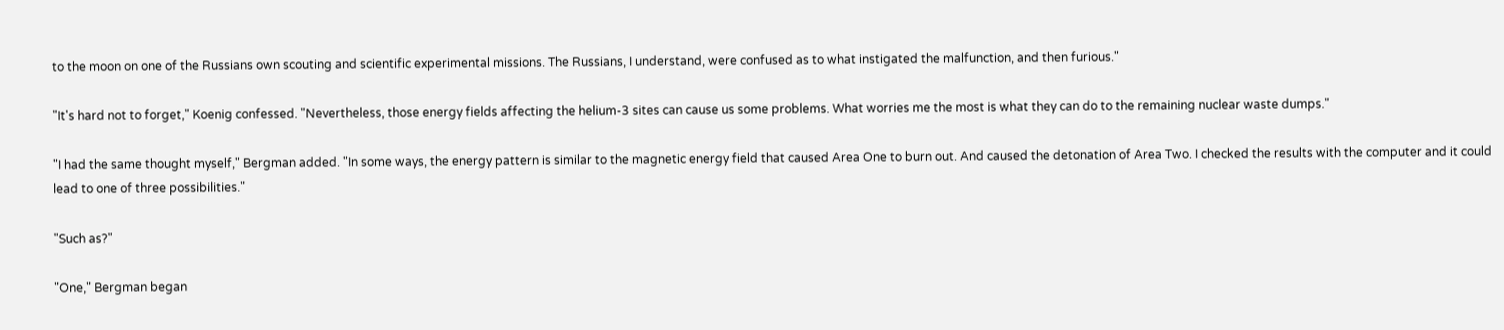to the moon on one of the Russians own scouting and scientific experimental missions. The Russians, I understand, were confused as to what instigated the malfunction, and then furious."

"It's hard not to forget," Koenig confessed. "Nevertheless, those energy fields affecting the helium-3 sites can cause us some problems. What worries me the most is what they can do to the remaining nuclear waste dumps."

"I had the same thought myself," Bergman added. "In some ways, the energy pattern is similar to the magnetic energy field that caused Area One to burn out. And caused the detonation of Area Two. I checked the results with the computer and it could lead to one of three possibilities."

"Such as?"

"One," Bergman began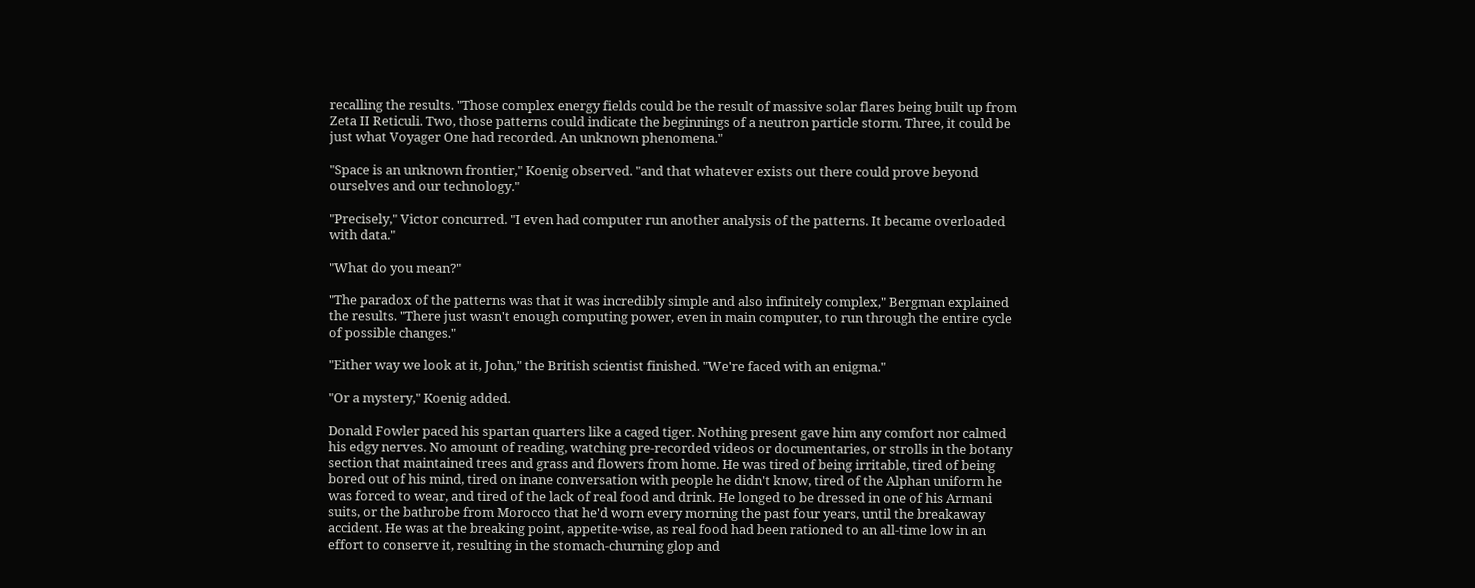recalling the results. "Those complex energy fields could be the result of massive solar flares being built up from Zeta II Reticuli. Two, those patterns could indicate the beginnings of a neutron particle storm. Three, it could be just what Voyager One had recorded. An unknown phenomena."

"Space is an unknown frontier," Koenig observed. "and that whatever exists out there could prove beyond ourselves and our technology."

"Precisely," Victor concurred. "I even had computer run another analysis of the patterns. It became overloaded with data."

"What do you mean?"

"The paradox of the patterns was that it was incredibly simple and also infinitely complex," Bergman explained the results. "There just wasn't enough computing power, even in main computer, to run through the entire cycle of possible changes."

"Either way we look at it, John," the British scientist finished. "We're faced with an enigma."

"Or a mystery," Koenig added.

Donald Fowler paced his spartan quarters like a caged tiger. Nothing present gave him any comfort nor calmed his edgy nerves. No amount of reading, watching pre-recorded videos or documentaries, or strolls in the botany section that maintained trees and grass and flowers from home. He was tired of being irritable, tired of being bored out of his mind, tired on inane conversation with people he didn't know, tired of the Alphan uniform he was forced to wear, and tired of the lack of real food and drink. He longed to be dressed in one of his Armani suits, or the bathrobe from Morocco that he'd worn every morning the past four years, until the breakaway accident. He was at the breaking point, appetite-wise, as real food had been rationed to an all-time low in an effort to conserve it, resulting in the stomach-churning glop and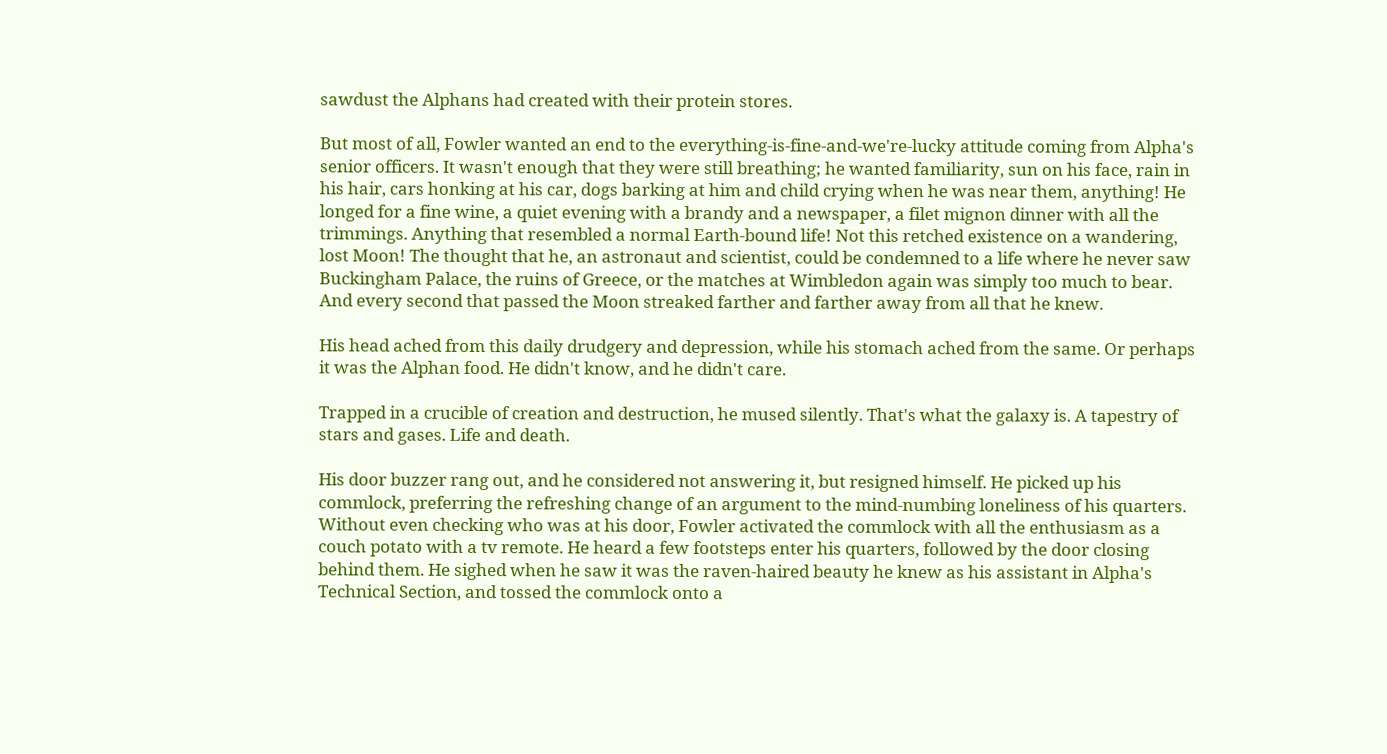sawdust the Alphans had created with their protein stores.

But most of all, Fowler wanted an end to the everything-is-fine-and-we're-lucky attitude coming from Alpha's senior officers. It wasn't enough that they were still breathing; he wanted familiarity, sun on his face, rain in his hair, cars honking at his car, dogs barking at him and child crying when he was near them, anything! He longed for a fine wine, a quiet evening with a brandy and a newspaper, a filet mignon dinner with all the trimmings. Anything that resembled a normal Earth-bound life! Not this retched existence on a wandering, lost Moon! The thought that he, an astronaut and scientist, could be condemned to a life where he never saw Buckingham Palace, the ruins of Greece, or the matches at Wimbledon again was simply too much to bear. And every second that passed the Moon streaked farther and farther away from all that he knew.

His head ached from this daily drudgery and depression, while his stomach ached from the same. Or perhaps it was the Alphan food. He didn't know, and he didn't care.

Trapped in a crucible of creation and destruction, he mused silently. That's what the galaxy is. A tapestry of stars and gases. Life and death.

His door buzzer rang out, and he considered not answering it, but resigned himself. He picked up his commlock, preferring the refreshing change of an argument to the mind-numbing loneliness of his quarters. Without even checking who was at his door, Fowler activated the commlock with all the enthusiasm as a couch potato with a tv remote. He heard a few footsteps enter his quarters, followed by the door closing behind them. He sighed when he saw it was the raven-haired beauty he knew as his assistant in Alpha's Technical Section, and tossed the commlock onto a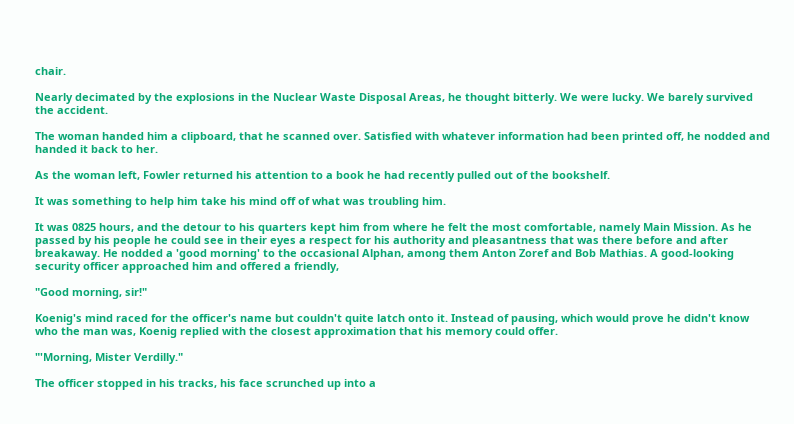chair.

Nearly decimated by the explosions in the Nuclear Waste Disposal Areas, he thought bitterly. We were lucky. We barely survived the accident.

The woman handed him a clipboard, that he scanned over. Satisfied with whatever information had been printed off, he nodded and handed it back to her.

As the woman left, Fowler returned his attention to a book he had recently pulled out of the bookshelf.

It was something to help him take his mind off of what was troubling him.

It was 0825 hours, and the detour to his quarters kept him from where he felt the most comfortable, namely Main Mission. As he passed by his people he could see in their eyes a respect for his authority and pleasantness that was there before and after breakaway. He nodded a 'good morning' to the occasional Alphan, among them Anton Zoref and Bob Mathias. A good-looking security officer approached him and offered a friendly,

"Good morning, sir!"

Koenig's mind raced for the officer's name but couldn't quite latch onto it. Instead of pausing, which would prove he didn't know who the man was, Koenig replied with the closest approximation that his memory could offer.

"'Morning, Mister Verdilly."

The officer stopped in his tracks, his face scrunched up into a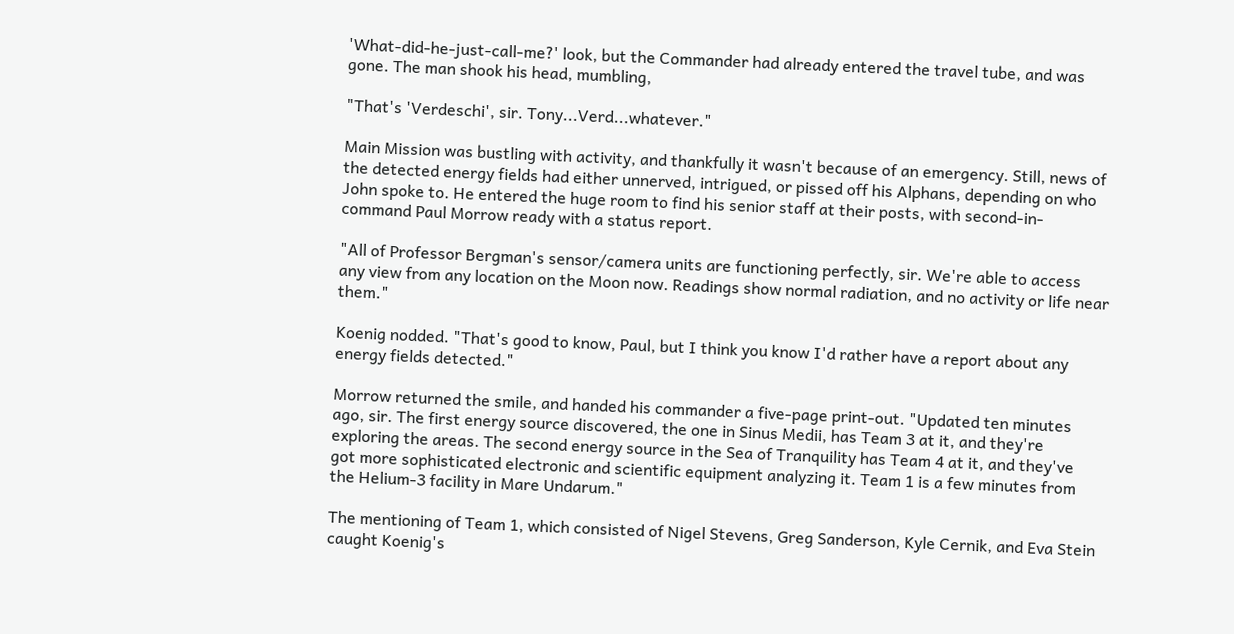'What-did-he-just-call-me?' look, but the Commander had already entered the travel tube, and was gone. The man shook his head, mumbling,

"That's 'Verdeschi', sir. Tony...Verd...whatever."

Main Mission was bustling with activity, and thankfully it wasn't because of an emergency. Still, news of the detected energy fields had either unnerved, intrigued, or pissed off his Alphans, depending on who John spoke to. He entered the huge room to find his senior staff at their posts, with second-in-command Paul Morrow ready with a status report.

"All of Professor Bergman's sensor/camera units are functioning perfectly, sir. We're able to access any view from any location on the Moon now. Readings show normal radiation, and no activity or life near them."

Koenig nodded. "That's good to know, Paul, but I think you know I'd rather have a report about any energy fields detected."

Morrow returned the smile, and handed his commander a five-page print-out. "Updated ten minutes ago, sir. The first energy source discovered, the one in Sinus Medii, has Team 3 at it, and they're exploring the areas. The second energy source in the Sea of Tranquility has Team 4 at it, and they've got more sophisticated electronic and scientific equipment analyzing it. Team 1 is a few minutes from the Helium-3 facility in Mare Undarum."

The mentioning of Team 1, which consisted of Nigel Stevens, Greg Sanderson, Kyle Cernik, and Eva Stein caught Koenig's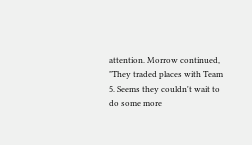attention. Morrow continued, "They traded places with Team 5. Seems they couldn't wait to do some more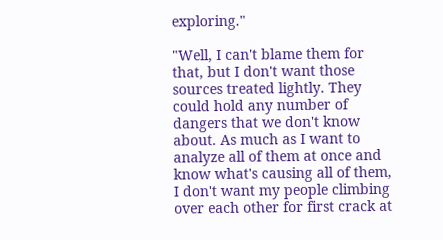exploring."

"Well, I can't blame them for that, but I don't want those sources treated lightly. They could hold any number of dangers that we don't know about. As much as I want to analyze all of them at once and know what's causing all of them, I don't want my people climbing over each other for first crack at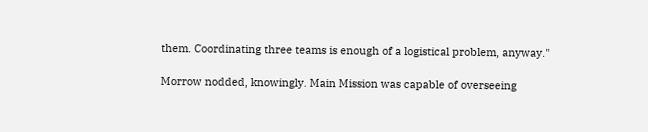them. Coordinating three teams is enough of a logistical problem, anyway."

Morrow nodded, knowingly. Main Mission was capable of overseeing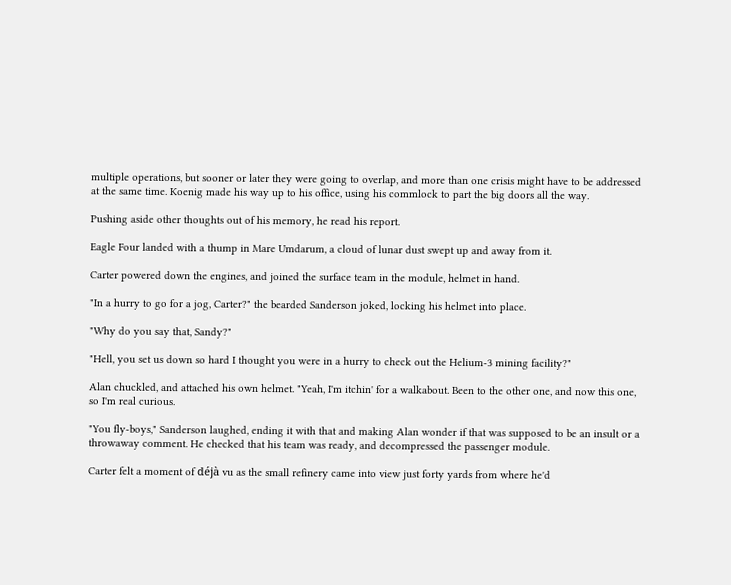multiple operations, but sooner or later they were going to overlap, and more than one crisis might have to be addressed at the same time. Koenig made his way up to his office, using his commlock to part the big doors all the way.

Pushing aside other thoughts out of his memory, he read his report.

Eagle Four landed with a thump in Mare Umdarum, a cloud of lunar dust swept up and away from it.

Carter powered down the engines, and joined the surface team in the module, helmet in hand.

"In a hurry to go for a jog, Carter?" the bearded Sanderson joked, locking his helmet into place.

"Why do you say that, Sandy?"

"Hell, you set us down so hard I thought you were in a hurry to check out the Helium-3 mining facility?"

Alan chuckled, and attached his own helmet. "Yeah, I'm itchin' for a walkabout. Been to the other one, and now this one, so I'm real curious.

"You fly-boys," Sanderson laughed, ending it with that and making Alan wonder if that was supposed to be an insult or a throwaway comment. He checked that his team was ready, and decompressed the passenger module.

Carter felt a moment of déjà vu as the small refinery came into view just forty yards from where he'd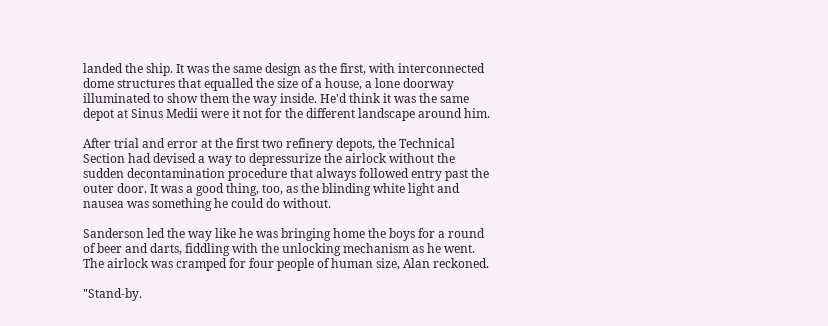landed the ship. It was the same design as the first, with interconnected dome structures that equalled the size of a house, a lone doorway illuminated to show them the way inside. He'd think it was the same depot at Sinus Medii were it not for the different landscape around him.

After trial and error at the first two refinery depots, the Technical Section had devised a way to depressurize the airlock without the sudden decontamination procedure that always followed entry past the outer door. It was a good thing, too, as the blinding white light and nausea was something he could do without.

Sanderson led the way like he was bringing home the boys for a round of beer and darts, fiddling with the unlocking mechanism as he went. The airlock was cramped for four people of human size, Alan reckoned.

"Stand-by.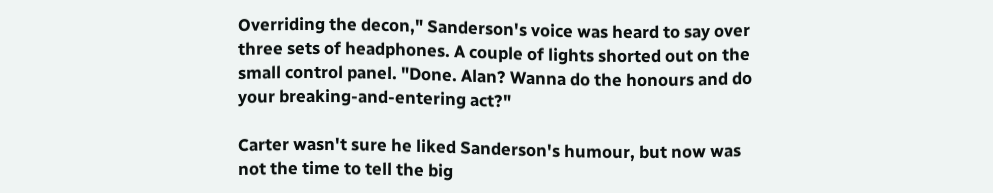Overriding the decon," Sanderson's voice was heard to say over three sets of headphones. A couple of lights shorted out on the small control panel. "Done. Alan? Wanna do the honours and do your breaking-and-entering act?"

Carter wasn't sure he liked Sanderson's humour, but now was not the time to tell the big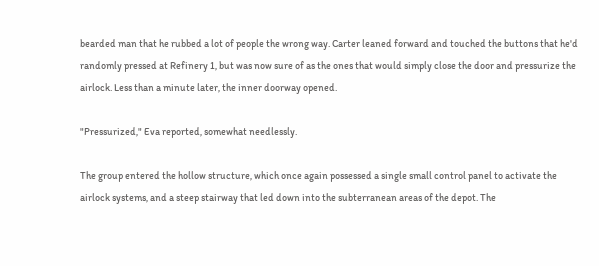bearded man that he rubbed a lot of people the wrong way. Carter leaned forward and touched the buttons that he'd randomly pressed at Refinery 1, but was now sure of as the ones that would simply close the door and pressurize the airlock. Less than a minute later, the inner doorway opened.

"Pressurized," Eva reported, somewhat needlessly.

The group entered the hollow structure, which once again possessed a single small control panel to activate the airlock systems, and a steep stairway that led down into the subterranean areas of the depot. The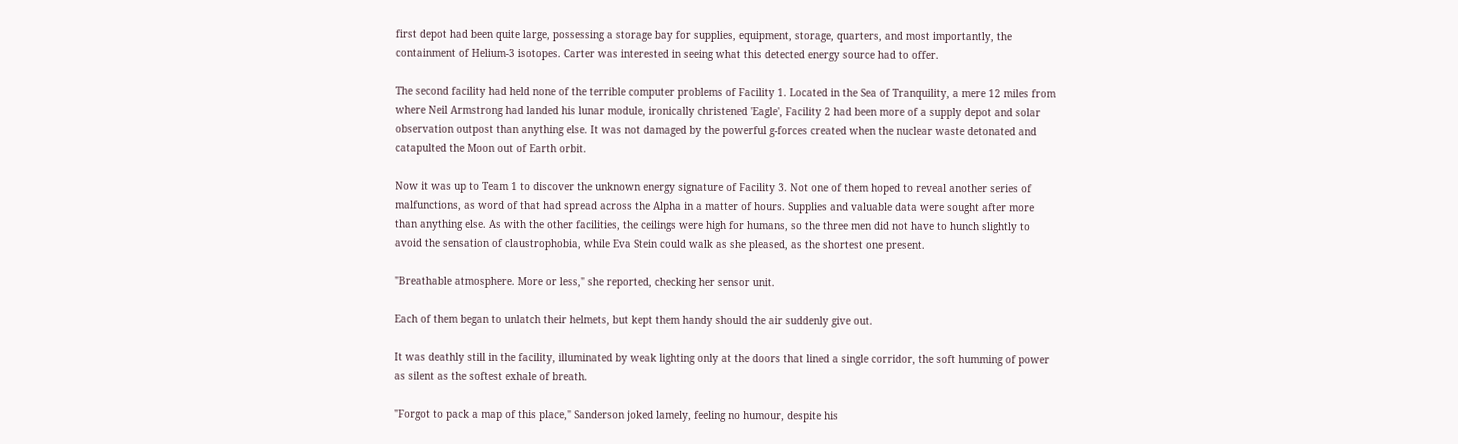first depot had been quite large, possessing a storage bay for supplies, equipment, storage, quarters, and most importantly, the containment of Helium-3 isotopes. Carter was interested in seeing what this detected energy source had to offer.

The second facility had held none of the terrible computer problems of Facility 1. Located in the Sea of Tranquility, a mere 12 miles from where Neil Armstrong had landed his lunar module, ironically christened 'Eagle', Facility 2 had been more of a supply depot and solar observation outpost than anything else. It was not damaged by the powerful g-forces created when the nuclear waste detonated and catapulted the Moon out of Earth orbit.

Now it was up to Team 1 to discover the unknown energy signature of Facility 3. Not one of them hoped to reveal another series of malfunctions, as word of that had spread across the Alpha in a matter of hours. Supplies and valuable data were sought after more than anything else. As with the other facilities, the ceilings were high for humans, so the three men did not have to hunch slightly to avoid the sensation of claustrophobia, while Eva Stein could walk as she pleased, as the shortest one present.

"Breathable atmosphere. More or less," she reported, checking her sensor unit.

Each of them began to unlatch their helmets, but kept them handy should the air suddenly give out.

It was deathly still in the facility, illuminated by weak lighting only at the doors that lined a single corridor, the soft humming of power as silent as the softest exhale of breath.

"Forgot to pack a map of this place," Sanderson joked lamely, feeling no humour, despite his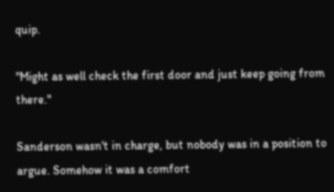quip.

"Might as well check the first door and just keep going from there."

Sanderson wasn't in charge, but nobody was in a position to argue. Somehow it was a comfort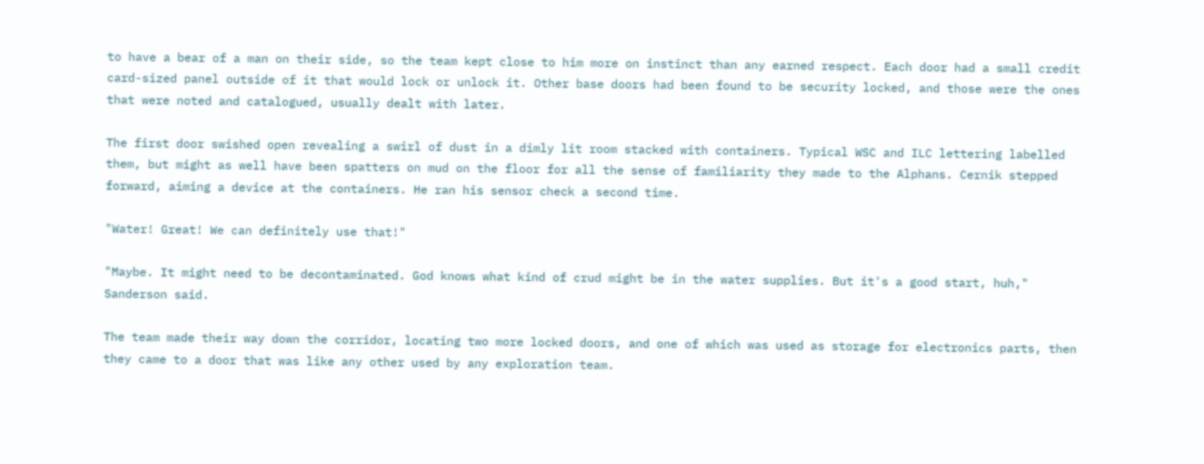to have a bear of a man on their side, so the team kept close to him more on instinct than any earned respect. Each door had a small credit card-sized panel outside of it that would lock or unlock it. Other base doors had been found to be security locked, and those were the ones that were noted and catalogued, usually dealt with later.

The first door swished open revealing a swirl of dust in a dimly lit room stacked with containers. Typical WSC and ILC lettering labelled them, but might as well have been spatters on mud on the floor for all the sense of familiarity they made to the Alphans. Cernik stepped forward, aiming a device at the containers. He ran his sensor check a second time.

"Water! Great! We can definitely use that!"

"Maybe. It might need to be decontaminated. God knows what kind of crud might be in the water supplies. But it's a good start, huh," Sanderson said.

The team made their way down the corridor, locating two more locked doors, and one of which was used as storage for electronics parts, then they came to a door that was like any other used by any exploration team.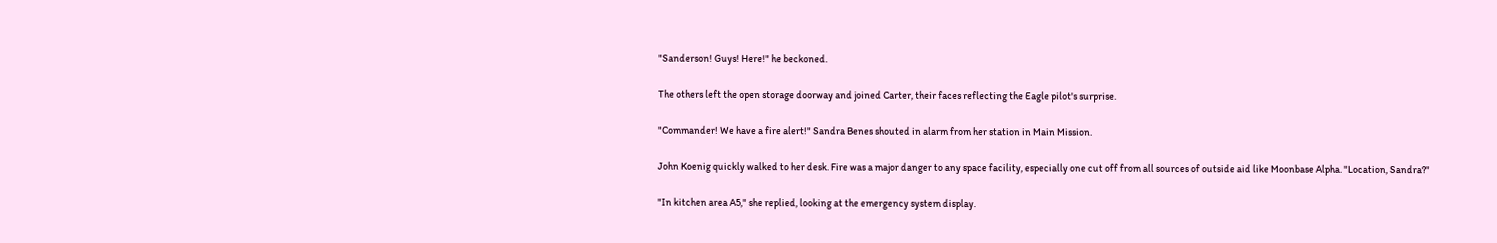"Sanderson! Guys! Here!" he beckoned.

The others left the open storage doorway and joined Carter, their faces reflecting the Eagle pilot's surprise.

"Commander! We have a fire alert!" Sandra Benes shouted in alarm from her station in Main Mission.

John Koenig quickly walked to her desk. Fire was a major danger to any space facility, especially one cut off from all sources of outside aid like Moonbase Alpha. "Location, Sandra?"

"In kitchen area A5," she replied, looking at the emergency system display.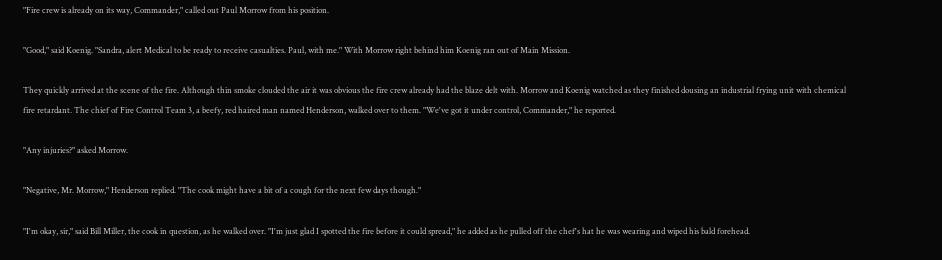"Fire crew is already on its way, Commander," called out Paul Morrow from his position.

"Good," said Koenig. "Sandra, alert Medical to be ready to receive casualties. Paul, with me." With Morrow right behind him Koenig ran out of Main Mission.

They quickly arrived at the scene of the fire. Although thin smoke clouded the air it was obvious the fire crew already had the blaze delt with. Morrow and Koenig watched as they finished dousing an industrial frying unit with chemical fire retardant. The chief of Fire Control Team 3, a beefy, red haired man named Henderson, walked over to them. "We've got it under control, Commander," he reported.

"Any injuries?" asked Morrow.

"Negative, Mr. Morrow," Henderson replied. "The cook might have a bit of a cough for the next few days though."

"I'm okay, sir," said Bill Miller, the cook in question, as he walked over. "I'm just glad I spotted the fire before it could spread," he added as he pulled off the chef's hat he was wearing and wiped his bald forehead.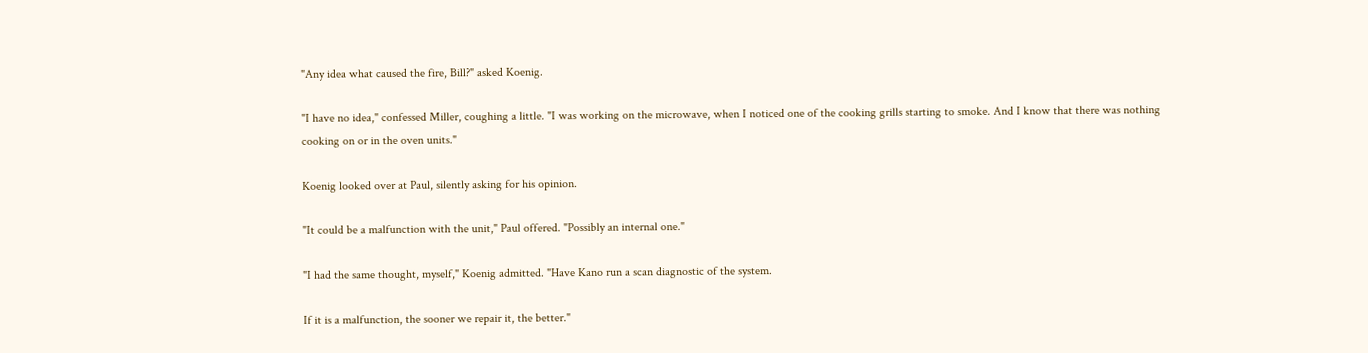"Any idea what caused the fire, Bill?" asked Koenig.

"I have no idea," confessed Miller, coughing a little. "I was working on the microwave, when I noticed one of the cooking grills starting to smoke. And I know that there was nothing cooking on or in the oven units."

Koenig looked over at Paul, silently asking for his opinion.

"It could be a malfunction with the unit," Paul offered. "Possibly an internal one."

"I had the same thought, myself," Koenig admitted. "Have Kano run a scan diagnostic of the system.

If it is a malfunction, the sooner we repair it, the better."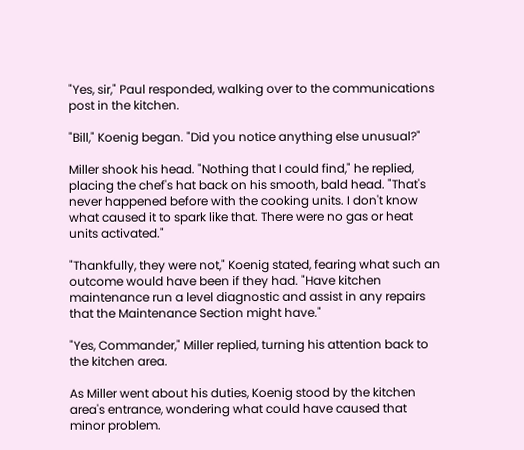"Yes, sir," Paul responded, walking over to the communications post in the kitchen.

"Bill," Koenig began. "Did you notice anything else unusual?"

Miller shook his head. "Nothing that I could find," he replied, placing the chef's hat back on his smooth, bald head. "That's never happened before with the cooking units. I don't know what caused it to spark like that. There were no gas or heat units activated."

"Thankfully, they were not," Koenig stated, fearing what such an outcome would have been if they had. "Have kitchen maintenance run a level diagnostic and assist in any repairs that the Maintenance Section might have."

"Yes, Commander," Miller replied, turning his attention back to the kitchen area.

As Miller went about his duties, Koenig stood by the kitchen area's entrance, wondering what could have caused that minor problem.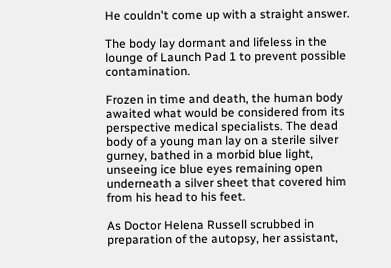He couldn't come up with a straight answer.

The body lay dormant and lifeless in the lounge of Launch Pad 1 to prevent possible contamination.

Frozen in time and death, the human body awaited what would be considered from its perspective medical specialists. The dead body of a young man lay on a sterile silver gurney, bathed in a morbid blue light, unseeing ice blue eyes remaining open underneath a silver sheet that covered him from his head to his feet.

As Doctor Helena Russell scrubbed in preparation of the autopsy, her assistant,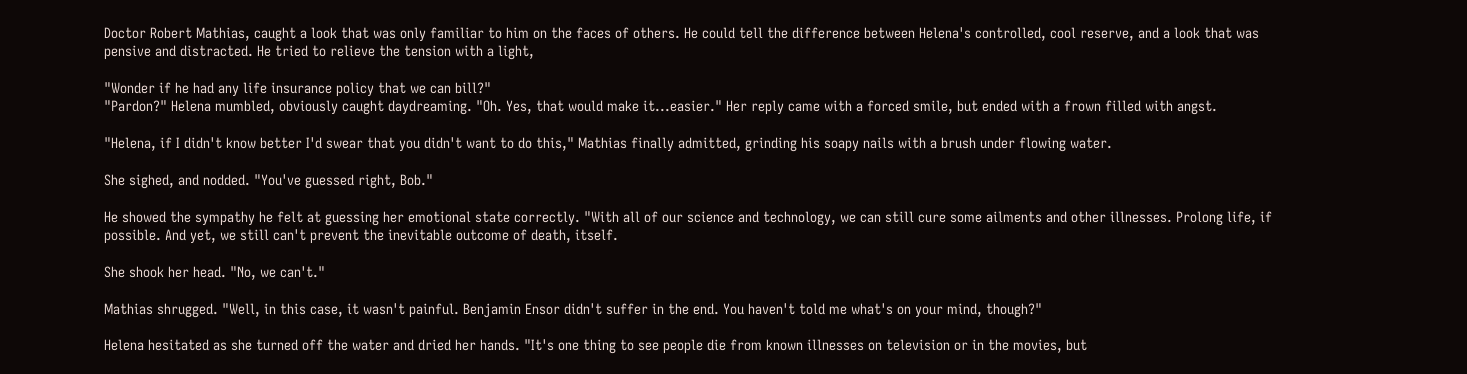Doctor Robert Mathias, caught a look that was only familiar to him on the faces of others. He could tell the difference between Helena's controlled, cool reserve, and a look that was pensive and distracted. He tried to relieve the tension with a light,

"Wonder if he had any life insurance policy that we can bill?"
"Pardon?" Helena mumbled, obviously caught daydreaming. "Oh. Yes, that would make it...easier." Her reply came with a forced smile, but ended with a frown filled with angst.

"Helena, if I didn't know better I'd swear that you didn't want to do this," Mathias finally admitted, grinding his soapy nails with a brush under flowing water.

She sighed, and nodded. "You've guessed right, Bob."

He showed the sympathy he felt at guessing her emotional state correctly. "With all of our science and technology, we can still cure some ailments and other illnesses. Prolong life, if possible. And yet, we still can't prevent the inevitable outcome of death, itself.

She shook her head. "No, we can't."

Mathias shrugged. "Well, in this case, it wasn't painful. Benjamin Ensor didn't suffer in the end. You haven't told me what's on your mind, though?"

Helena hesitated as she turned off the water and dried her hands. "It's one thing to see people die from known illnesses on television or in the movies, but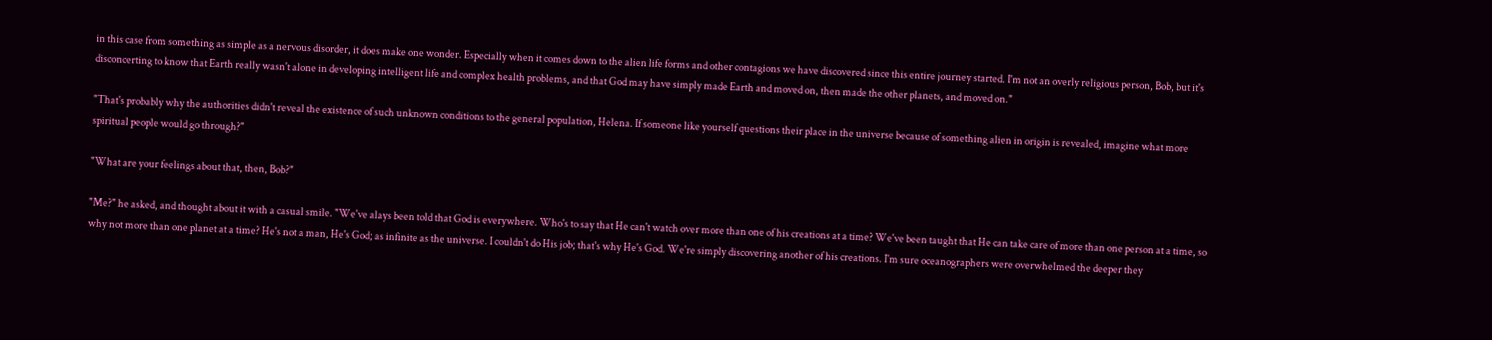in this case from something as simple as a nervous disorder, it does make one wonder. Especially when it comes down to the alien life forms and other contagions we have discovered since this entire journey started. I'm not an overly religious person, Bob, but it's disconcerting to know that Earth really wasn't alone in developing intelligent life and complex health problems, and that God may have simply made Earth and moved on, then made the other planets, and moved on."

"That's probably why the authorities didn't reveal the existence of such unknown conditions to the general population, Helena. If someone like yourself questions their place in the universe because of something alien in origin is revealed, imagine what more spiritual people would go through?"

"What are your feelings about that, then, Bob?"

"Me?" he asked, and thought about it with a casual smile. "We've alays been told that God is everywhere. Who's to say that He can't watch over more than one of his creations at a time? We've been taught that He can take care of more than one person at a time, so why not more than one planet at a time? He's not a man, He's God; as infinite as the universe. I couldn't do His job; that's why He's God. We're simply discovering another of his creations. I'm sure oceanographers were overwhelmed the deeper they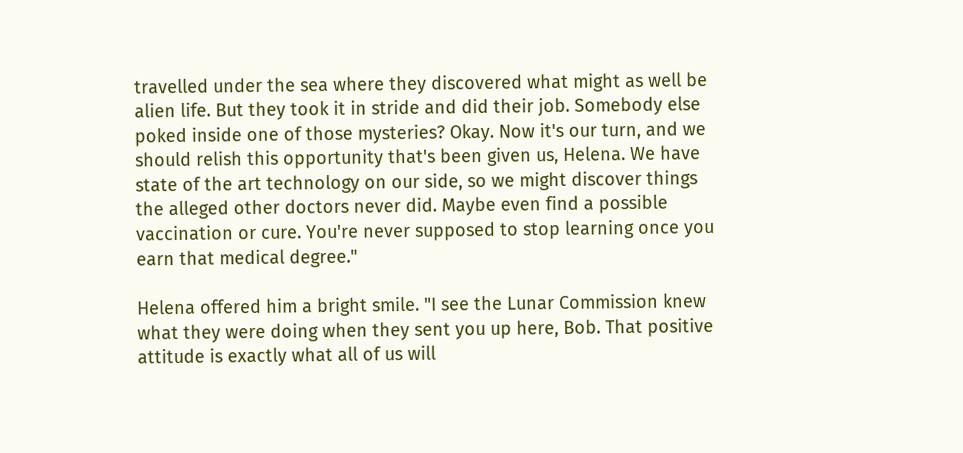travelled under the sea where they discovered what might as well be alien life. But they took it in stride and did their job. Somebody else poked inside one of those mysteries? Okay. Now it's our turn, and we should relish this opportunity that's been given us, Helena. We have state of the art technology on our side, so we might discover things the alleged other doctors never did. Maybe even find a possible vaccination or cure. You're never supposed to stop learning once you earn that medical degree."

Helena offered him a bright smile. "I see the Lunar Commission knew what they were doing when they sent you up here, Bob. That positive attitude is exactly what all of us will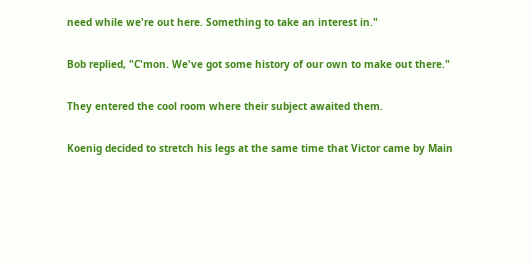need while we're out here. Something to take an interest in."

Bob replied, "C'mon. We've got some history of our own to make out there."

They entered the cool room where their subject awaited them.

Koenig decided to stretch his legs at the same time that Victor came by Main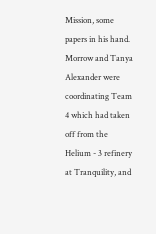Mission, some papers in his hand. Morrow and Tanya Alexander were coordinating Team 4 which had taken off from the Helium - 3 refinery at Tranquility, and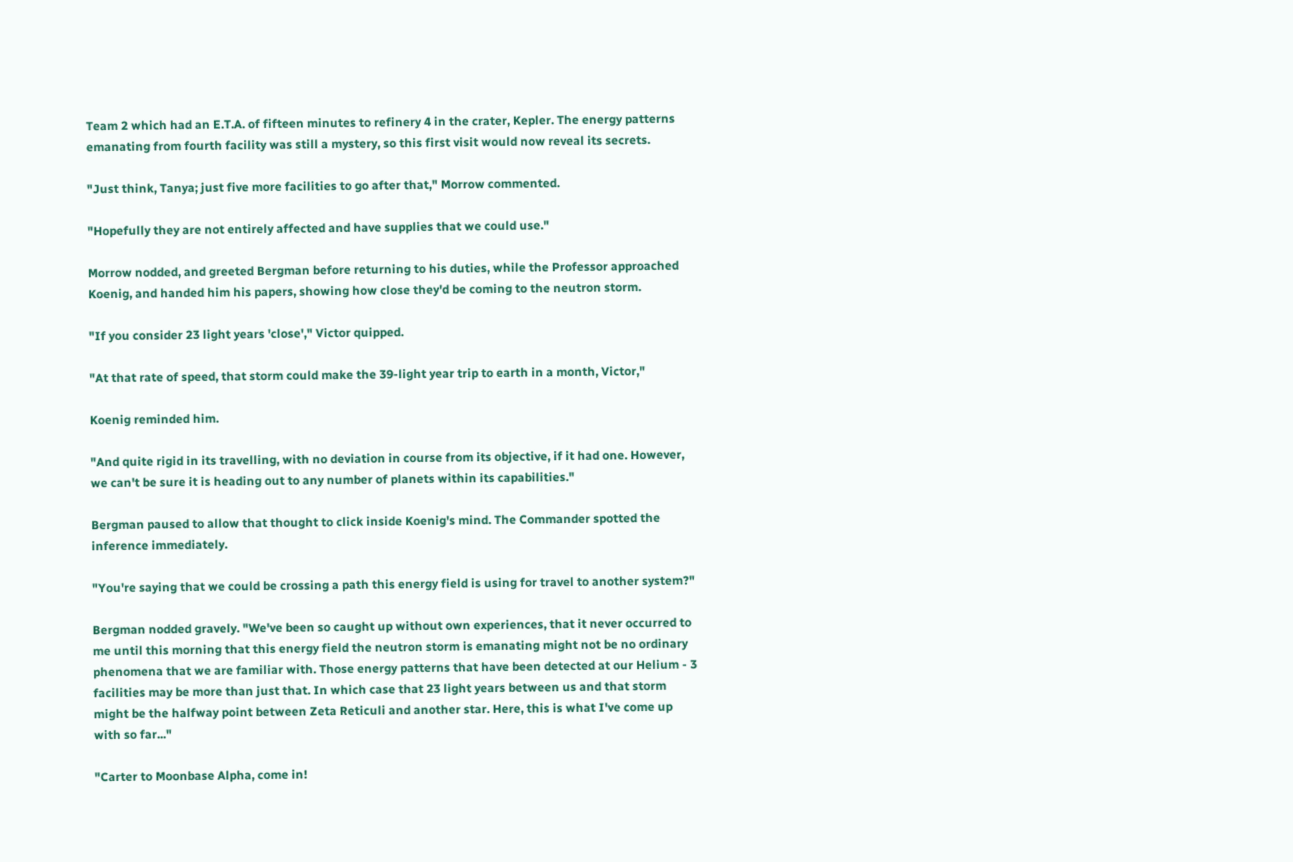Team 2 which had an E.T.A. of fifteen minutes to refinery 4 in the crater, Kepler. The energy patterns emanating from fourth facility was still a mystery, so this first visit would now reveal its secrets.

"Just think, Tanya; just five more facilities to go after that," Morrow commented.

"Hopefully they are not entirely affected and have supplies that we could use."

Morrow nodded, and greeted Bergman before returning to his duties, while the Professor approached Koenig, and handed him his papers, showing how close they'd be coming to the neutron storm.

"If you consider 23 light years 'close'," Victor quipped.

"At that rate of speed, that storm could make the 39-light year trip to earth in a month, Victor,"

Koenig reminded him.

"And quite rigid in its travelling, with no deviation in course from its objective, if it had one. However, we can't be sure it is heading out to any number of planets within its capabilities."

Bergman paused to allow that thought to click inside Koenig's mind. The Commander spotted the inference immediately.

"You're saying that we could be crossing a path this energy field is using for travel to another system?"

Bergman nodded gravely. "We've been so caught up without own experiences, that it never occurred to me until this morning that this energy field the neutron storm is emanating might not be no ordinary phenomena that we are familiar with. Those energy patterns that have been detected at our Helium - 3 facilities may be more than just that. In which case that 23 light years between us and that storm might be the halfway point between Zeta Reticuli and another star. Here, this is what I've come up with so far..."

"Carter to Moonbase Alpha, come in!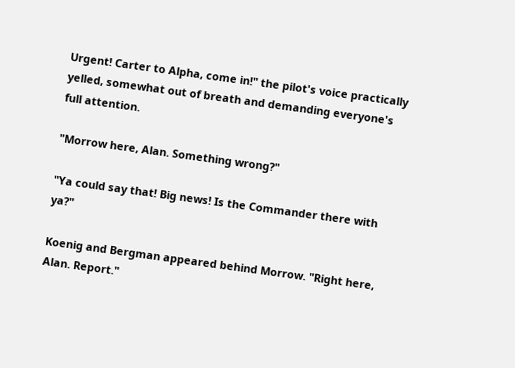Urgent! Carter to Alpha, come in!" the pilot's voice practically yelled, somewhat out of breath and demanding everyone's full attention.

"Morrow here, Alan. Something wrong?"

"Ya could say that! Big news! Is the Commander there with ya?"

Koenig and Bergman appeared behind Morrow. "Right here, Alan. Report."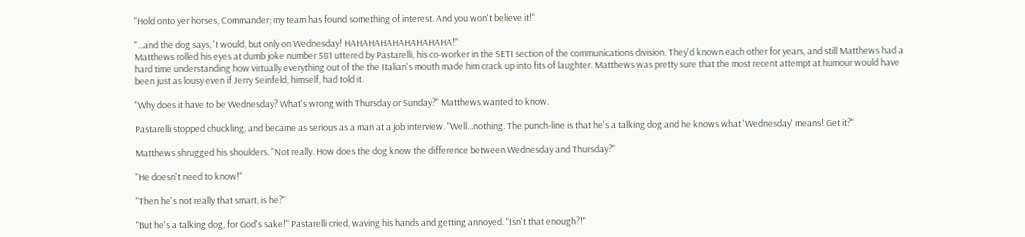"Hold onto yer horses, Commander; my team has found something of interest. And you won't believe it!"

"...and the dog says, 'I would, but only on Wednesday! HAHAHAHAHAHAHAHAHA!"
Matthews rolled his eyes at dumb joke number 581 uttered by Pastarelli, his co-worker in the SETI section of the communications division. They'd known each other for years, and still Matthews had a hard time understanding how virtually everything out of the the Italian's mouth made him crack up into fits of laughter. Matthews was pretty sure that the most recent attempt at humour would have been just as lousy even if Jerry Seinfeld, himself, had told it.

"Why does it have to be Wednesday? What's wrong with Thursday or Sunday?" Matthews wanted to know.

Pastarelli stopped chuckling, and became as serious as a man at a job interview. "Well...nothing. The punch-line is that he's a talking dog and he knows what 'Wednesday' means! Get it?"

Matthews shrugged his shoulders. "Not really. How does the dog know the difference between Wednesday and Thursday?"

"He doesn't need to know!"

"Then he's not really that smart, is he?"

"But he's a talking dog, for God's sake!" Pastarelli cried, waving his hands and getting annoyed. "Isn't that enough?!"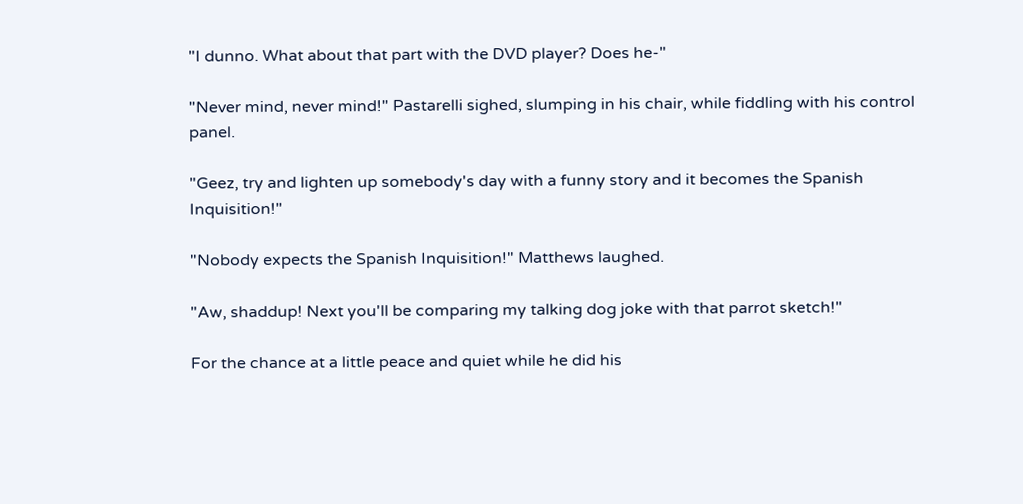"I dunno. What about that part with the DVD player? Does he-"

"Never mind, never mind!" Pastarelli sighed, slumping in his chair, while fiddling with his control panel.

"Geez, try and lighten up somebody's day with a funny story and it becomes the Spanish Inquisition!"

"Nobody expects the Spanish Inquisition!" Matthews laughed.

"Aw, shaddup! Next you'll be comparing my talking dog joke with that parrot sketch!"

For the chance at a little peace and quiet while he did his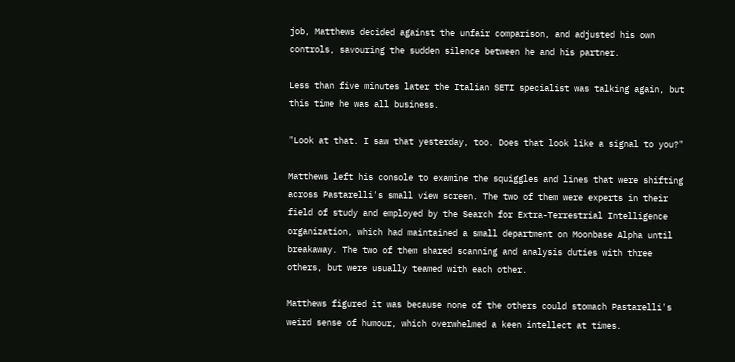job, Matthews decided against the unfair comparison, and adjusted his own controls, savouring the sudden silence between he and his partner.

Less than five minutes later the Italian SETI specialist was talking again, but this time he was all business.

"Look at that. I saw that yesterday, too. Does that look like a signal to you?"

Matthews left his console to examine the squiggles and lines that were shifting across Pastarelli's small view screen. The two of them were experts in their field of study and employed by the Search for Extra-Terrestrial Intelligence organization, which had maintained a small department on Moonbase Alpha until breakaway. The two of them shared scanning and analysis duties with three others, but were usually teamed with each other.

Matthews figured it was because none of the others could stomach Pastarelli's weird sense of humour, which overwhelmed a keen intellect at times.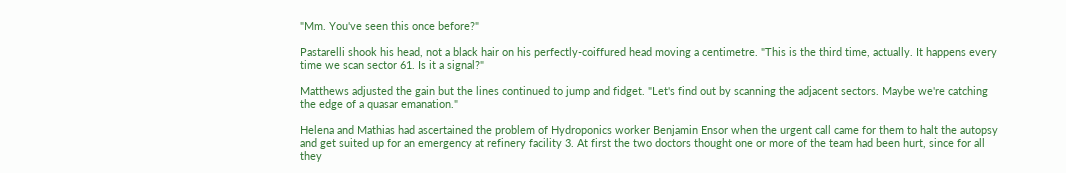"Mm. You've seen this once before?"

Pastarelli shook his head, not a black hair on his perfectly-coiffured head moving a centimetre. "This is the third time, actually. It happens every time we scan sector 61. Is it a signal?"

Matthews adjusted the gain but the lines continued to jump and fidget. "Let's find out by scanning the adjacent sectors. Maybe we're catching the edge of a quasar emanation."

Helena and Mathias had ascertained the problem of Hydroponics worker Benjamin Ensor when the urgent call came for them to halt the autopsy and get suited up for an emergency at refinery facility 3. At first the two doctors thought one or more of the team had been hurt, since for all they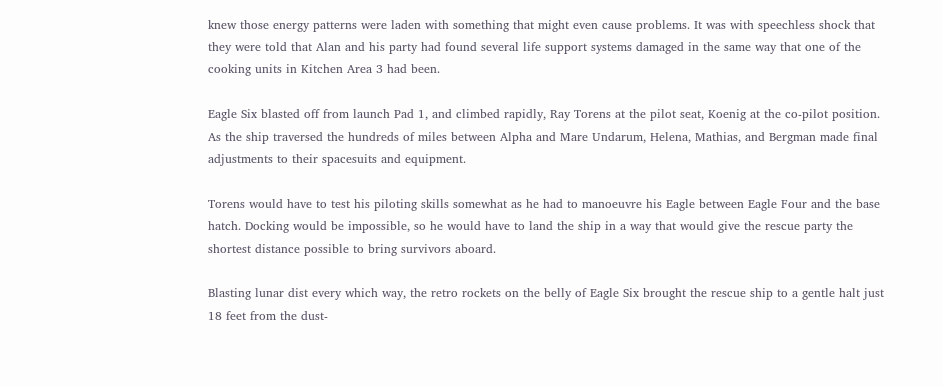knew those energy patterns were laden with something that might even cause problems. It was with speechless shock that they were told that Alan and his party had found several life support systems damaged in the same way that one of the cooking units in Kitchen Area 3 had been.

Eagle Six blasted off from launch Pad 1, and climbed rapidly, Ray Torens at the pilot seat, Koenig at the co-pilot position. As the ship traversed the hundreds of miles between Alpha and Mare Undarum, Helena, Mathias, and Bergman made final adjustments to their spacesuits and equipment.

Torens would have to test his piloting skills somewhat as he had to manoeuvre his Eagle between Eagle Four and the base hatch. Docking would be impossible, so he would have to land the ship in a way that would give the rescue party the shortest distance possible to bring survivors aboard.

Blasting lunar dist every which way, the retro rockets on the belly of Eagle Six brought the rescue ship to a gentle halt just 18 feet from the dust-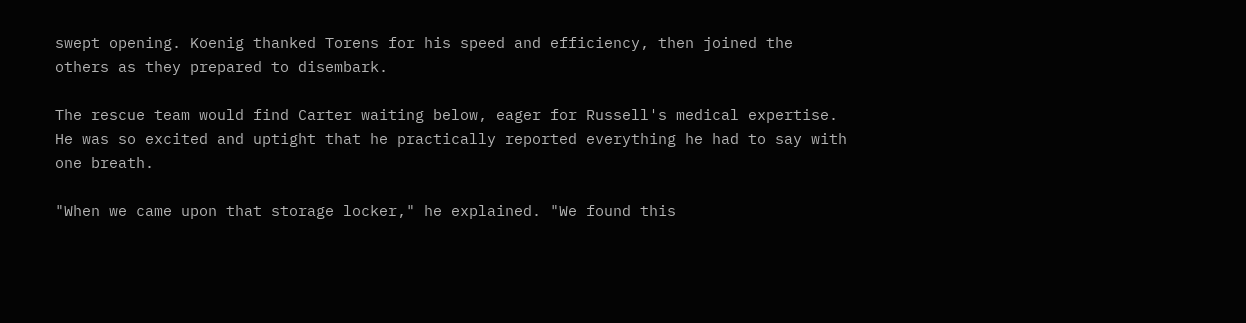swept opening. Koenig thanked Torens for his speed and efficiency, then joined the others as they prepared to disembark.

The rescue team would find Carter waiting below, eager for Russell's medical expertise. He was so excited and uptight that he practically reported everything he had to say with one breath.

"When we came upon that storage locker," he explained. "We found this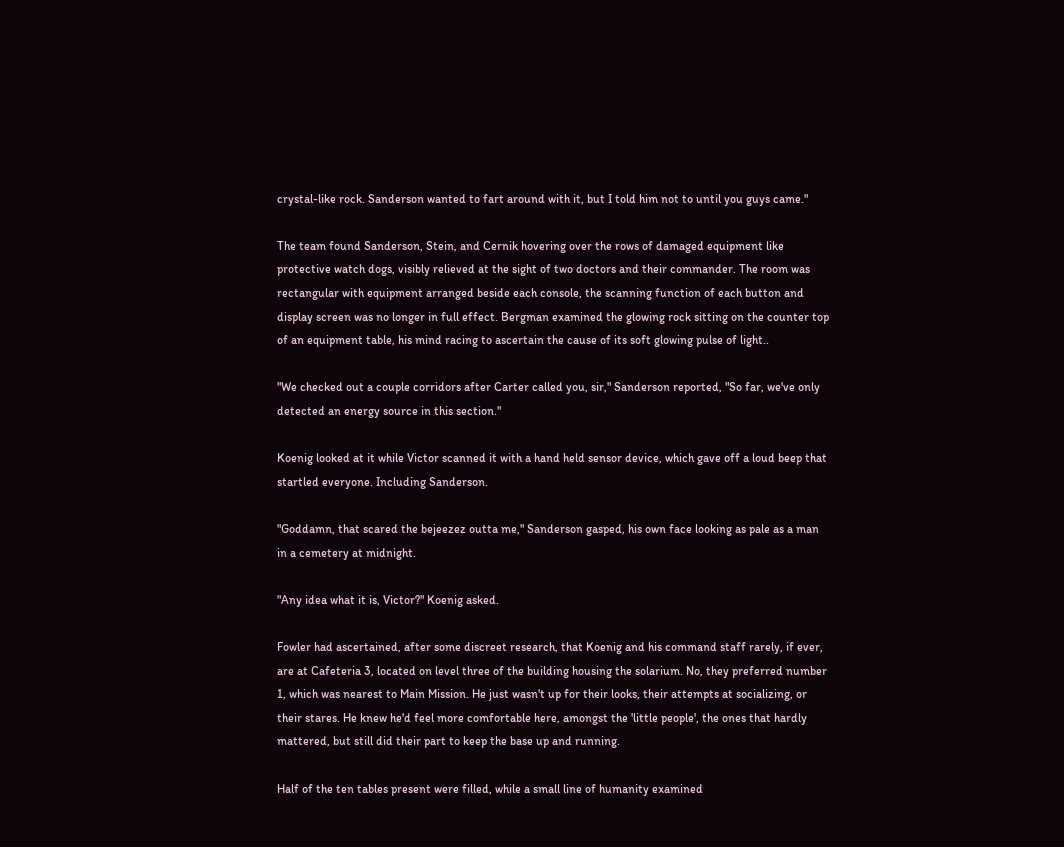crystal-like rock. Sanderson wanted to fart around with it, but I told him not to until you guys came."

The team found Sanderson, Stein, and Cernik hovering over the rows of damaged equipment like protective watch dogs, visibly relieved at the sight of two doctors and their commander. The room was rectangular with equipment arranged beside each console, the scanning function of each button and display screen was no longer in full effect. Bergman examined the glowing rock sitting on the counter top of an equipment table, his mind racing to ascertain the cause of its soft glowing pulse of light..

"We checked out a couple corridors after Carter called you, sir," Sanderson reported, "So far, we've only detected an energy source in this section."

Koenig looked at it while Victor scanned it with a hand held sensor device, which gave off a loud beep that startled everyone. Including Sanderson.

"Goddamn, that scared the bejeezez outta me," Sanderson gasped, his own face looking as pale as a man in a cemetery at midnight.

"Any idea what it is, Victor?" Koenig asked.

Fowler had ascertained, after some discreet research, that Koenig and his command staff rarely, if ever, are at Cafeteria 3, located on level three of the building housing the solarium. No, they preferred number 1, which was nearest to Main Mission. He just wasn't up for their looks, their attempts at socializing, or their stares. He knew he'd feel more comfortable here, amongst the 'little people', the ones that hardly mattered, but still did their part to keep the base up and running.

Half of the ten tables present were filled, while a small line of humanity examined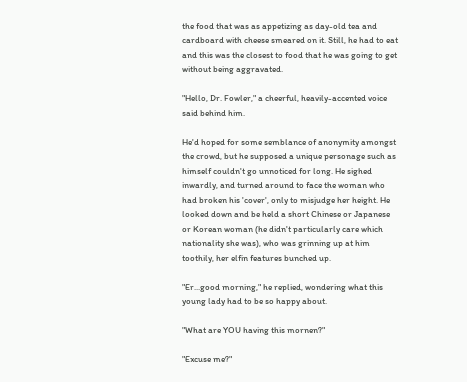the food that was as appetizing as day-old tea and cardboard with cheese smeared on it. Still, he had to eat and this was the closest to food that he was going to get without being aggravated.

"Hello, Dr. Fowler," a cheerful, heavily-accented voice said behind him.

He'd hoped for some semblance of anonymity amongst the crowd, but he supposed a unique personage such as himself couldn't go unnoticed for long. He sighed inwardly, and turned around to face the woman who had broken his 'cover', only to misjudge her height. He looked down and be held a short Chinese or Japanese or Korean woman (he didn't particularly care which nationality she was), who was grinning up at him toothily, her elfin features bunched up.

"Er...good morning," he replied, wondering what this young lady had to be so happy about.

"What are YOU having this mornen?"

"Excuse me?"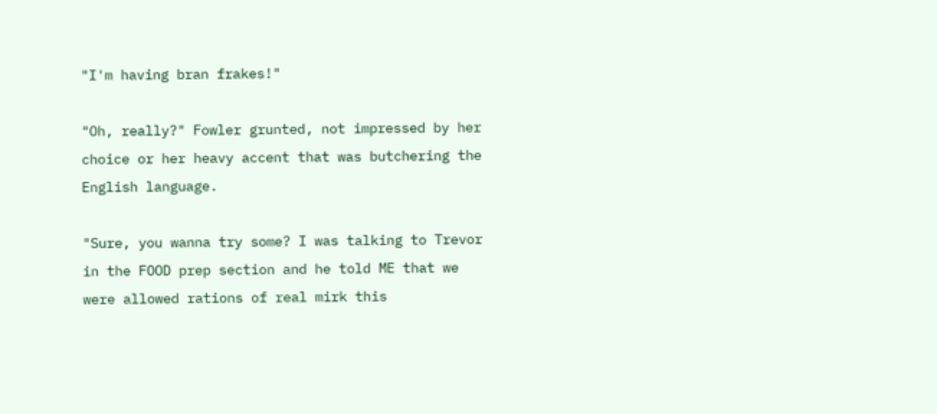"I'm having bran frakes!"

"Oh, really?" Fowler grunted, not impressed by her choice or her heavy accent that was butchering the English language.

"Sure, you wanna try some? I was talking to Trevor in the FOOD prep section and he told ME that we were allowed rations of real mirk this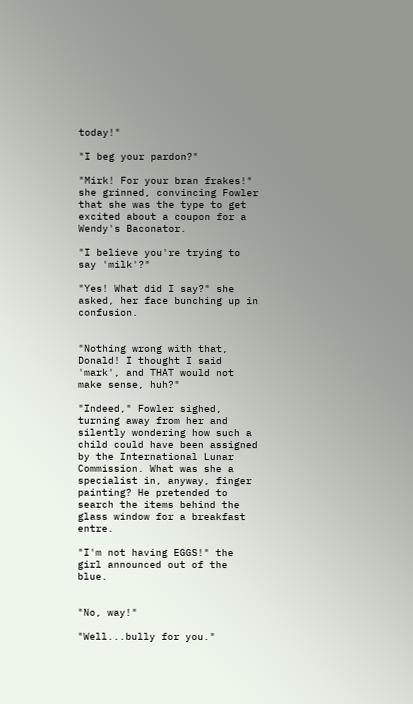today!"

"I beg your pardon?"

"Mirk! For your bran frakes!" she grinned, convincing Fowler that she was the type to get excited about a coupon for a Wendy's Baconator.

"I believe you're trying to say 'milk'?"

"Yes! What did I say?" she asked, her face bunching up in confusion.


"Nothing wrong with that, Donald! I thought I said 'mark', and THAT would not make sense, huh?"

"Indeed," Fowler sighed, turning away from her and silently wondering how such a child could have been assigned by the International Lunar Commission. What was she a specialist in, anyway, finger painting? He pretended to search the items behind the glass window for a breakfast entre.

"I'm not having EGGS!" the girl announced out of the blue.


"No, way!"

"Well...bully for you."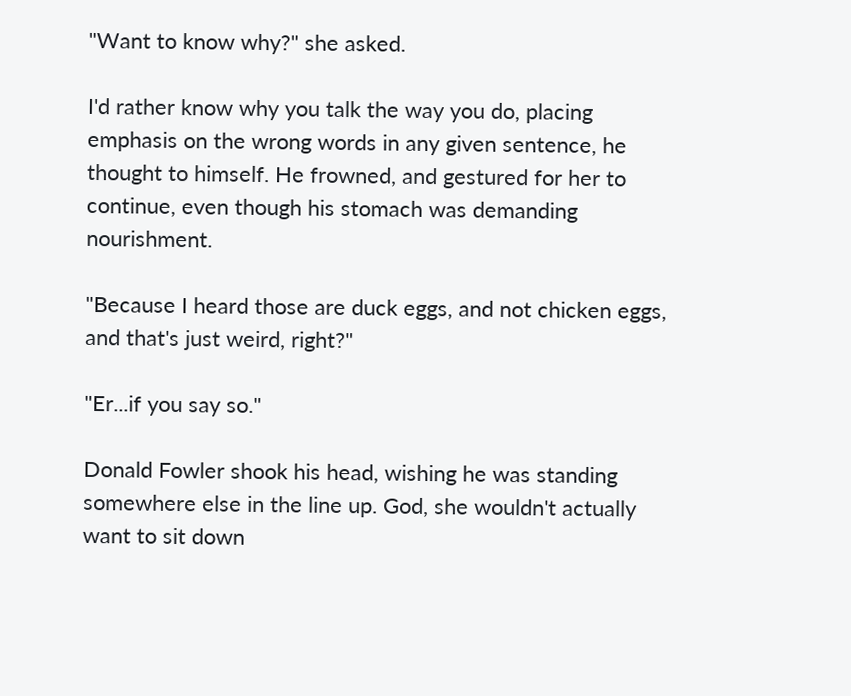"Want to know why?" she asked.

I'd rather know why you talk the way you do, placing emphasis on the wrong words in any given sentence, he thought to himself. He frowned, and gestured for her to continue, even though his stomach was demanding nourishment.

"Because I heard those are duck eggs, and not chicken eggs, and that's just weird, right?"

"Er...if you say so."

Donald Fowler shook his head, wishing he was standing somewhere else in the line up. God, she wouldn't actually want to sit down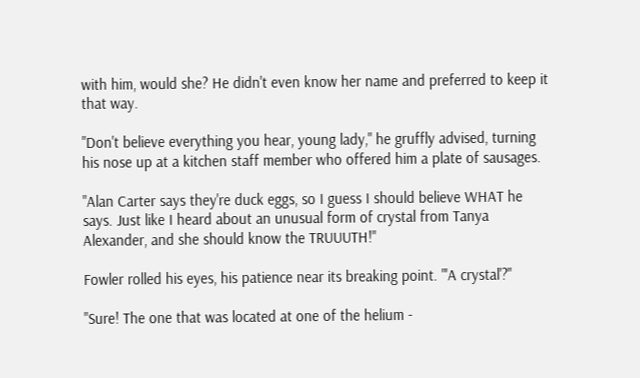with him, would she? He didn't even know her name and preferred to keep it that way.

"Don't believe everything you hear, young lady," he gruffly advised, turning his nose up at a kitchen staff member who offered him a plate of sausages.

"Alan Carter says they're duck eggs, so I guess I should believe WHAT he says. Just like I heard about an unusual form of crystal from Tanya Alexander, and she should know the TRUUUTH!"

Fowler rolled his eyes, his patience near its breaking point. "'A crystal'?"

"Sure! The one that was located at one of the helium -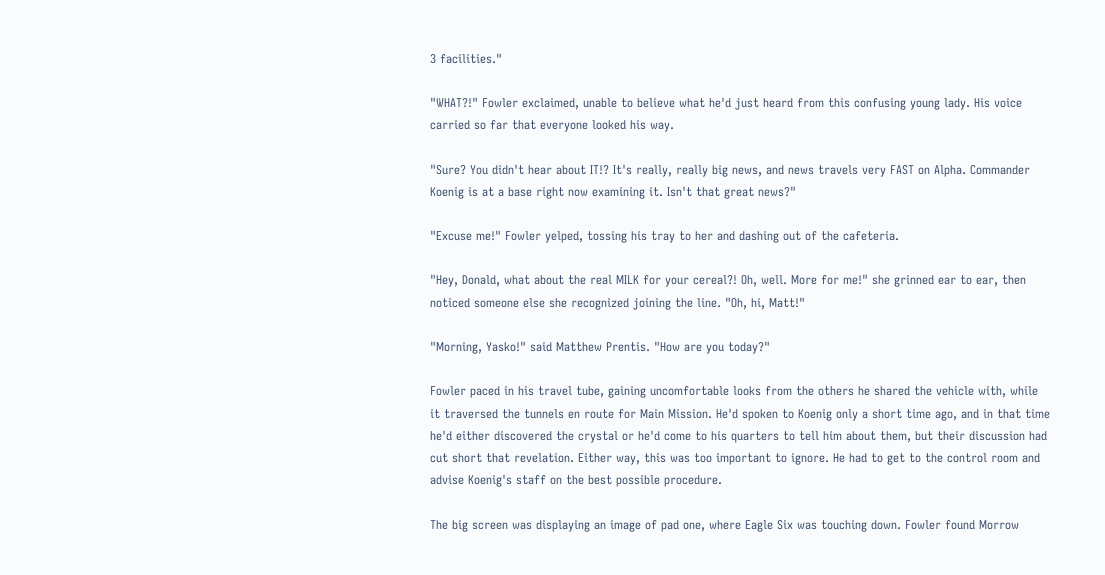3 facilities."

"WHAT?!" Fowler exclaimed, unable to believe what he'd just heard from this confusing young lady. His voice carried so far that everyone looked his way.

"Sure? You didn't hear about IT!? It's really, really big news, and news travels very FAST on Alpha. Commander Koenig is at a base right now examining it. Isn't that great news?"

"Excuse me!" Fowler yelped, tossing his tray to her and dashing out of the cafeteria.

"Hey, Donald, what about the real MILK for your cereal?! Oh, well. More for me!" she grinned ear to ear, then noticed someone else she recognized joining the line. "Oh, hi, Matt!"

"Morning, Yasko!" said Matthew Prentis. "How are you today?"

Fowler paced in his travel tube, gaining uncomfortable looks from the others he shared the vehicle with, while it traversed the tunnels en route for Main Mission. He'd spoken to Koenig only a short time ago, and in that time he'd either discovered the crystal or he'd come to his quarters to tell him about them, but their discussion had cut short that revelation. Either way, this was too important to ignore. He had to get to the control room and advise Koenig's staff on the best possible procedure.

The big screen was displaying an image of pad one, where Eagle Six was touching down. Fowler found Morrow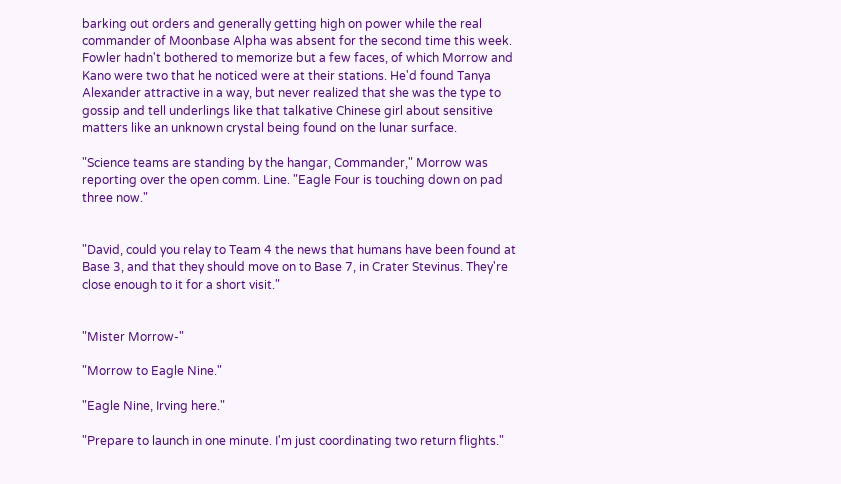barking out orders and generally getting high on power while the real commander of Moonbase Alpha was absent for the second time this week. Fowler hadn't bothered to memorize but a few faces, of which Morrow and Kano were two that he noticed were at their stations. He'd found Tanya Alexander attractive in a way, but never realized that she was the type to gossip and tell underlings like that talkative Chinese girl about sensitive matters like an unknown crystal being found on the lunar surface.

"Science teams are standing by the hangar, Commander," Morrow was reporting over the open comm. Line. "Eagle Four is touching down on pad three now."


"David, could you relay to Team 4 the news that humans have been found at Base 3, and that they should move on to Base 7, in Crater Stevinus. They're close enough to it for a short visit."


"Mister Morrow-"

"Morrow to Eagle Nine."

"Eagle Nine, Irving here."

"Prepare to launch in one minute. I'm just coordinating two return flights."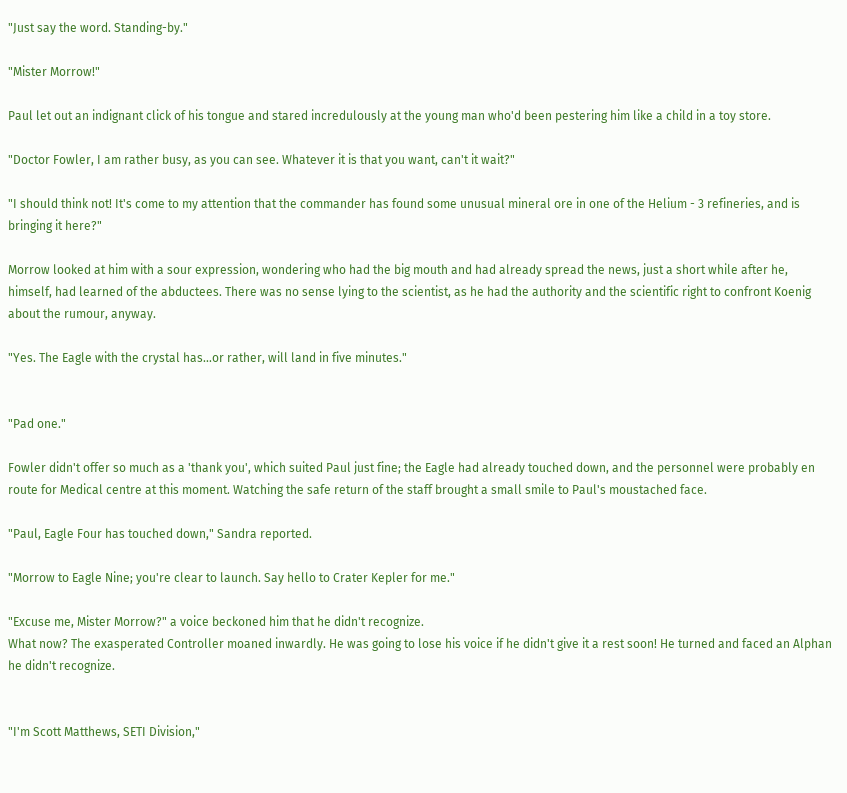"Just say the word. Standing-by."

"Mister Morrow!"

Paul let out an indignant click of his tongue and stared incredulously at the young man who'd been pestering him like a child in a toy store.

"Doctor Fowler, I am rather busy, as you can see. Whatever it is that you want, can't it wait?"

"I should think not! It's come to my attention that the commander has found some unusual mineral ore in one of the Helium - 3 refineries, and is bringing it here?"

Morrow looked at him with a sour expression, wondering who had the big mouth and had already spread the news, just a short while after he, himself, had learned of the abductees. There was no sense lying to the scientist, as he had the authority and the scientific right to confront Koenig about the rumour, anyway.

"Yes. The Eagle with the crystal has...or rather, will land in five minutes."


"Pad one."

Fowler didn't offer so much as a 'thank you', which suited Paul just fine; the Eagle had already touched down, and the personnel were probably en route for Medical centre at this moment. Watching the safe return of the staff brought a small smile to Paul's moustached face.

"Paul, Eagle Four has touched down," Sandra reported.

"Morrow to Eagle Nine; you're clear to launch. Say hello to Crater Kepler for me."

"Excuse me, Mister Morrow?" a voice beckoned him that he didn't recognize.
What now? The exasperated Controller moaned inwardly. He was going to lose his voice if he didn't give it a rest soon! He turned and faced an Alphan he didn't recognize.


"I'm Scott Matthews, SETI Division,"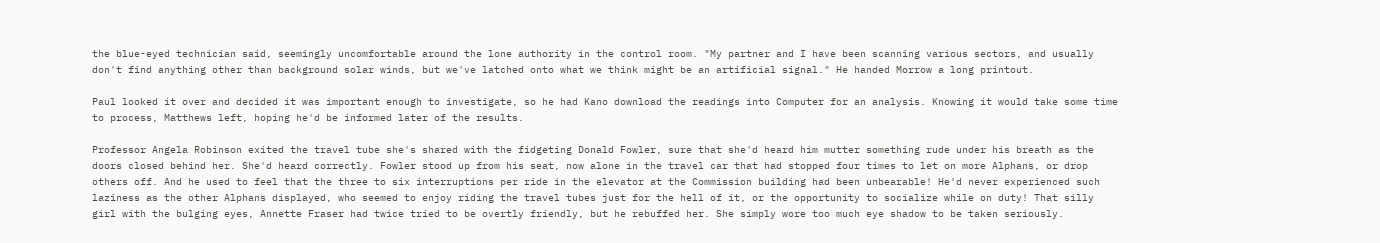the blue-eyed technician said, seemingly uncomfortable around the lone authority in the control room. "My partner and I have been scanning various sectors, and usually don't find anything other than background solar winds, but we've latched onto what we think might be an artificial signal." He handed Morrow a long printout.

Paul looked it over and decided it was important enough to investigate, so he had Kano download the readings into Computer for an analysis. Knowing it would take some time to process, Matthews left, hoping he'd be informed later of the results.

Professor Angela Robinson exited the travel tube she's shared with the fidgeting Donald Fowler, sure that she'd heard him mutter something rude under his breath as the doors closed behind her. She'd heard correctly. Fowler stood up from his seat, now alone in the travel car that had stopped four times to let on more Alphans, or drop others off. And he used to feel that the three to six interruptions per ride in the elevator at the Commission building had been unbearable! He'd never experienced such laziness as the other Alphans displayed, who seemed to enjoy riding the travel tubes just for the hell of it, or the opportunity to socialize while on duty! That silly girl with the bulging eyes, Annette Fraser had twice tried to be overtly friendly, but he rebuffed her. She simply wore too much eye shadow to be taken seriously.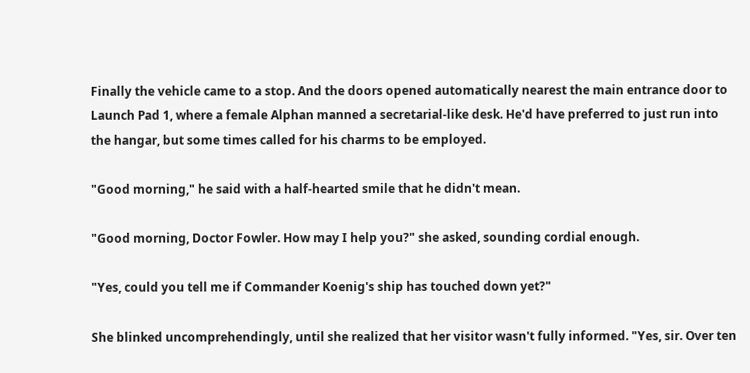Finally the vehicle came to a stop. And the doors opened automatically nearest the main entrance door to Launch Pad 1, where a female Alphan manned a secretarial-like desk. He'd have preferred to just run into the hangar, but some times called for his charms to be employed.

"Good morning," he said with a half-hearted smile that he didn't mean.

"Good morning, Doctor Fowler. How may I help you?" she asked, sounding cordial enough.

"Yes, could you tell me if Commander Koenig's ship has touched down yet?"

She blinked uncomprehendingly, until she realized that her visitor wasn't fully informed. "Yes, sir. Over ten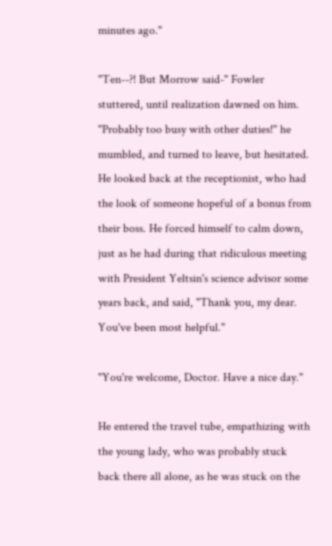minutes ago."

"Ten--?! But Morrow said-" Fowler stuttered, until realization dawned on him. "Probably too busy with other duties!" he mumbled, and turned to leave, but hesitated. He looked back at the receptionist, who had the look of someone hopeful of a bonus from their boss. He forced himself to calm down, just as he had during that ridiculous meeting with President Yeltsin's science advisor some years back, and said, "Thank you, my dear. You've been most helpful."

"You're welcome, Doctor. Have a nice day."

He entered the travel tube, empathizing with the young lady, who was probably stuck back there all alone, as he was stuck on the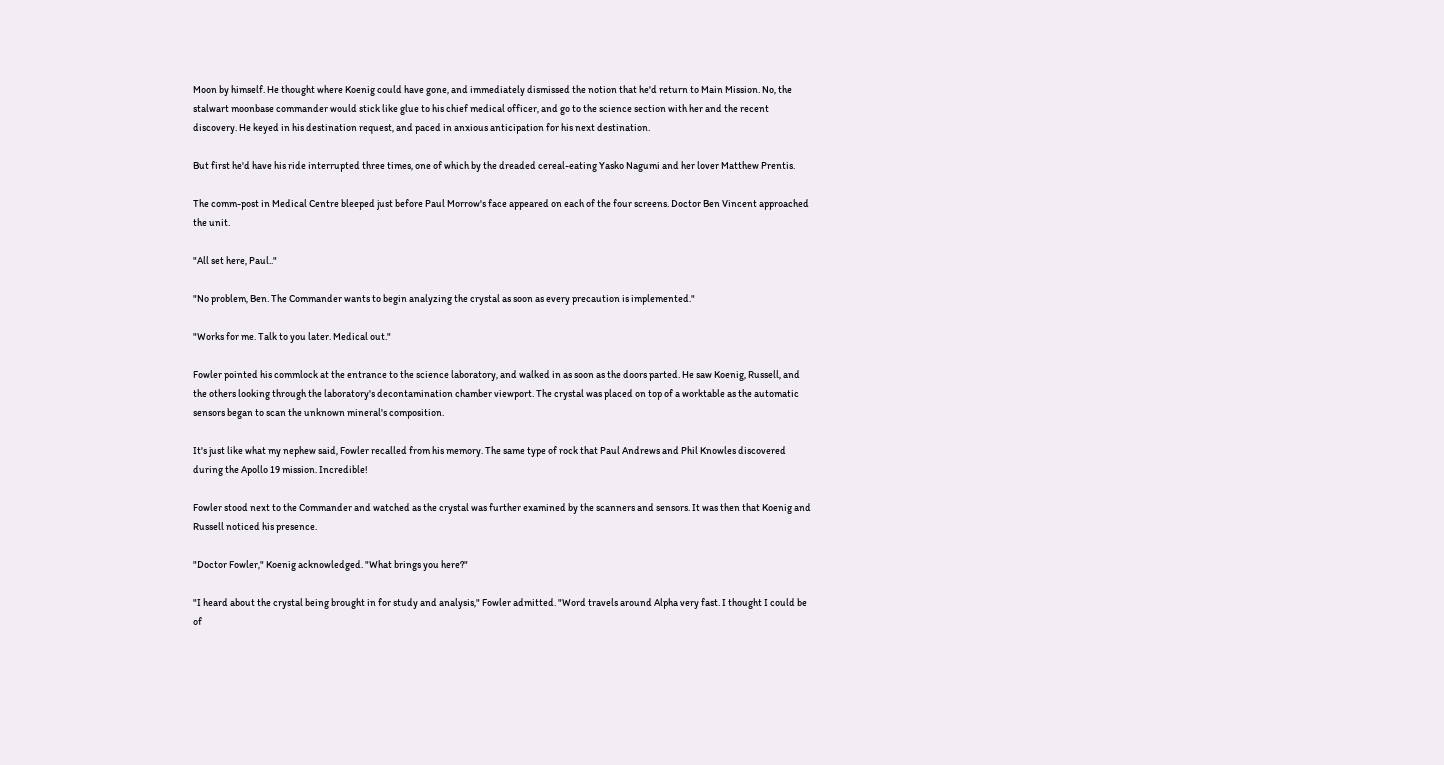Moon by himself. He thought where Koenig could have gone, and immediately dismissed the notion that he'd return to Main Mission. No, the stalwart moonbase commander would stick like glue to his chief medical officer, and go to the science section with her and the recent discovery. He keyed in his destination request, and paced in anxious anticipation for his next destination.

But first he'd have his ride interrupted three times, one of which by the dreaded cereal-eating Yasko Nagumi and her lover Matthew Prentis.

The comm-post in Medical Centre bleeped just before Paul Morrow's face appeared on each of the four screens. Doctor Ben Vincent approached the unit.

"All set here, Paul.."

"No problem, Ben. The Commander wants to begin analyzing the crystal as soon as every precaution is implemented."

"Works for me. Talk to you later. Medical out."

Fowler pointed his commlock at the entrance to the science laboratory, and walked in as soon as the doors parted. He saw Koenig, Russell, and the others looking through the laboratory's decontamination chamber viewport. The crystal was placed on top of a worktable as the automatic sensors began to scan the unknown mineral's composition.

It's just like what my nephew said, Fowler recalled from his memory. The same type of rock that Paul Andrews and Phil Knowles discovered during the Apollo 19 mission. Incredible!

Fowler stood next to the Commander and watched as the crystal was further examined by the scanners and sensors. It was then that Koenig and Russell noticed his presence.

"Doctor Fowler," Koenig acknowledged. "What brings you here?"

"I heard about the crystal being brought in for study and analysis," Fowler admitted. "Word travels around Alpha very fast. I thought I could be of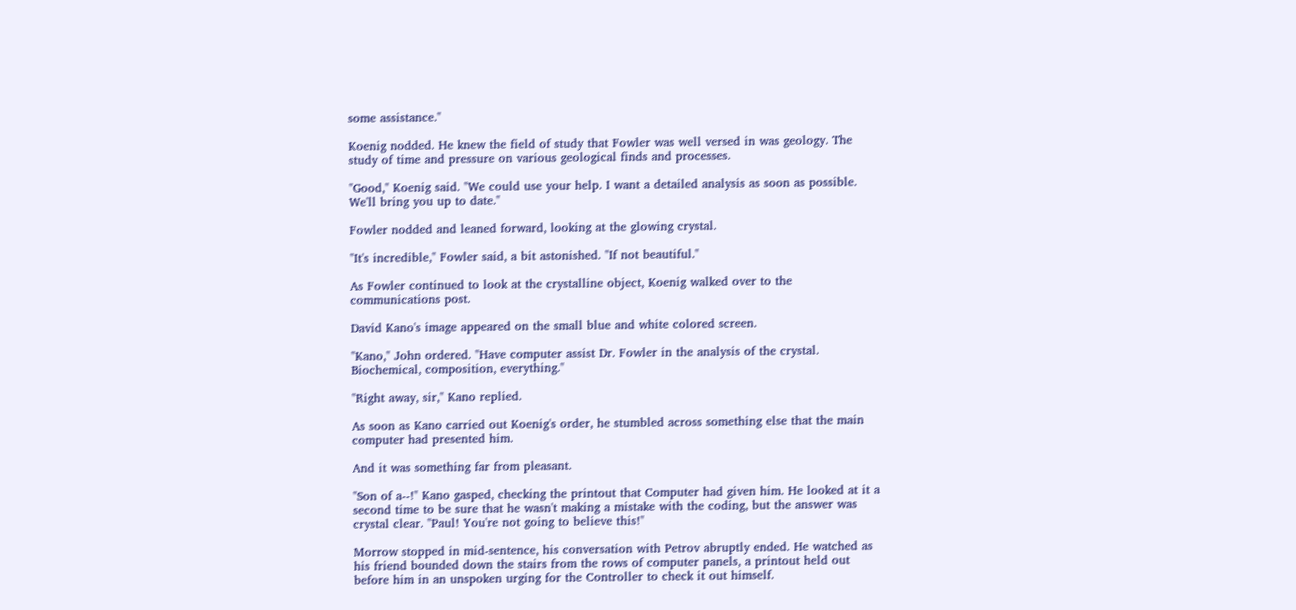some assistance."

Koenig nodded. He knew the field of study that Fowler was well versed in was geology. The study of time and pressure on various geological finds and processes.

"Good," Koenig said. "We could use your help. I want a detailed analysis as soon as possible. We'll bring you up to date."

Fowler nodded and leaned forward, looking at the glowing crystal.

"It's incredible," Fowler said, a bit astonished. "If not beautiful."

As Fowler continued to look at the crystalline object, Koenig walked over to the communications post.

David Kano's image appeared on the small blue and white colored screen.

"Kano," John ordered. "Have computer assist Dr. Fowler in the analysis of the crystal. Biochemical, composition, everything."

"Right away, sir," Kano replied.

As soon as Kano carried out Koenig's order, he stumbled across something else that the main computer had presented him.

And it was something far from pleasant.

"Son of a--!" Kano gasped, checking the printout that Computer had given him. He looked at it a second time to be sure that he wasn't making a mistake with the coding, but the answer was crystal clear. "Paul! You're not going to believe this!"

Morrow stopped in mid-sentence, his conversation with Petrov abruptly ended. He watched as his friend bounded down the stairs from the rows of computer panels, a printout held out before him in an unspoken urging for the Controller to check it out himself.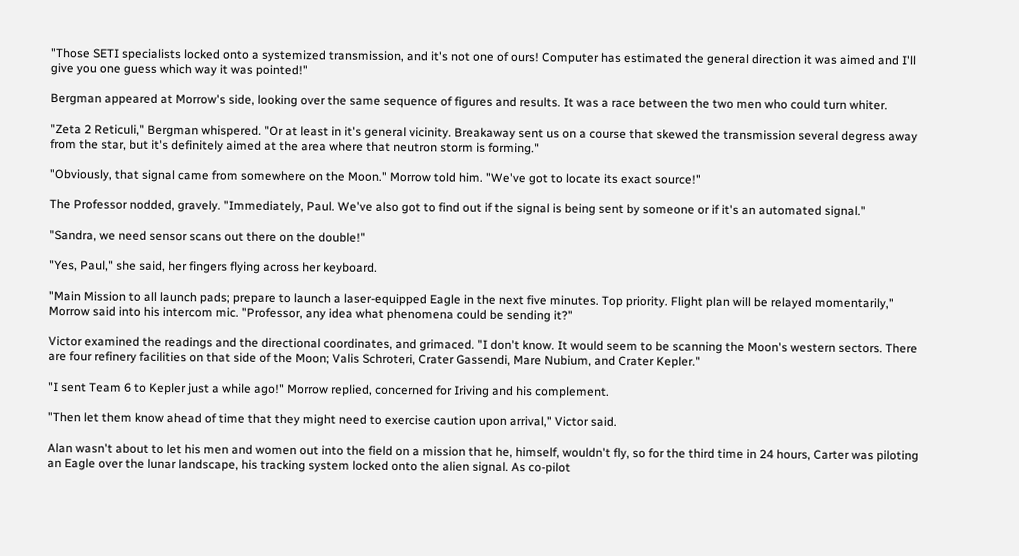"Those SETI specialists locked onto a systemized transmission, and it's not one of ours! Computer has estimated the general direction it was aimed and I'll give you one guess which way it was pointed!"

Bergman appeared at Morrow's side, looking over the same sequence of figures and results. It was a race between the two men who could turn whiter.

"Zeta 2 Reticuli," Bergman whispered. "Or at least in it's general vicinity. Breakaway sent us on a course that skewed the transmission several degress away from the star, but it's definitely aimed at the area where that neutron storm is forming."

"Obviously, that signal came from somewhere on the Moon." Morrow told him. "We've got to locate its exact source!"

The Professor nodded, gravely. "Immediately, Paul. We've also got to find out if the signal is being sent by someone or if it's an automated signal."

"Sandra, we need sensor scans out there on the double!"

"Yes, Paul," she said, her fingers flying across her keyboard.

"Main Mission to all launch pads; prepare to launch a laser-equipped Eagle in the next five minutes. Top priority. Flight plan will be relayed momentarily," Morrow said into his intercom mic. "Professor, any idea what phenomena could be sending it?"

Victor examined the readings and the directional coordinates, and grimaced. "I don't know. It would seem to be scanning the Moon's western sectors. There are four refinery facilities on that side of the Moon; Valis Schroteri, Crater Gassendi, Mare Nubium, and Crater Kepler."

"I sent Team 6 to Kepler just a while ago!" Morrow replied, concerned for Iriving and his complement.

"Then let them know ahead of time that they might need to exercise caution upon arrival," Victor said.

Alan wasn't about to let his men and women out into the field on a mission that he, himself, wouldn't fly, so for the third time in 24 hours, Carter was piloting an Eagle over the lunar landscape, his tracking system locked onto the alien signal. As co-pilot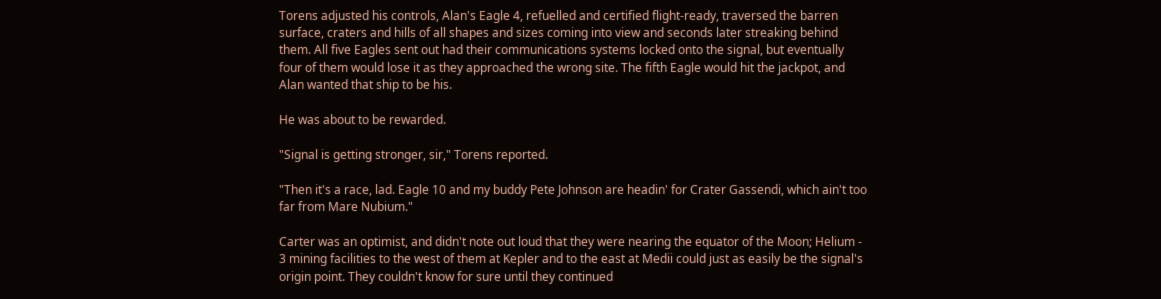Torens adjusted his controls, Alan's Eagle 4, refuelled and certified flight-ready, traversed the barren surface, craters and hills of all shapes and sizes coming into view and seconds later streaking behind them. All five Eagles sent out had their communications systems locked onto the signal, but eventually four of them would lose it as they approached the wrong site. The fifth Eagle would hit the jackpot, and Alan wanted that ship to be his.

He was about to be rewarded.

"Signal is getting stronger, sir," Torens reported.

"Then it's a race, lad. Eagle 10 and my buddy Pete Johnson are headin' for Crater Gassendi, which ain't too far from Mare Nubium."

Carter was an optimist, and didn't note out loud that they were nearing the equator of the Moon; Helium - 3 mining facilities to the west of them at Kepler and to the east at Medii could just as easily be the signal's origin point. They couldn't know for sure until they continued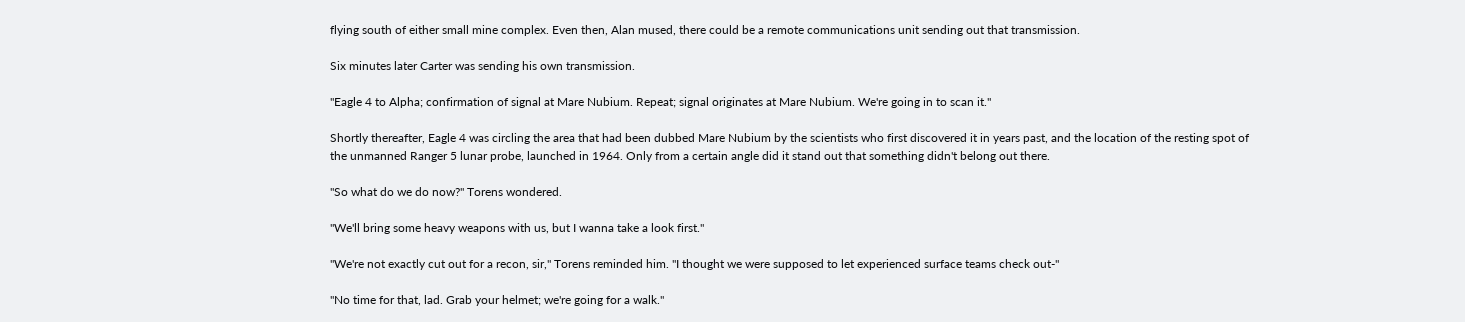flying south of either small mine complex. Even then, Alan mused, there could be a remote communications unit sending out that transmission.

Six minutes later Carter was sending his own transmission.

"Eagle 4 to Alpha; confirmation of signal at Mare Nubium. Repeat; signal originates at Mare Nubium. We're going in to scan it."

Shortly thereafter, Eagle 4 was circling the area that had been dubbed Mare Nubium by the scientists who first discovered it in years past, and the location of the resting spot of the unmanned Ranger 5 lunar probe, launched in 1964. Only from a certain angle did it stand out that something didn't belong out there.

"So what do we do now?" Torens wondered.

"We'll bring some heavy weapons with us, but I wanna take a look first."

"We're not exactly cut out for a recon, sir," Torens reminded him. "I thought we were supposed to let experienced surface teams check out-"

"No time for that, lad. Grab your helmet; we're going for a walk."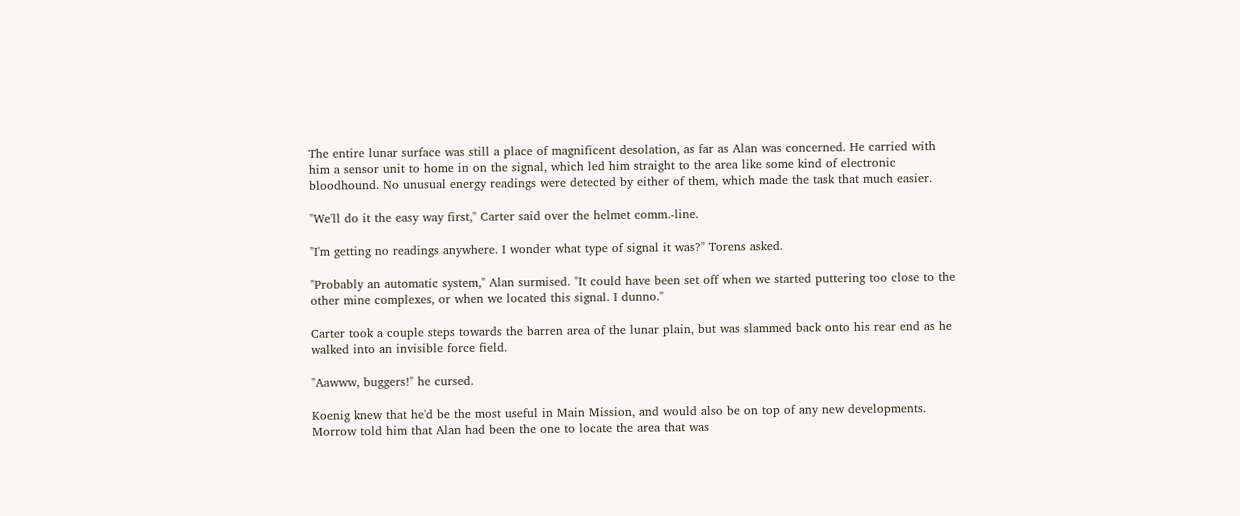The entire lunar surface was still a place of magnificent desolation, as far as Alan was concerned. He carried with him a sensor unit to home in on the signal, which led him straight to the area like some kind of electronic bloodhound. No unusual energy readings were detected by either of them, which made the task that much easier.

"We'll do it the easy way first," Carter said over the helmet comm.-line.

"I'm getting no readings anywhere. I wonder what type of signal it was?" Torens asked.

"Probably an automatic system," Alan surmised. "It could have been set off when we started puttering too close to the other mine complexes, or when we located this signal. I dunno."

Carter took a couple steps towards the barren area of the lunar plain, but was slammed back onto his rear end as he walked into an invisible force field.

"Aawww, buggers!" he cursed.

Koenig knew that he'd be the most useful in Main Mission, and would also be on top of any new developments. Morrow told him that Alan had been the one to locate the area that was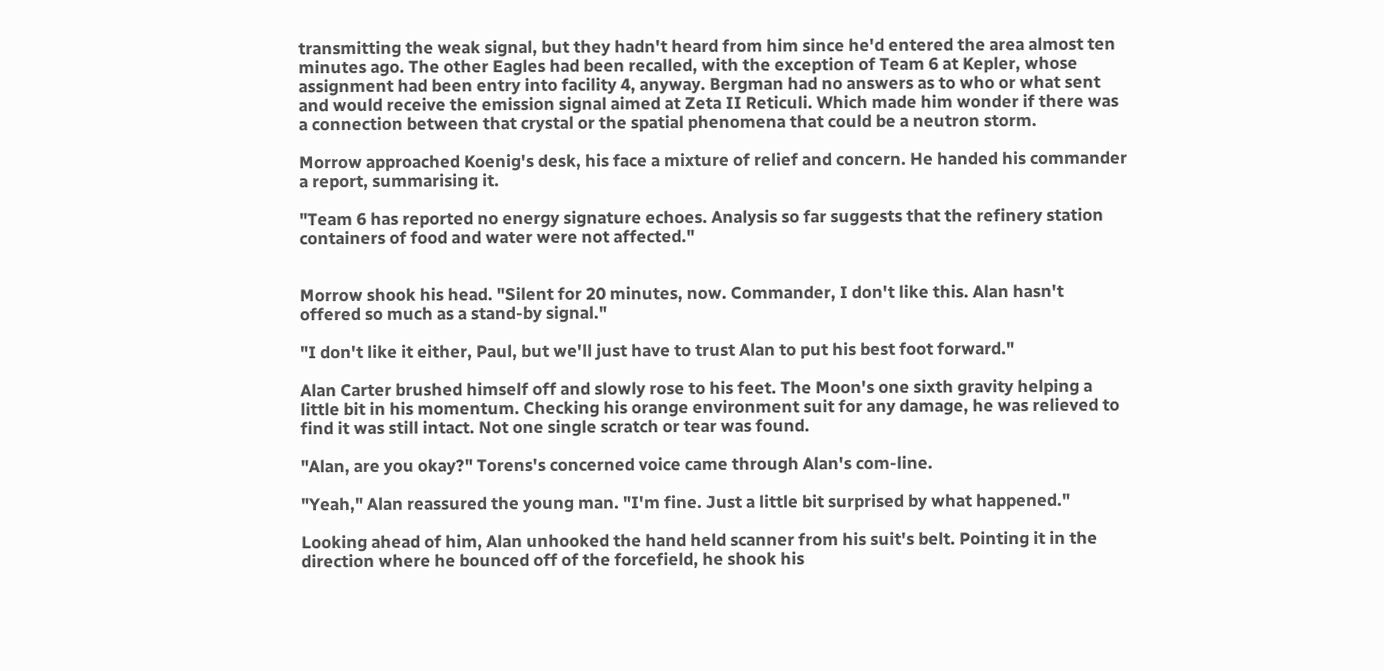transmitting the weak signal, but they hadn't heard from him since he'd entered the area almost ten minutes ago. The other Eagles had been recalled, with the exception of Team 6 at Kepler, whose assignment had been entry into facility 4, anyway. Bergman had no answers as to who or what sent and would receive the emission signal aimed at Zeta II Reticuli. Which made him wonder if there was a connection between that crystal or the spatial phenomena that could be a neutron storm.

Morrow approached Koenig's desk, his face a mixture of relief and concern. He handed his commander a report, summarising it.

"Team 6 has reported no energy signature echoes. Analysis so far suggests that the refinery station containers of food and water were not affected."


Morrow shook his head. "Silent for 20 minutes, now. Commander, I don't like this. Alan hasn't offered so much as a stand-by signal."

"I don't like it either, Paul, but we'll just have to trust Alan to put his best foot forward."

Alan Carter brushed himself off and slowly rose to his feet. The Moon's one sixth gravity helping a little bit in his momentum. Checking his orange environment suit for any damage, he was relieved to find it was still intact. Not one single scratch or tear was found.

"Alan, are you okay?" Torens's concerned voice came through Alan's com-line.

"Yeah," Alan reassured the young man. "I'm fine. Just a little bit surprised by what happened."

Looking ahead of him, Alan unhooked the hand held scanner from his suit's belt. Pointing it in the direction where he bounced off of the forcefield, he shook his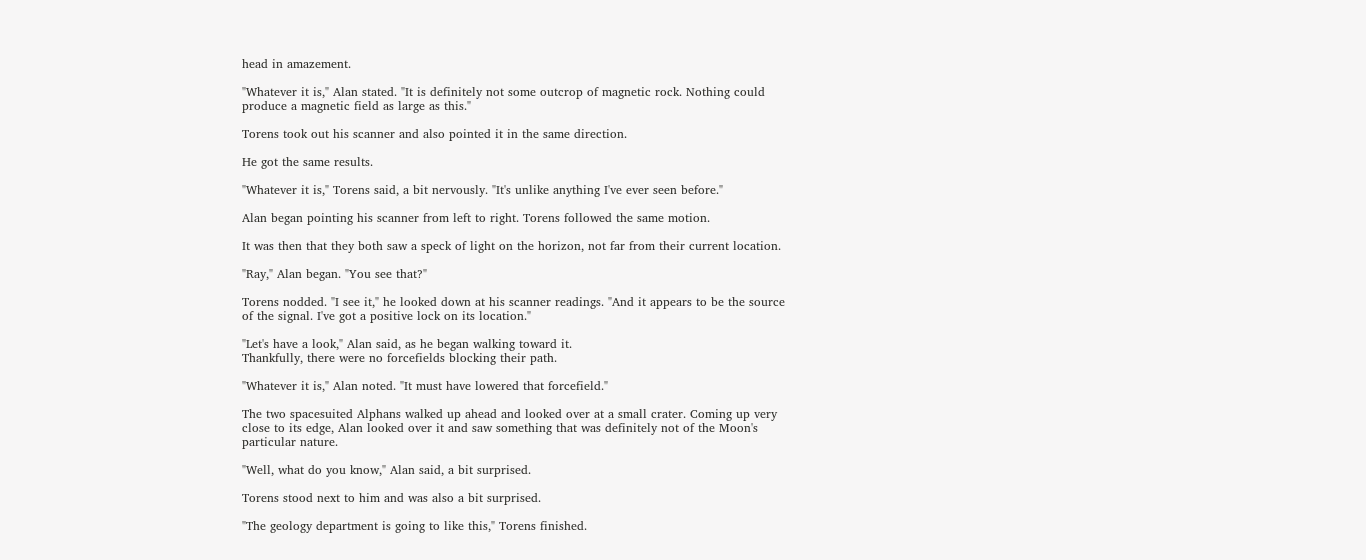head in amazement.

"Whatever it is," Alan stated. "It is definitely not some outcrop of magnetic rock. Nothing could produce a magnetic field as large as this."

Torens took out his scanner and also pointed it in the same direction.

He got the same results.

"Whatever it is," Torens said, a bit nervously. "It's unlike anything I've ever seen before."

Alan began pointing his scanner from left to right. Torens followed the same motion.

It was then that they both saw a speck of light on the horizon, not far from their current location.

"Ray," Alan began. "You see that?"

Torens nodded. "I see it," he looked down at his scanner readings. "And it appears to be the source of the signal. I've got a positive lock on its location."

"Let's have a look," Alan said, as he began walking toward it.
Thankfully, there were no forcefields blocking their path.

"Whatever it is," Alan noted. "It must have lowered that forcefield."

The two spacesuited Alphans walked up ahead and looked over at a small crater. Coming up very close to its edge, Alan looked over it and saw something that was definitely not of the Moon's particular nature.

"Well, what do you know," Alan said, a bit surprised.

Torens stood next to him and was also a bit surprised.

"The geology department is going to like this," Torens finished.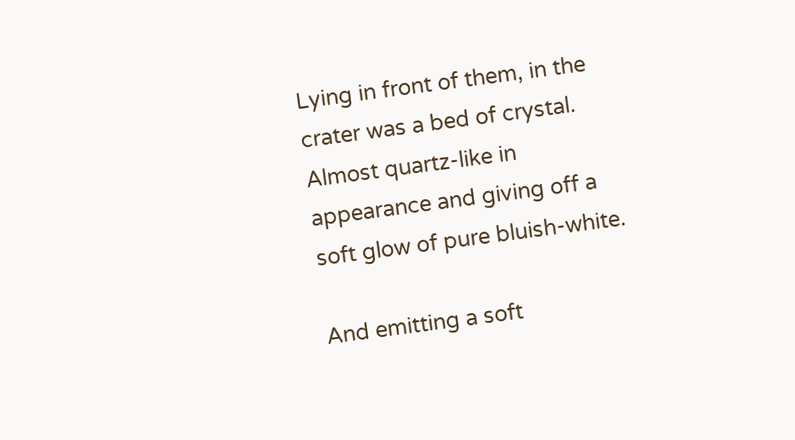Lying in front of them, in the crater was a bed of crystal. Almost quartz-like in appearance and giving off a soft glow of pure bluish-white.

And emitting a soft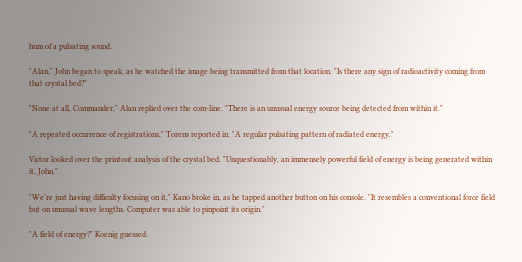hum of a pulsating sound.

"Alan," John began to speak, as he watched the image being transmitted from that location. "Is there any sign of radioactivity coming from that crystal bed?"

"None at all, Commander," Alan replied over the com-line. "There is an unusual energy source being detected from within it."

"A repeated occurrence of registrations," Torens reported in. "A regular pulsating pattern of radiated energy."

Victor looked over the printout analysis of the crystal bed. "Unquestionably, an immensely powerful field of energy is being generated within it, John."

"We're just having difficulty focusing on it," Kano broke in, as he tapped another button on his console. "It resembles a conventional force field but on unusual wave lengths. Computer was able to pinpoint its origin."

"A field of energy?" Koenig guessed.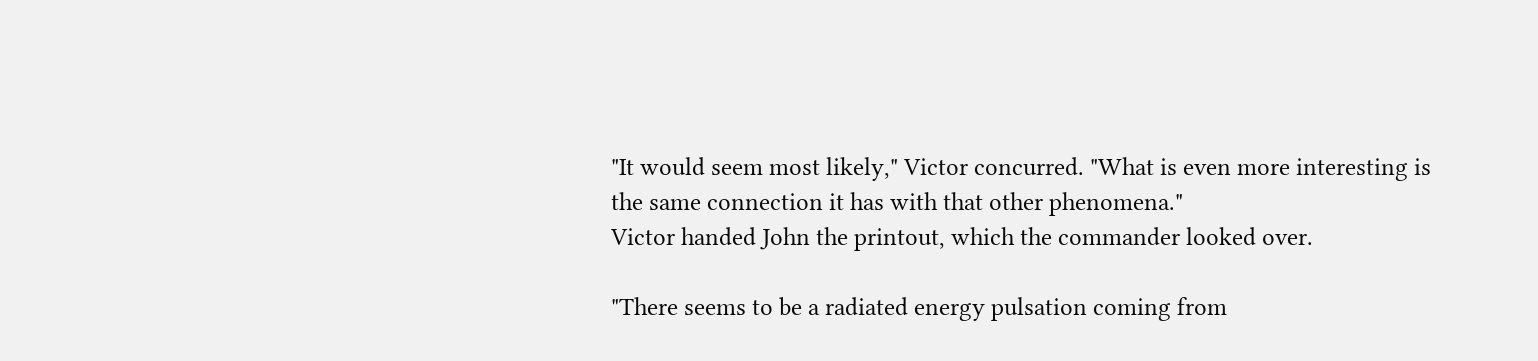"It would seem most likely," Victor concurred. "What is even more interesting is the same connection it has with that other phenomena."
Victor handed John the printout, which the commander looked over.

"There seems to be a radiated energy pulsation coming from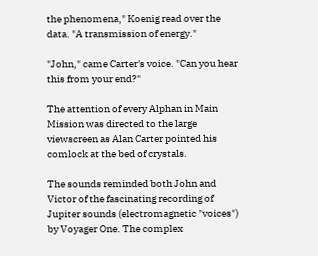the phenomena," Koenig read over the data. "A transmission of energy."

"John," came Carter's voice. "Can you hear this from your end?"

The attention of every Alphan in Main Mission was directed to the large viewscreen as Alan Carter pointed his comlock at the bed of crystals.

The sounds reminded both John and Victor of the fascinating recording of Jupiter sounds (electromagnetic "voices") by Voyager One. The complex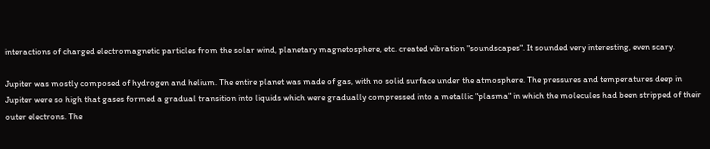interactions of charged electromagnetic particles from the solar wind, planetary magnetosphere, etc. created vibration "soundscapes". It sounded very interesting, even scary.

Jupiter was mostly composed of hydrogen and helium. The entire planet was made of gas, with no solid surface under the atmosphere. The pressures and temperatures deep in Jupiter were so high that gases formed a gradual transition into liquids which were gradually compressed into a metallic "plasma" in which the molecules had been stripped of their outer electrons. The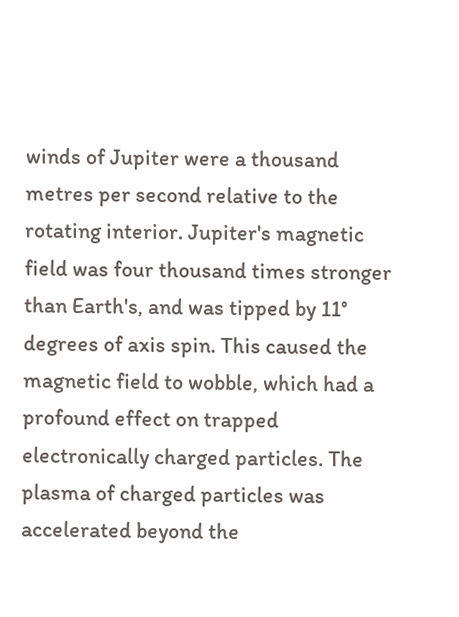winds of Jupiter were a thousand metres per second relative to the rotating interior. Jupiter's magnetic field was four thousand times stronger than Earth's, and was tipped by 11° degrees of axis spin. This caused the magnetic field to wobble, which had a profound effect on trapped electronically charged particles. The plasma of charged particles was accelerated beyond the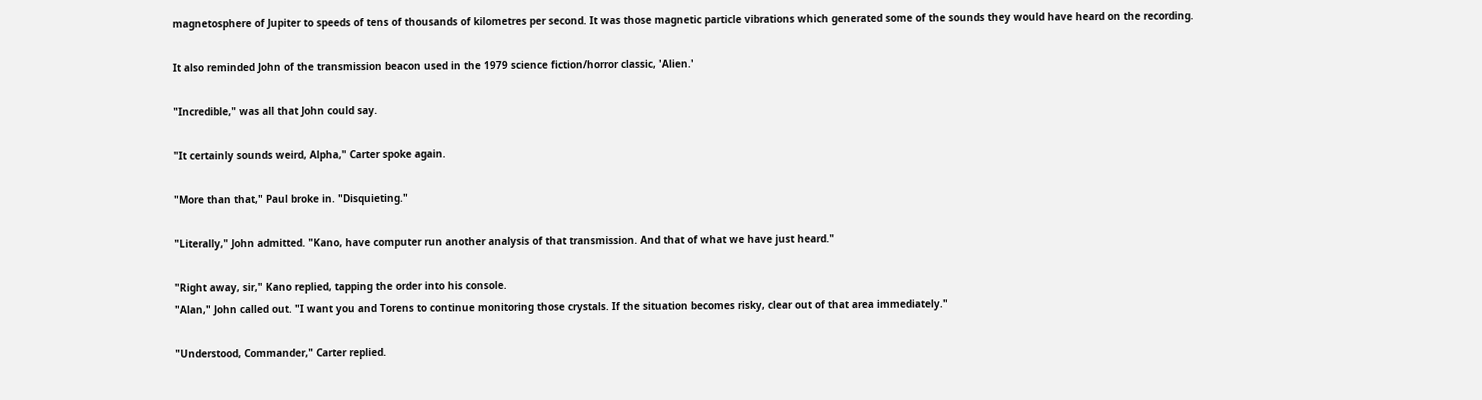magnetosphere of Jupiter to speeds of tens of thousands of kilometres per second. It was those magnetic particle vibrations which generated some of the sounds they would have heard on the recording.

It also reminded John of the transmission beacon used in the 1979 science fiction/horror classic, 'Alien.'

"Incredible," was all that John could say.

"It certainly sounds weird, Alpha," Carter spoke again.

"More than that," Paul broke in. "Disquieting."

"Literally," John admitted. "Kano, have computer run another analysis of that transmission. And that of what we have just heard."

"Right away, sir," Kano replied, tapping the order into his console.
"Alan," John called out. "I want you and Torens to continue monitoring those crystals. If the situation becomes risky, clear out of that area immediately."

"Understood, Commander," Carter replied.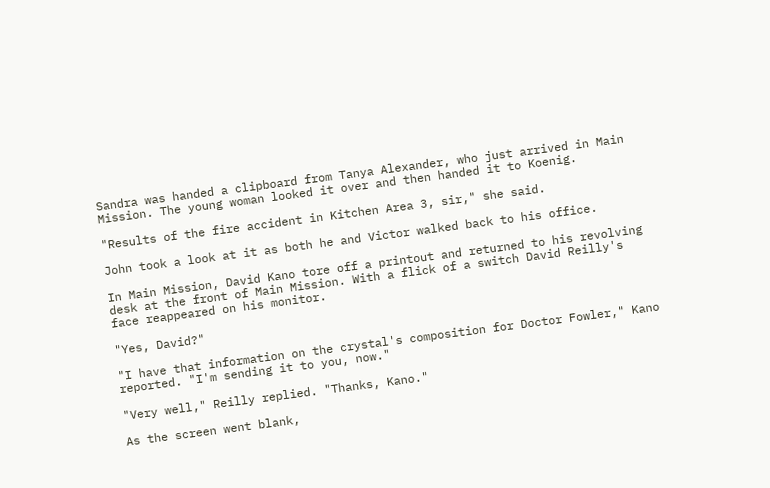Sandra was handed a clipboard from Tanya Alexander, who just arrived in Main Mission. The young woman looked it over and then handed it to Koenig.

"Results of the fire accident in Kitchen Area 3, sir," she said.

John took a look at it as both he and Victor walked back to his office.

In Main Mission, David Kano tore off a printout and returned to his revolving desk at the front of Main Mission. With a flick of a switch David Reilly's face reappeared on his monitor.

"Yes, David?"

"I have that information on the crystal's composition for Doctor Fowler," Kano reported. "I'm sending it to you, now."

"Very well," Reilly replied. "Thanks, Kano."

As the screen went blank,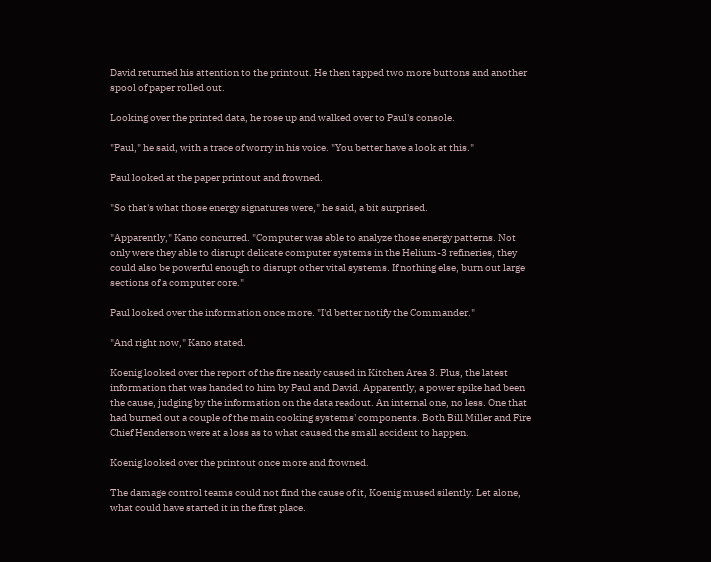David returned his attention to the printout. He then tapped two more buttons and another spool of paper rolled out.

Looking over the printed data, he rose up and walked over to Paul's console.

"Paul," he said, with a trace of worry in his voice. "You better have a look at this."

Paul looked at the paper printout and frowned.

"So that's what those energy signatures were," he said, a bit surprised.

"Apparently," Kano concurred. "Computer was able to analyze those energy patterns. Not only were they able to disrupt delicate computer systems in the Helium-3 refineries, they could also be powerful enough to disrupt other vital systems. If nothing else, burn out large sections of a computer core."

Paul looked over the information once more. "I'd better notify the Commander."

"And right now," Kano stated.

Koenig looked over the report of the fire nearly caused in Kitchen Area 3. Plus, the latest information that was handed to him by Paul and David. Apparently, a power spike had been the cause, judging by the information on the data readout. An internal one, no less. One that had burned out a couple of the main cooking systems' components. Both Bill Miller and Fire Chief Henderson were at a loss as to what caused the small accident to happen.

Koenig looked over the printout once more and frowned.

The damage control teams could not find the cause of it, Koenig mused silently. Let alone, what could have started it in the first place.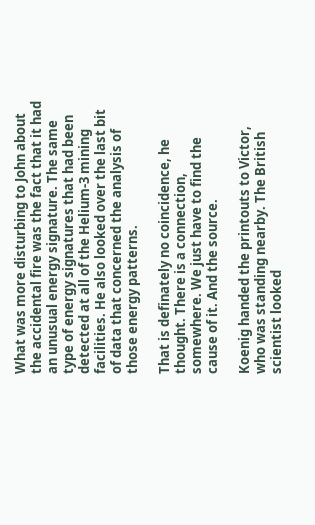What was more disturbing to John about the accidental fire was the fact that it had an unusual energy signature. The same type of energy signatures that had been detected at all of the Helium-3 mining facilities. He also looked over the last bit of data that concerned the analysis of those energy patterns.

That is definately no coincidence, he thought. There is a connection, somewhere. We just have to find the cause of it. And the source.

Koenig handed the printouts to Victor, who was standing nearby. The British scientist looked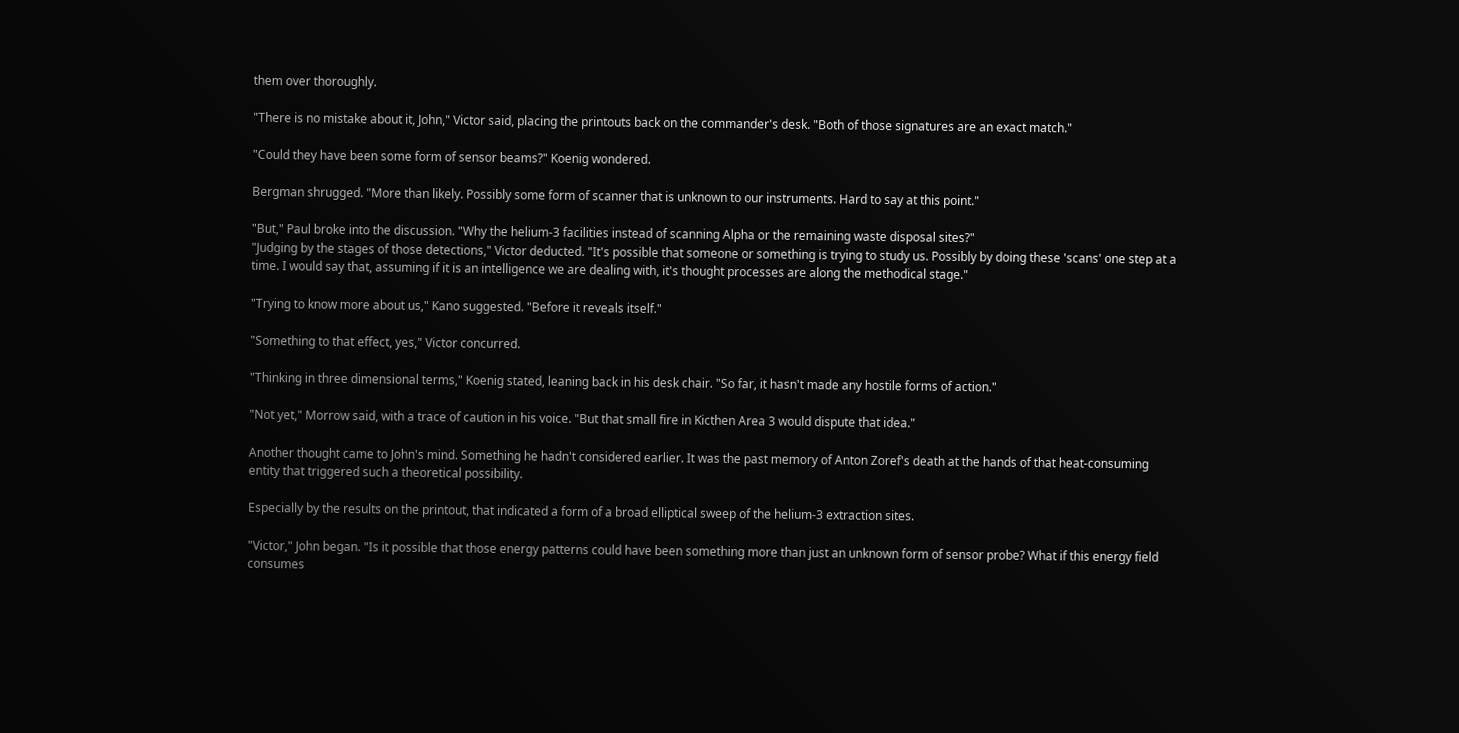them over thoroughly.

"There is no mistake about it, John," Victor said, placing the printouts back on the commander's desk. "Both of those signatures are an exact match."

"Could they have been some form of sensor beams?" Koenig wondered.

Bergman shrugged. "More than likely. Possibly some form of scanner that is unknown to our instruments. Hard to say at this point."

"But," Paul broke into the discussion. "Why the helium-3 facilities instead of scanning Alpha or the remaining waste disposal sites?"
"Judging by the stages of those detections," Victor deducted. "It's possible that someone or something is trying to study us. Possibly by doing these 'scans' one step at a time. I would say that, assuming if it is an intelligence we are dealing with, it's thought processes are along the methodical stage."

"Trying to know more about us," Kano suggested. "Before it reveals itself."

"Something to that effect, yes," Victor concurred.

"Thinking in three dimensional terms," Koenig stated, leaning back in his desk chair. "So far, it hasn't made any hostile forms of action."

"Not yet," Morrow said, with a trace of caution in his voice. "But that small fire in Kicthen Area 3 would dispute that idea."

Another thought came to John's mind. Something he hadn't considered earlier. It was the past memory of Anton Zoref's death at the hands of that heat-consuming entity that triggered such a theoretical possibility.

Especially by the results on the printout, that indicated a form of a broad elliptical sweep of the helium-3 extraction sites.

"Victor," John began. "Is it possible that those energy patterns could have been something more than just an unknown form of sensor probe? What if this energy field consumes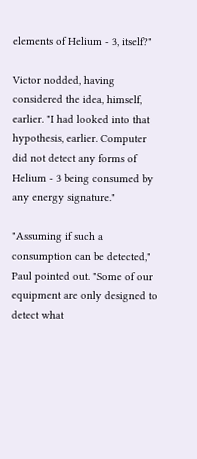elements of Helium - 3, itself?"

Victor nodded, having considered the idea, himself, earlier. "I had looked into that hypothesis, earlier. Computer did not detect any forms of Helium - 3 being consumed by any energy signature."

"Assuming if such a consumption can be detected," Paul pointed out. "Some of our equipment are only designed to detect what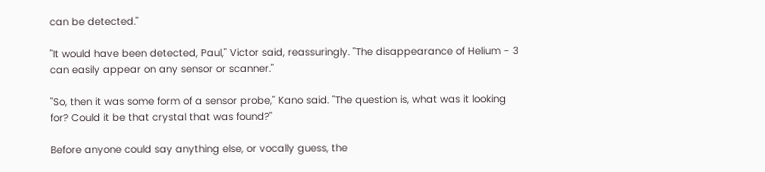can be detected."

"It would have been detected, Paul," Victor said, reassuringly. "The disappearance of Helium - 3 can easily appear on any sensor or scanner."

"So, then it was some form of a sensor probe," Kano said. "The question is, what was it looking for? Could it be that crystal that was found?"

Before anyone could say anything else, or vocally guess, the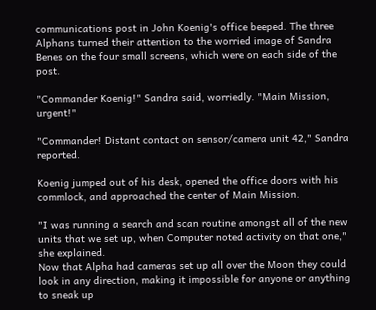communications post in John Koenig's office beeped. The three Alphans turned their attention to the worried image of Sandra Benes on the four small screens, which were on each side of the post.

"Commander Koenig!" Sandra said, worriedly. "Main Mission, urgent!"

"Commander! Distant contact on sensor/camera unit 42," Sandra reported.

Koenig jumped out of his desk, opened the office doors with his commlock, and approached the center of Main Mission.

"I was running a search and scan routine amongst all of the new units that we set up, when Computer noted activity on that one," she explained.
Now that Alpha had cameras set up all over the Moon they could look in any direction, making it impossible for anyone or anything to sneak up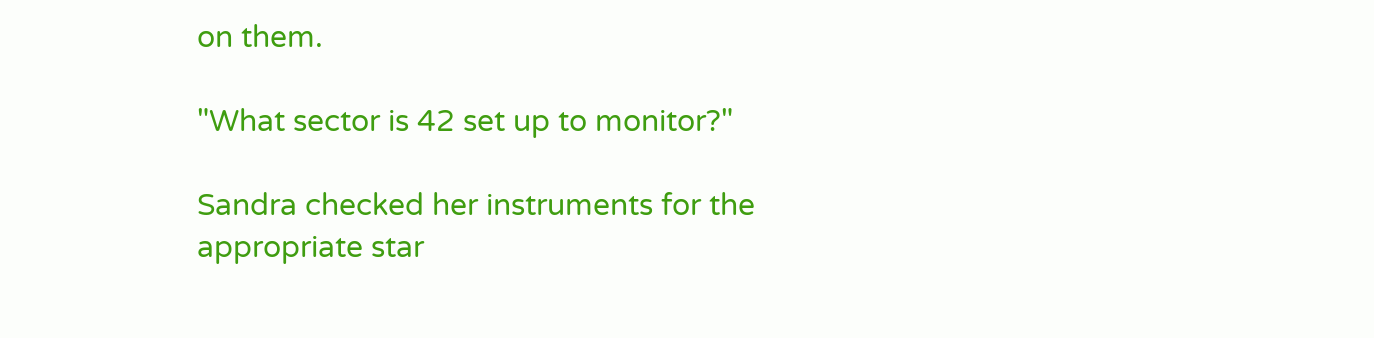on them.

"What sector is 42 set up to monitor?"

Sandra checked her instruments for the appropriate star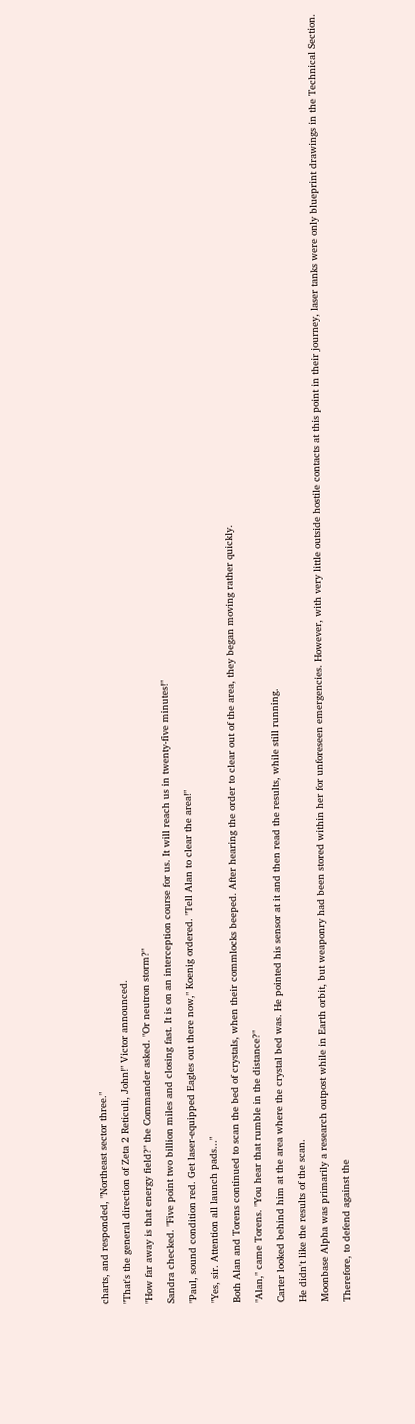charts, and responded, "Northeast sector three."

"That's the general direction of Zeta 2 Reticuli, John!" Victor announced.

"How far away is that energy field?" the Commander asked. "Or neutron storm?"

Sandra checked. "Five point two billion miles and closing fast. It is on an interception course for us. It will reach us in twenty-five minutes!"

"Paul, sound condition red. Get laser-equipped Eagles out there now," Koenig ordered. "Tell Alan to clear the area!"

"Yes, sir. Attention all launch pads..."

Both Alan and Torens continued to scan the bed of crystals, when their commlocks beeped. After hearing the order to clear out of the area, they began moving rather quickly.

"Alan," came Torens. "You hear that rumble in the distance?"

Carter looked behind him at the area where the crystal bed was. He pointed his sensor at it and then read the results, while still running.

He didn't like the results of the scan.

Moonbase Alpha was primarily a research outpost while in Earth orbit, but weaponry had been stored within her for unforeseen emergencies. However, with very little outside hostile contacts at this point in their journey, laser tanks were only blueprint drawings in the Technical Section.

Therefore, to defend against the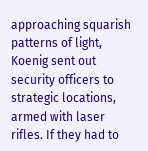approaching squarish patterns of light, Koenig sent out security officers to strategic locations, armed with laser rifles. If they had to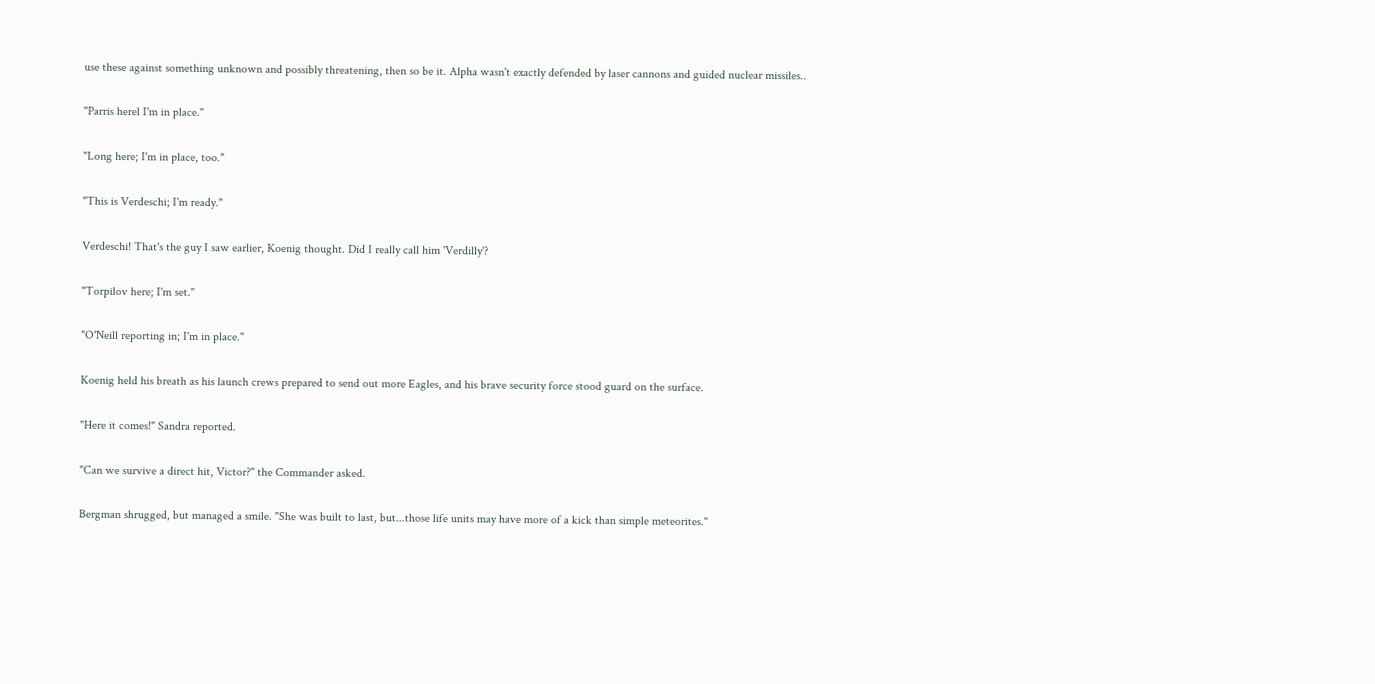use these against something unknown and possibly threatening, then so be it. Alpha wasn't exactly defended by laser cannons and guided nuclear missiles..

"Parris herel I'm in place."

"Long here; I'm in place, too."

"This is Verdeschi; I'm ready."

Verdeschi! That's the guy I saw earlier, Koenig thought. Did I really call him 'Verdilly'?

"Torpilov here; I'm set."

"O'Neill reporting in; I'm in place."

Koenig held his breath as his launch crews prepared to send out more Eagles, and his brave security force stood guard on the surface.

"Here it comes!" Sandra reported.

"Can we survive a direct hit, Victor?" the Commander asked.

Bergman shrugged, but managed a smile. "She was built to last, but...those life units may have more of a kick than simple meteorites."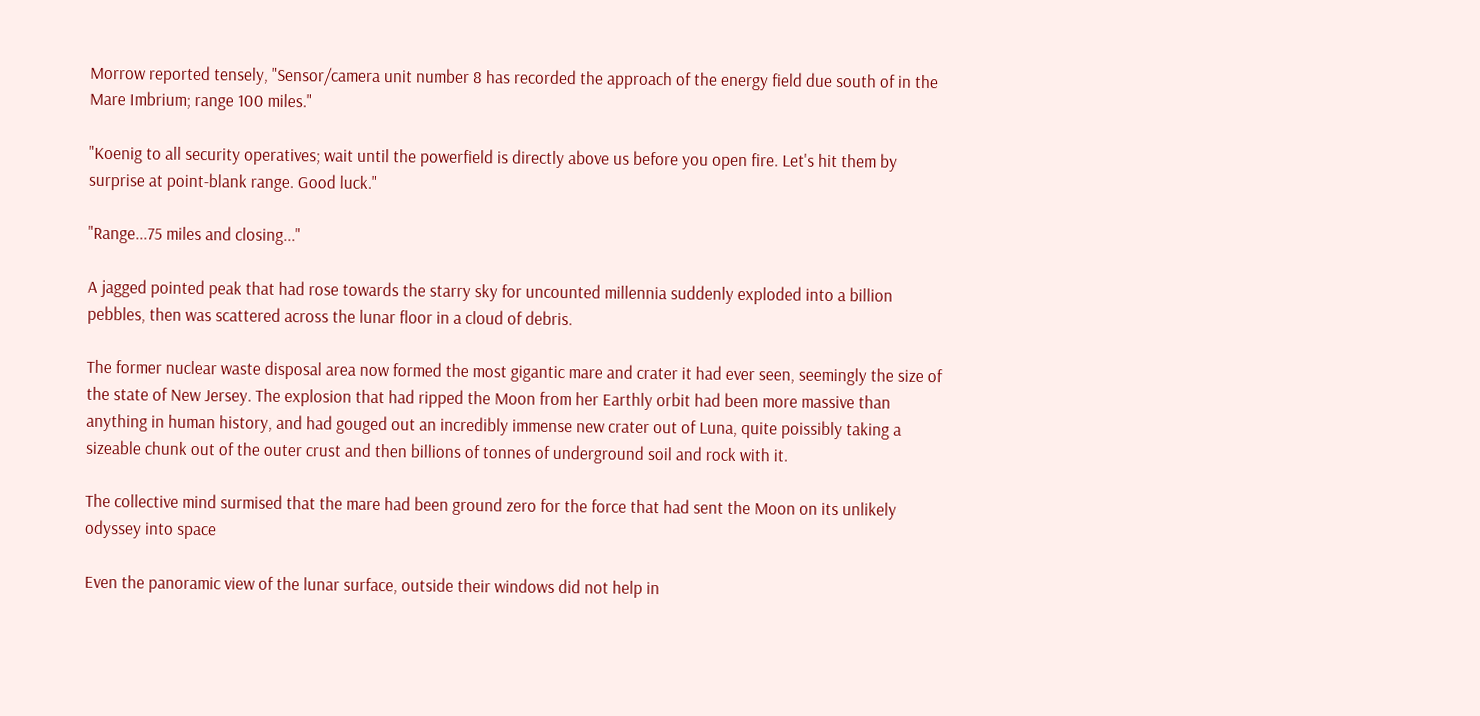Morrow reported tensely, "Sensor/camera unit number 8 has recorded the approach of the energy field due south of in the Mare Imbrium; range 100 miles."

"Koenig to all security operatives; wait until the powerfield is directly above us before you open fire. Let's hit them by surprise at point-blank range. Good luck."

"Range...75 miles and closing..."

A jagged pointed peak that had rose towards the starry sky for uncounted millennia suddenly exploded into a billion pebbles, then was scattered across the lunar floor in a cloud of debris.

The former nuclear waste disposal area now formed the most gigantic mare and crater it had ever seen, seemingly the size of the state of New Jersey. The explosion that had ripped the Moon from her Earthly orbit had been more massive than anything in human history, and had gouged out an incredibly immense new crater out of Luna, quite poissibly taking a sizeable chunk out of the outer crust and then billions of tonnes of underground soil and rock with it.

The collective mind surmised that the mare had been ground zero for the force that had sent the Moon on its unlikely odyssey into space

Even the panoramic view of the lunar surface, outside their windows did not help in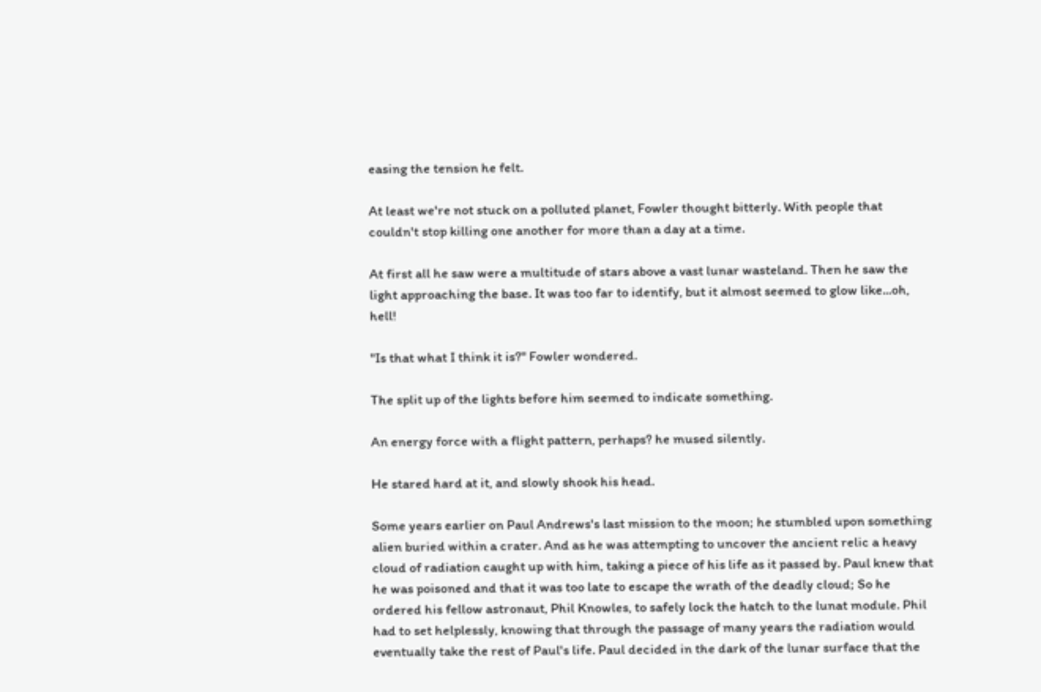easing the tension he felt.

At least we're not stuck on a polluted planet, Fowler thought bitterly. With people that couldn't stop killing one another for more than a day at a time.

At first all he saw were a multitude of stars above a vast lunar wasteland. Then he saw the light approaching the base. It was too far to identify, but it almost seemed to glow like...oh, hell!

"Is that what I think it is?" Fowler wondered.

The split up of the lights before him seemed to indicate something.

An energy force with a flight pattern, perhaps? he mused silently.

He stared hard at it, and slowly shook his head.

Some years earlier on Paul Andrews's last mission to the moon; he stumbled upon something alien buried within a crater. And as he was attempting to uncover the ancient relic a heavy cloud of radiation caught up with him, taking a piece of his life as it passed by. Paul knew that he was poisoned and that it was too late to escape the wrath of the deadly cloud; So he ordered his fellow astronaut, Phil Knowles, to safely lock the hatch to the lunat module. Phil had to set helplessly, knowing that through the passage of many years the radiation would eventually take the rest of Paul's life. Paul decided in the dark of the lunar surface that the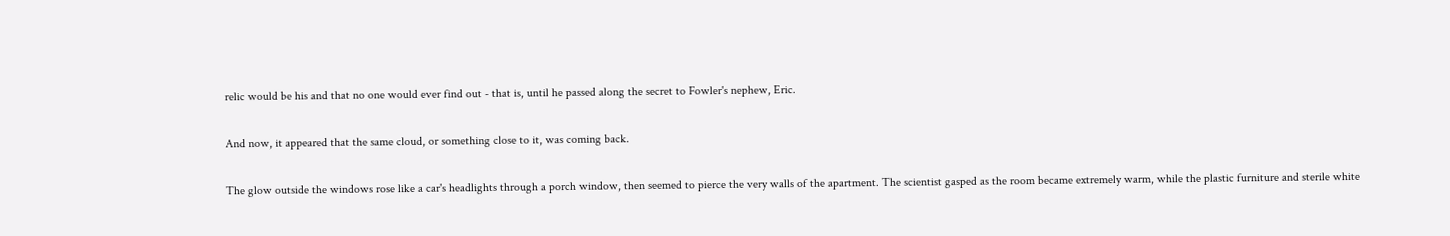relic would be his and that no one would ever find out - that is, until he passed along the secret to Fowler's nephew, Eric.

And now, it appeared that the same cloud, or something close to it, was coming back.

The glow outside the windows rose like a car's headlights through a porch window, then seemed to pierce the very walls of the apartment. The scientist gasped as the room became extremely warm, while the plastic furniture and sterile white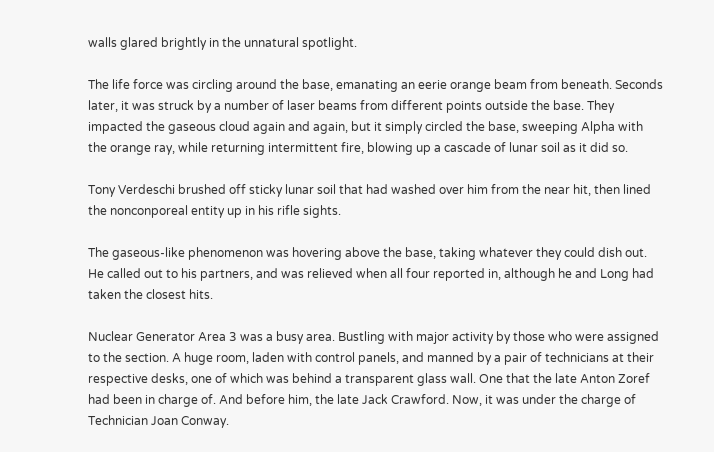walls glared brightly in the unnatural spotlight.

The life force was circling around the base, emanating an eerie orange beam from beneath. Seconds later, it was struck by a number of laser beams from different points outside the base. They impacted the gaseous cloud again and again, but it simply circled the base, sweeping Alpha with the orange ray, while returning intermittent fire, blowing up a cascade of lunar soil as it did so.

Tony Verdeschi brushed off sticky lunar soil that had washed over him from the near hit, then lined the nonconporeal entity up in his rifle sights.

The gaseous-like phenomenon was hovering above the base, taking whatever they could dish out. He called out to his partners, and was relieved when all four reported in, although he and Long had taken the closest hits.

Nuclear Generator Area 3 was a busy area. Bustling with major activity by those who were assigned to the section. A huge room, laden with control panels, and manned by a pair of technicians at their respective desks, one of which was behind a transparent glass wall. One that the late Anton Zoref had been in charge of. And before him, the late Jack Crawford. Now, it was under the charge of Technician Joan Conway.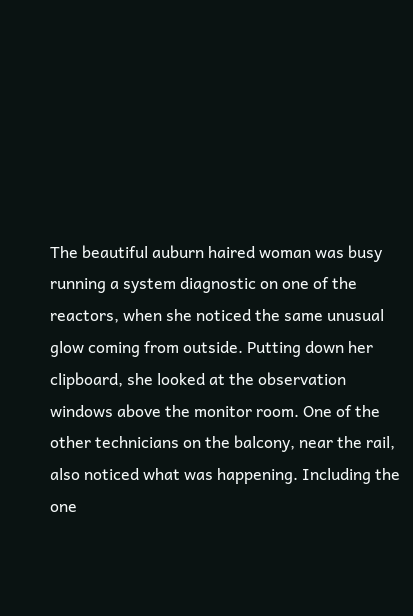The beautiful auburn haired woman was busy running a system diagnostic on one of the reactors, when she noticed the same unusual glow coming from outside. Putting down her clipboard, she looked at the observation windows above the monitor room. One of the other technicians on the balcony, near the rail, also noticed what was happening. Including the one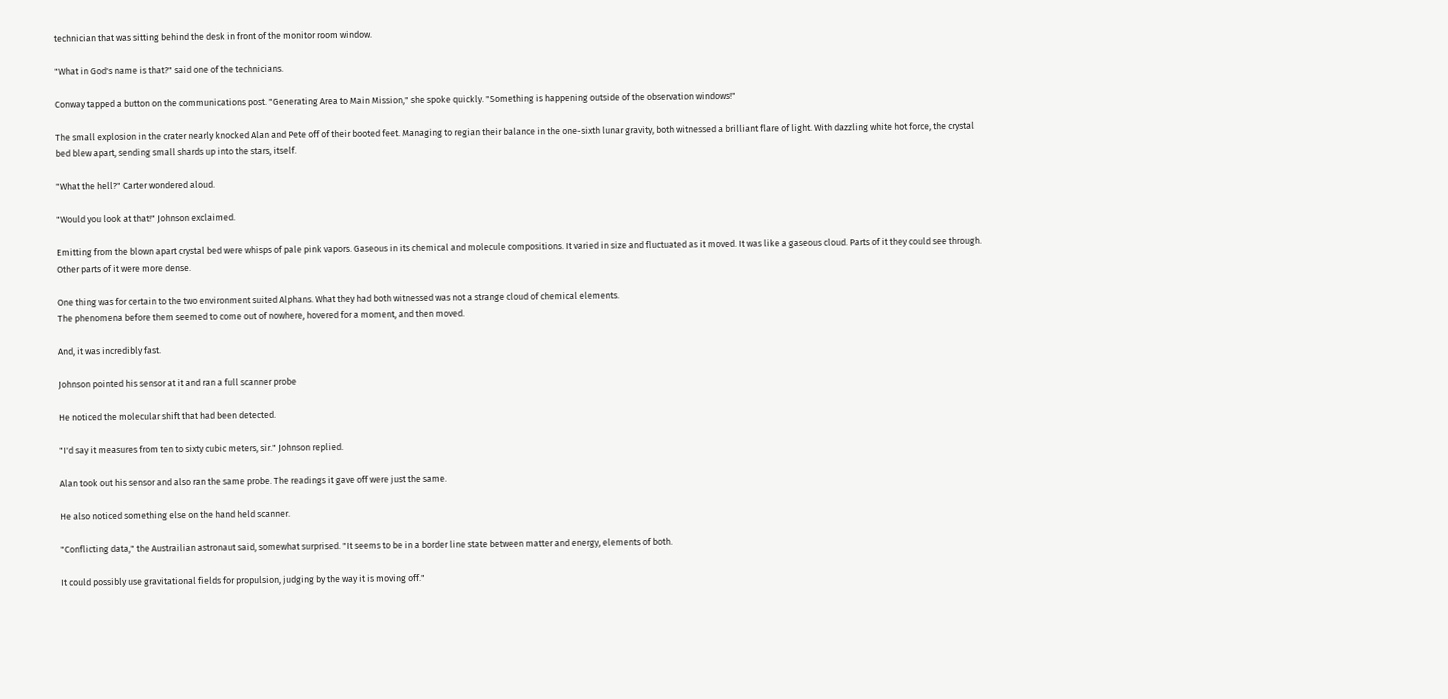technician that was sitting behind the desk in front of the monitor room window.

"What in God's name is that?" said one of the technicians.

Conway tapped a button on the communications post. "Generating Area to Main Mission," she spoke quickly. "Something is happening outside of the observation windows!"

The small explosion in the crater nearly knocked Alan and Pete off of their booted feet. Managing to regian their balance in the one-sixth lunar gravity, both witnessed a brilliant flare of light. With dazzling white hot force, the crystal bed blew apart, sending small shards up into the stars, itself.

"What the hell?" Carter wondered aloud.

"Would you look at that!" Johnson exclaimed.

Emitting from the blown apart crystal bed were whisps of pale pink vapors. Gaseous in its chemical and molecule compositions. It varied in size and fluctuated as it moved. It was like a gaseous cloud. Parts of it they could see through. Other parts of it were more dense.

One thing was for certain to the two environment suited Alphans. What they had both witnessed was not a strange cloud of chemical elements.
The phenomena before them seemed to come out of nowhere, hovered for a moment, and then moved.

And, it was incredibly fast.

Johnson pointed his sensor at it and ran a full scanner probe

He noticed the molecular shift that had been detected.

"I'd say it measures from ten to sixty cubic meters, sir." Johnson replied.

Alan took out his sensor and also ran the same probe. The readings it gave off were just the same.

He also noticed something else on the hand held scanner.

"Conflicting data," the Austrailian astronaut said, somewhat surprised. "It seems to be in a border line state between matter and energy, elements of both.

It could possibly use gravitational fields for propulsion, judging by the way it is moving off."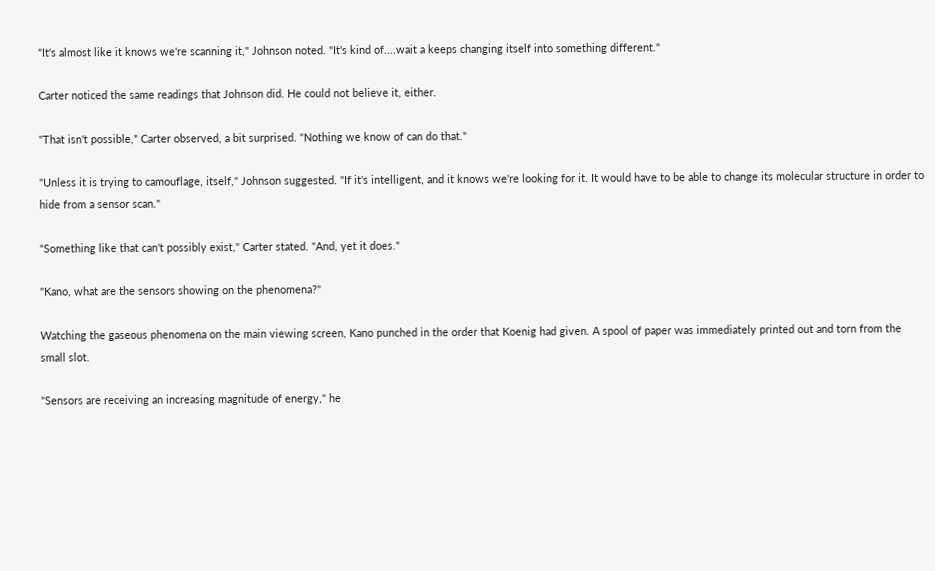"It's almost like it knows we're scanning it," Johnson noted. "It's kind of....wait a keeps changing itself into something different."

Carter noticed the same readings that Johnson did. He could not believe it, either.

"That isn't possible," Carter observed, a bit surprised. "Nothing we know of can do that."

"Unless it is trying to camouflage, itself," Johnson suggested. "If it's intelligent, and it knows we're looking for it. It would have to be able to change its molecular structure in order to hide from a sensor scan."

"Something like that can't possibly exist," Carter stated. "And, yet it does."

"Kano, what are the sensors showing on the phenomena?"

Watching the gaseous phenomena on the main viewing screen, Kano punched in the order that Koenig had given. A spool of paper was immediately printed out and torn from the small slot.

"Sensors are receiving an increasing magnitude of energy," he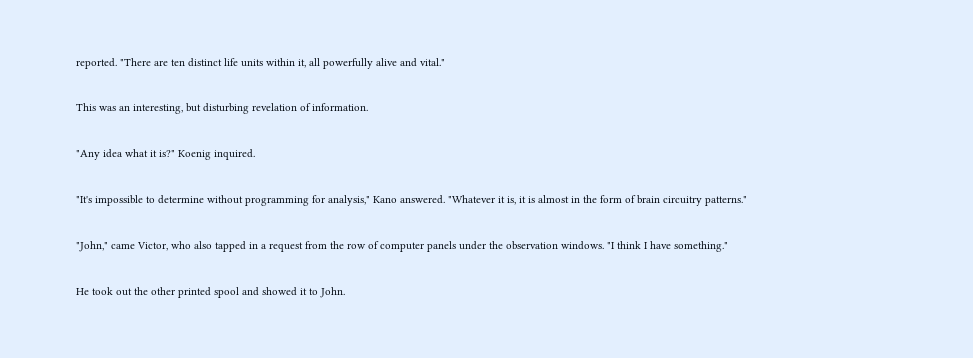reported. "There are ten distinct life units within it, all powerfully alive and vital."

This was an interesting, but disturbing revelation of information.

"Any idea what it is?" Koenig inquired.

"It's impossible to determine without programming for analysis," Kano answered. "Whatever it is, it is almost in the form of brain circuitry patterns."

"John," came Victor, who also tapped in a request from the row of computer panels under the observation windows. "I think I have something."

He took out the other printed spool and showed it to John.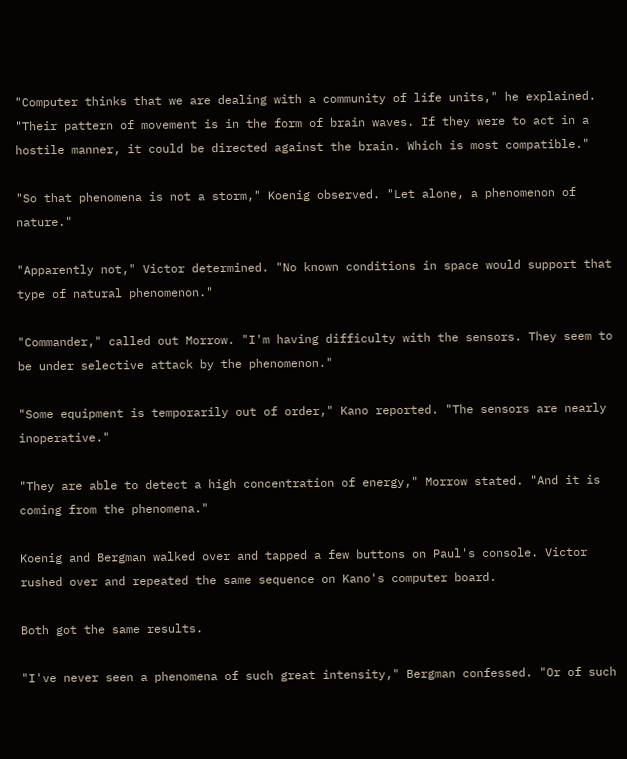"Computer thinks that we are dealing with a community of life units," he explained. "Their pattern of movement is in the form of brain waves. If they were to act in a hostile manner, it could be directed against the brain. Which is most compatible."

"So that phenomena is not a storm," Koenig observed. "Let alone, a phenomenon of nature."

"Apparently not," Victor determined. "No known conditions in space would support that type of natural phenomenon."

"Commander," called out Morrow. "I'm having difficulty with the sensors. They seem to be under selective attack by the phenomenon."

"Some equipment is temporarily out of order," Kano reported. "The sensors are nearly inoperative."

"They are able to detect a high concentration of energy," Morrow stated. "And it is coming from the phenomena."

Koenig and Bergman walked over and tapped a few buttons on Paul's console. Victor rushed over and repeated the same sequence on Kano's computer board.

Both got the same results.

"I've never seen a phenomena of such great intensity," Bergman confessed. "Or of such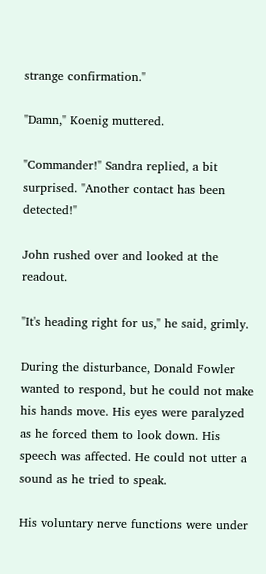strange confirmation."

"Damn," Koenig muttered.

"Commander!" Sandra replied, a bit surprised. "Another contact has been detected!"

John rushed over and looked at the readout.

"It's heading right for us," he said, grimly.

During the disturbance, Donald Fowler wanted to respond, but he could not make his hands move. His eyes were paralyzed as he forced them to look down. His speech was affected. He could not utter a sound as he tried to speak.

His voluntary nerve functions were under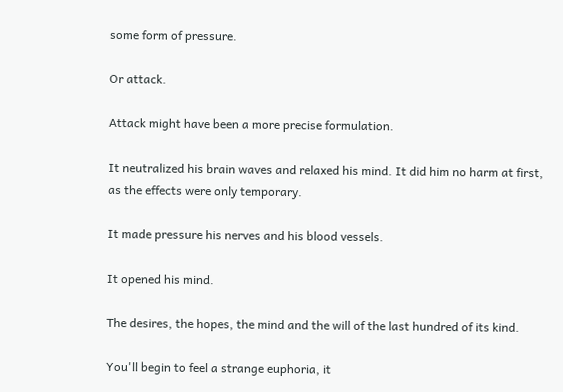some form of pressure.

Or attack.

Attack might have been a more precise formulation.

It neutralized his brain waves and relaxed his mind. It did him no harm at first, as the effects were only temporary.

It made pressure his nerves and his blood vessels.

It opened his mind.

The desires, the hopes, the mind and the will of the last hundred of its kind.

You'll begin to feel a strange euphoria, it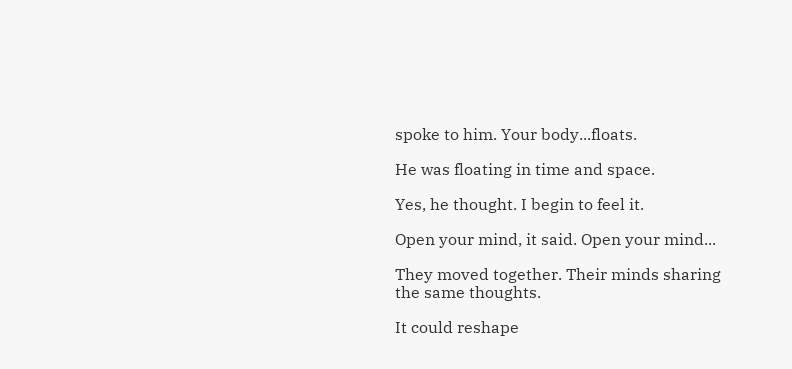spoke to him. Your body...floats.

He was floating in time and space.

Yes, he thought. I begin to feel it.

Open your mind, it said. Open your mind...

They moved together. Their minds sharing the same thoughts.

It could reshape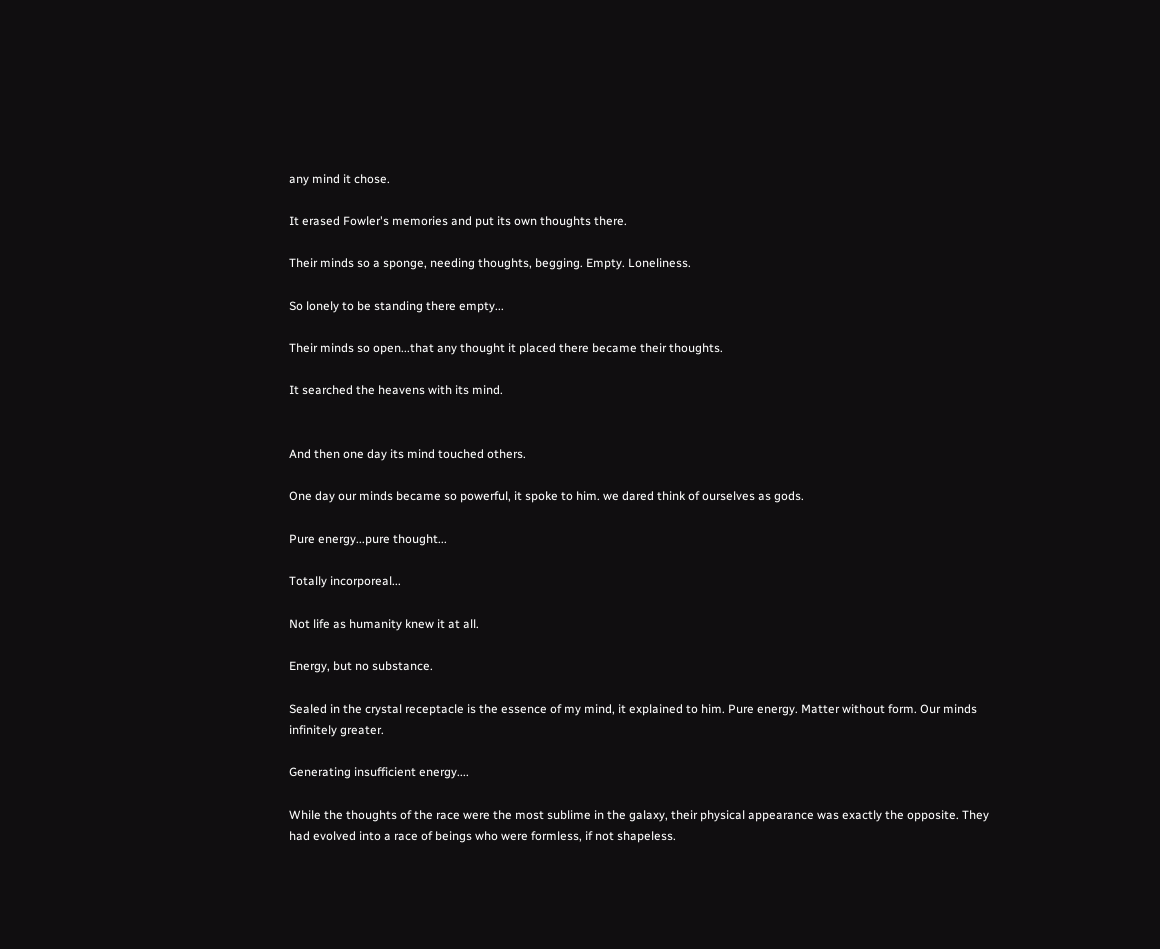any mind it chose.

It erased Fowler's memories and put its own thoughts there.

Their minds so a sponge, needing thoughts, begging. Empty. Loneliness.

So lonely to be standing there empty...

Their minds so open...that any thought it placed there became their thoughts.

It searched the heavens with its mind.


And then one day its mind touched others.

One day our minds became so powerful, it spoke to him. we dared think of ourselves as gods.

Pure energy...pure thought...

Totally incorporeal...

Not life as humanity knew it at all.

Energy, but no substance.

Sealed in the crystal receptacle is the essence of my mind, it explained to him. Pure energy. Matter without form. Our minds infinitely greater.

Generating insufficient energy....

While the thoughts of the race were the most sublime in the galaxy, their physical appearance was exactly the opposite. They had evolved into a race of beings who were formless, if not shapeless.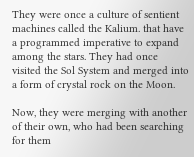They were once a culture of sentient machines called the Kalium. that have a programmed imperative to expand among the stars. They had once visited the Sol System and merged into a form of crystal rock on the Moon.

Now, they were merging with another of their own, who had been searching for them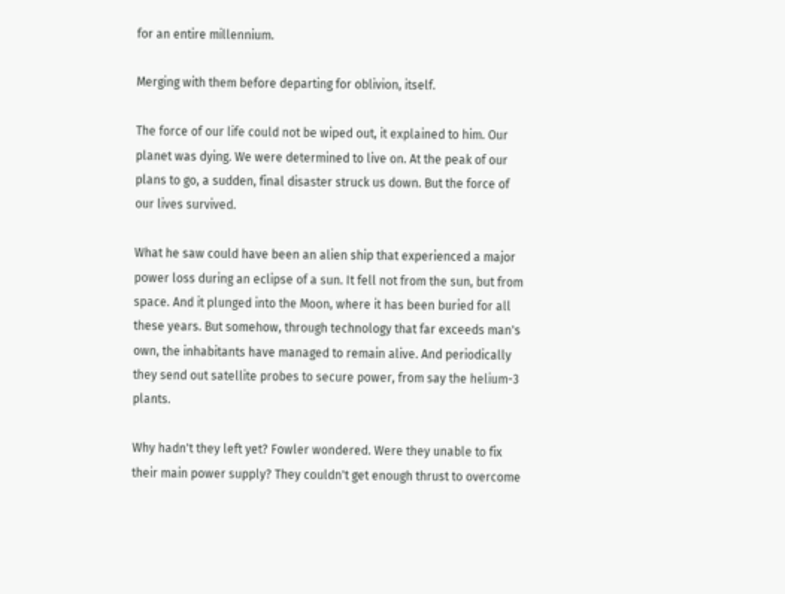for an entire millennium.

Merging with them before departing for oblivion, itself.

The force of our life could not be wiped out, it explained to him. Our planet was dying. We were determined to live on. At the peak of our plans to go, a sudden, final disaster struck us down. But the force of our lives survived.

What he saw could have been an alien ship that experienced a major power loss during an eclipse of a sun. It fell not from the sun, but from space. And it plunged into the Moon, where it has been buried for all these years. But somehow, through technology that far exceeds man's own, the inhabitants have managed to remain alive. And periodically they send out satellite probes to secure power, from say the helium-3 plants.

Why hadn't they left yet? Fowler wondered. Were they unable to fix their main power supply? They couldn't get enough thrust to overcome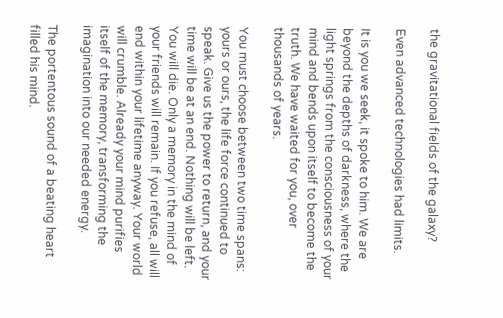the gravitational fields of the galaxy?

Even advanced technologies had limits.

It is you we seek, it spoke to him. We are beyond the depths of darkness, where the light springs from the consciousness of your mind and bends upon itself to become the truth. We have waited for you, over thousands of years.

You must choose between two time spans: yours or ours, the life force continued to speak. Give us the power to return, and your time will be at an end. Nothing will be left. You will die. Only a memory in the mind of your friends will remain. If you refuse, all will end within your lifetime anyway. Your world will crumble. Already your mind purifies itself of the memory, transforming the imagination into our needed energy.

The portentous sound of a beating heart filled his mind.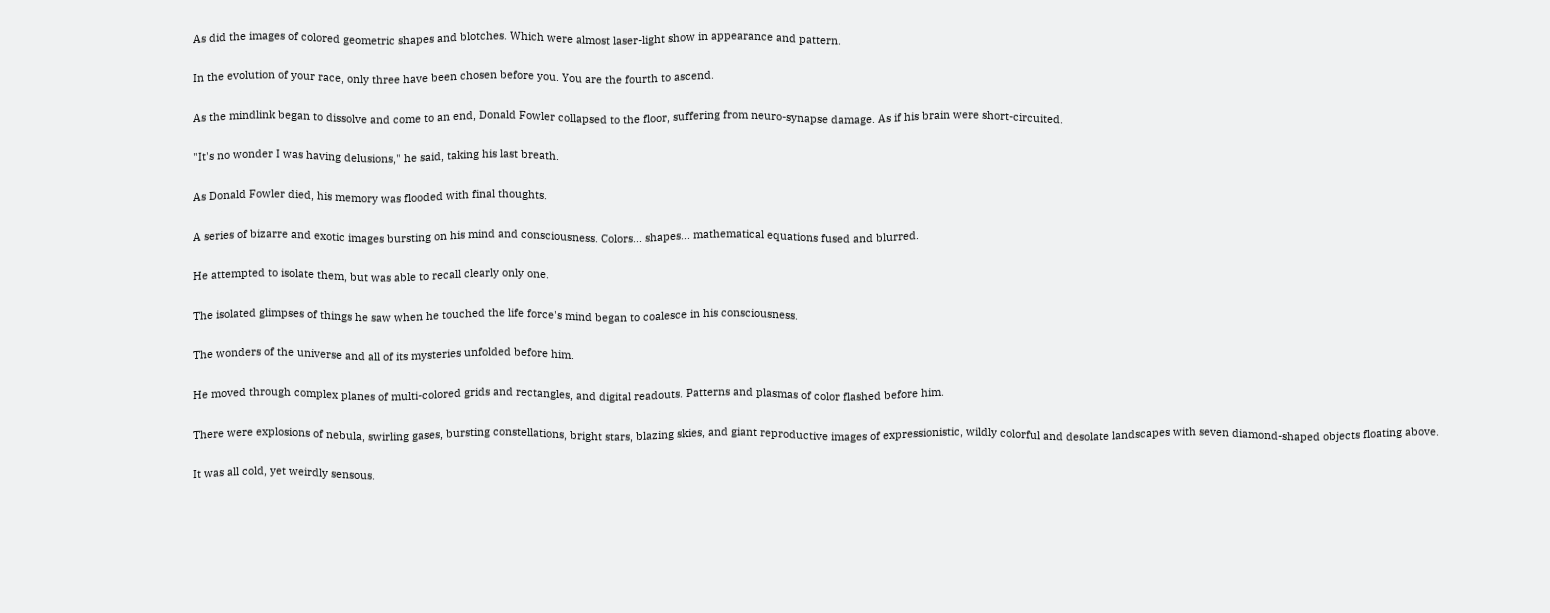As did the images of colored geometric shapes and blotches. Which were almost laser-light show in appearance and pattern.

In the evolution of your race, only three have been chosen before you. You are the fourth to ascend.

As the mindlink began to dissolve and come to an end, Donald Fowler collapsed to the floor, suffering from neuro-synapse damage. As if his brain were short-circuited.

"It's no wonder I was having delusions," he said, taking his last breath.

As Donald Fowler died, his memory was flooded with final thoughts.

A series of bizarre and exotic images bursting on his mind and consciousness. Colors... shapes... mathematical equations fused and blurred.

He attempted to isolate them, but was able to recall clearly only one.

The isolated glimpses of things he saw when he touched the life force's mind began to coalesce in his consciousness.

The wonders of the universe and all of its mysteries unfolded before him.

He moved through complex planes of multi-colored grids and rectangles, and digital readouts. Patterns and plasmas of color flashed before him.

There were explosions of nebula, swirling gases, bursting constellations, bright stars, blazing skies, and giant reproductive images of expressionistic, wildly colorful and desolate landscapes with seven diamond-shaped objects floating above.

It was all cold, yet weirdly sensous.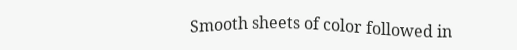Smooth sheets of color followed in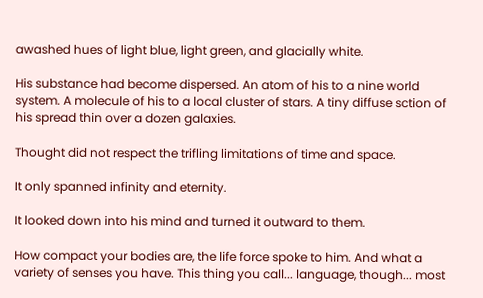awashed hues of light blue, light green, and glacially white.

His substance had become dispersed. An atom of his to a nine world system. A molecule of his to a local cluster of stars. A tiny diffuse sction of his spread thin over a dozen galaxies.

Thought did not respect the trifling limitations of time and space.

It only spanned infinity and eternity.

It looked down into his mind and turned it outward to them.

How compact your bodies are, the life force spoke to him. And what a variety of senses you have. This thing you call... language, though... most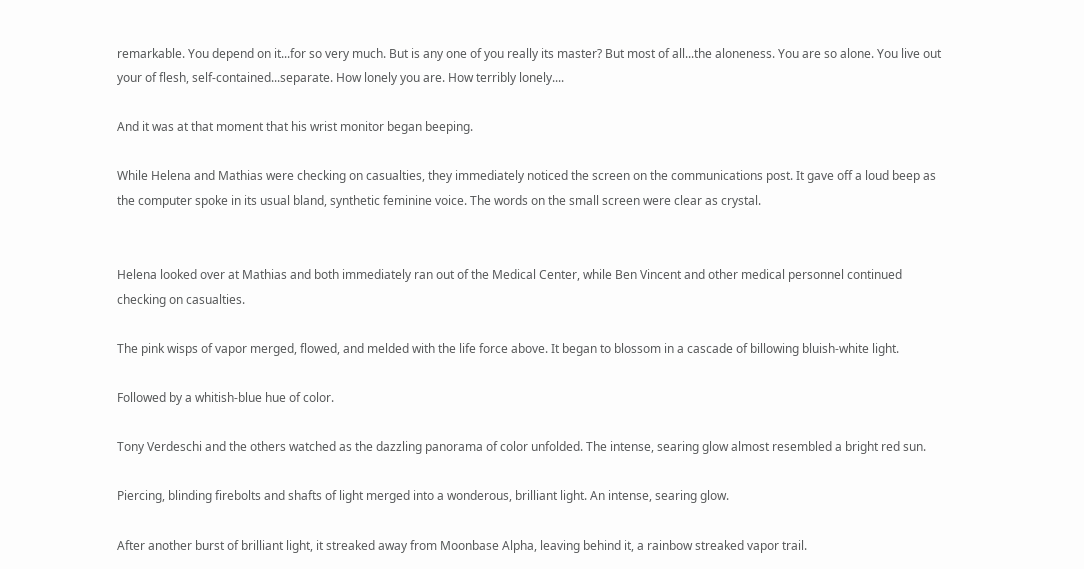remarkable. You depend on it...for so very much. But is any one of you really its master? But most of all...the aloneness. You are so alone. You live out your of flesh, self-contained...separate. How lonely you are. How terribly lonely....

And it was at that moment that his wrist monitor began beeping.

While Helena and Mathias were checking on casualties, they immediately noticed the screen on the communications post. It gave off a loud beep as the computer spoke in its usual bland, synthetic feminine voice. The words on the small screen were clear as crystal.


Helena looked over at Mathias and both immediately ran out of the Medical Center, while Ben Vincent and other medical personnel continued checking on casualties.

The pink wisps of vapor merged, flowed, and melded with the life force above. It began to blossom in a cascade of billowing bluish-white light.

Followed by a whitish-blue hue of color.

Tony Verdeschi and the others watched as the dazzling panorama of color unfolded. The intense, searing glow almost resembled a bright red sun.

Piercing, blinding firebolts and shafts of light merged into a wonderous, brilliant light. An intense, searing glow.

After another burst of brilliant light, it streaked away from Moonbase Alpha, leaving behind it, a rainbow streaked vapor trail.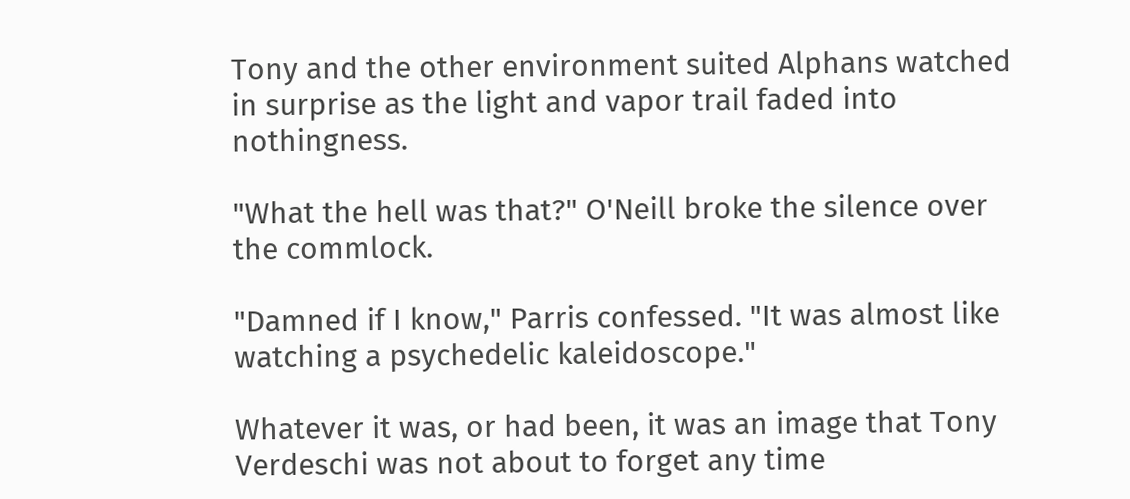Tony and the other environment suited Alphans watched in surprise as the light and vapor trail faded into nothingness.

"What the hell was that?" O'Neill broke the silence over the commlock.

"Damned if I know," Parris confessed. "It was almost like watching a psychedelic kaleidoscope."

Whatever it was, or had been, it was an image that Tony Verdeschi was not about to forget any time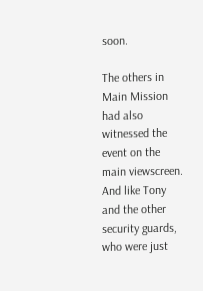soon.

The others in Main Mission had also witnessed the event on the main viewscreen. And like Tony and the other security guards, who were just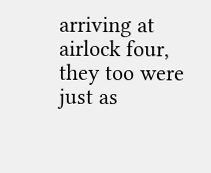arriving at airlock four, they too were just as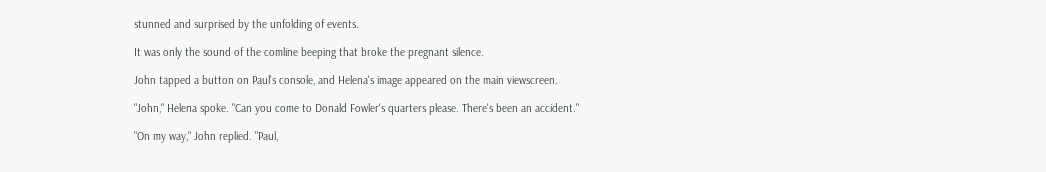stunned and surprised by the unfolding of events.

It was only the sound of the comline beeping that broke the pregnant silence.

John tapped a button on Paul's console, and Helena's image appeared on the main viewscreen.

"John," Helena spoke. "Can you come to Donald Fowler's quarters please. There's been an accident."

"On my way," John replied. "Paul,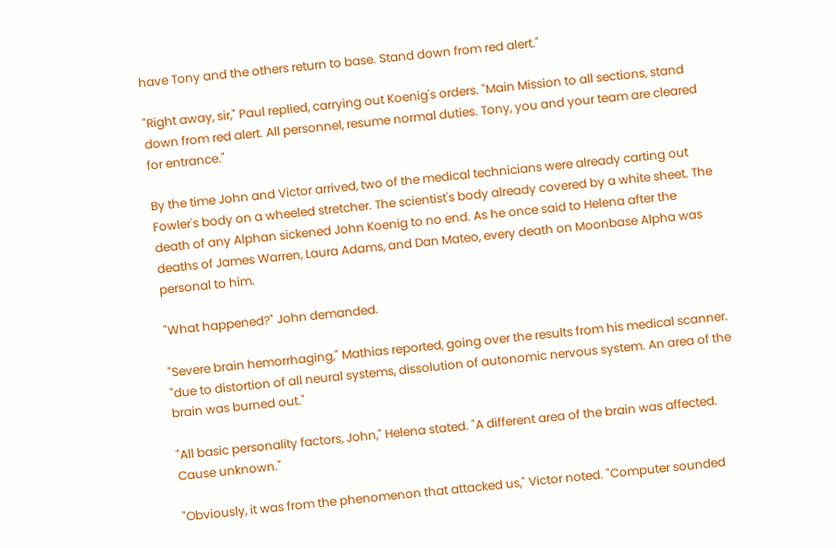have Tony and the others return to base. Stand down from red alert."

"Right away, sir," Paul replied, carrying out Koenig's orders. "Main Mission to all sections, stand down from red alert. All personnel, resume normal duties. Tony, you and your team are cleared for entrance."

By the time John and Victor arrived, two of the medical technicians were already carting out Fowler's body on a wheeled stretcher. The scientist's body already covered by a white sheet. The death of any Alphan sickened John Koenig to no end. As he once said to Helena after the deaths of James Warren, Laura Adams, and Dan Mateo, every death on Moonbase Alpha was personal to him.

"What happened?" John demanded.

"Severe brain hemorrhaging," Mathias reported, going over the results from his medical scanner. "due to distortion of all neural systems, dissolution of autonomic nervous system. An area of the brain was burned out."

"All basic personality factors, John," Helena stated. "A different area of the brain was affected. Cause unknown."

"Obviously, it was from the phenomenon that attacked us," Victor noted. "Computer sounded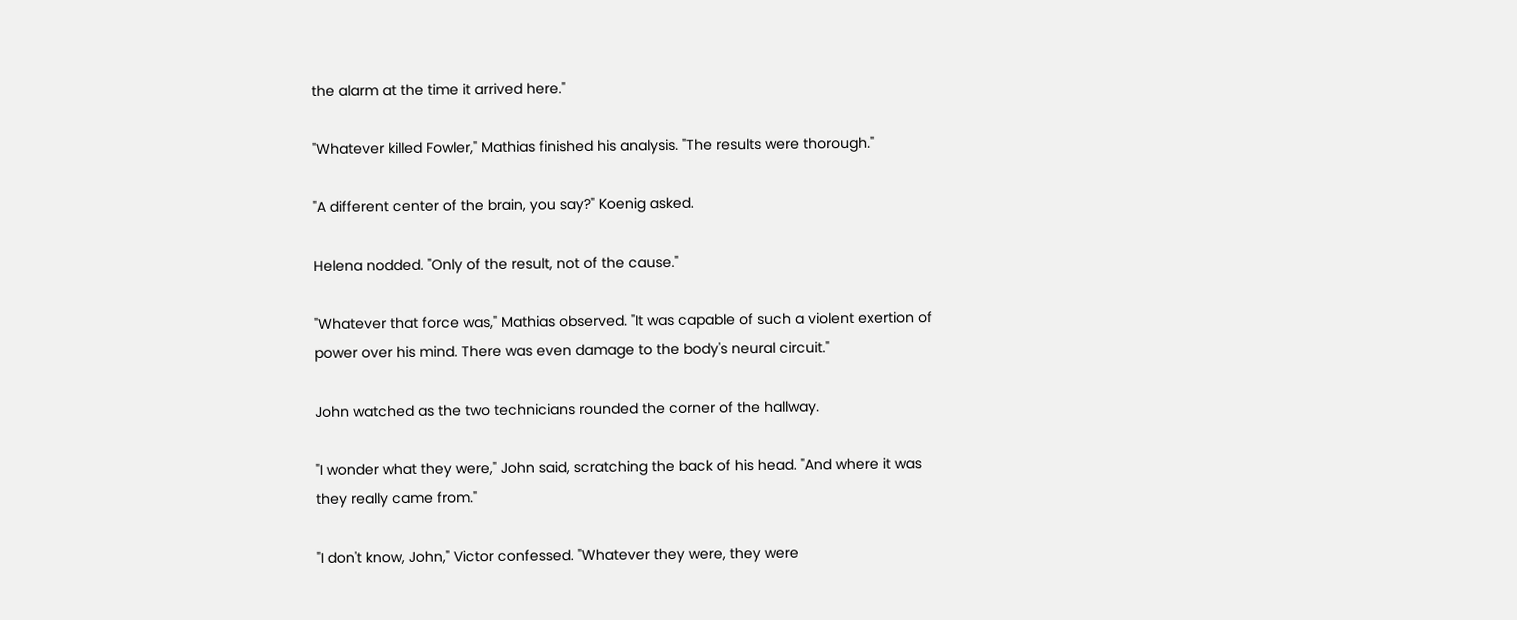the alarm at the time it arrived here."

"Whatever killed Fowler," Mathias finished his analysis. "The results were thorough."

"A different center of the brain, you say?" Koenig asked.

Helena nodded. "Only of the result, not of the cause."

"Whatever that force was," Mathias observed. "It was capable of such a violent exertion of power over his mind. There was even damage to the body's neural circuit."

John watched as the two technicians rounded the corner of the hallway.

"I wonder what they were," John said, scratching the back of his head. "And where it was they really came from."

"I don't know, John," Victor confessed. "Whatever they were, they were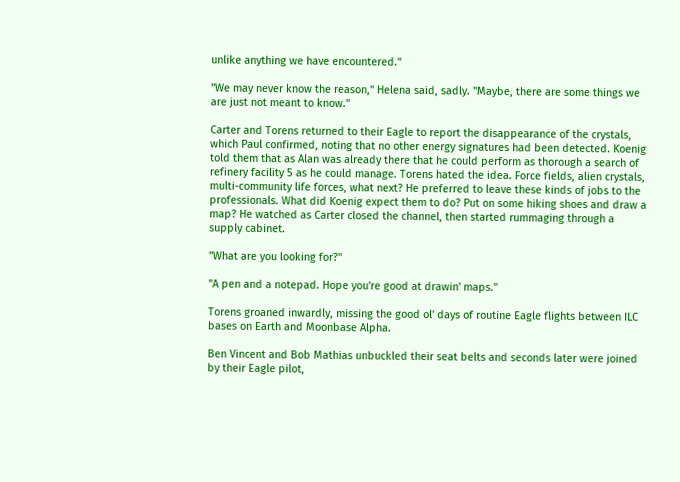unlike anything we have encountered."

"We may never know the reason," Helena said, sadly. "Maybe, there are some things we are just not meant to know."

Carter and Torens returned to their Eagle to report the disappearance of the crystals, which Paul confirmed, noting that no other energy signatures had been detected. Koenig told them that as Alan was already there that he could perform as thorough a search of refinery facility 5 as he could manage. Torens hated the idea. Force fields, alien crystals, multi-community life forces, what next? He preferred to leave these kinds of jobs to the professionals. What did Koenig expect them to do? Put on some hiking shoes and draw a map? He watched as Carter closed the channel, then started rummaging through a supply cabinet.

"What are you looking for?"

"A pen and a notepad. Hope you're good at drawin' maps."

Torens groaned inwardly, missing the good ol' days of routine Eagle flights between ILC bases on Earth and Moonbase Alpha.

Ben Vincent and Bob Mathias unbuckled their seat belts and seconds later were joined by their Eagle pilot,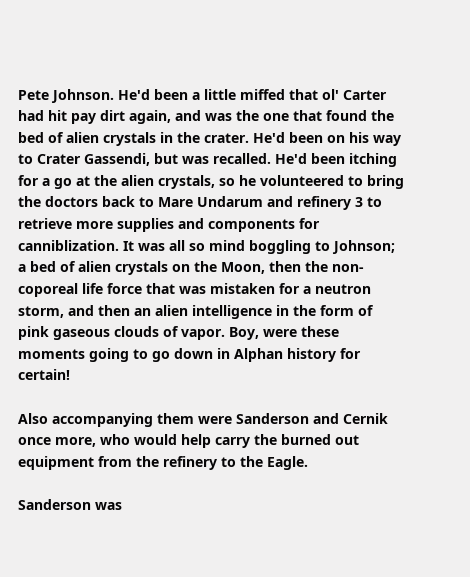Pete Johnson. He'd been a little miffed that ol' Carter had hit pay dirt again, and was the one that found the bed of alien crystals in the crater. He'd been on his way to Crater Gassendi, but was recalled. He'd been itching for a go at the alien crystals, so he volunteered to bring the doctors back to Mare Undarum and refinery 3 to retrieve more supplies and components for canniblization. It was all so mind boggling to Johnson; a bed of alien crystals on the Moon, then the non-coporeal life force that was mistaken for a neutron storm, and then an alien intelligence in the form of pink gaseous clouds of vapor. Boy, were these moments going to go down in Alphan history for certain!

Also accompanying them were Sanderson and Cernik once more, who would help carry the burned out equipment from the refinery to the Eagle.

Sanderson was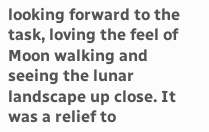looking forward to the task, loving the feel of Moon walking and seeing the lunar landscape up close. It was a relief to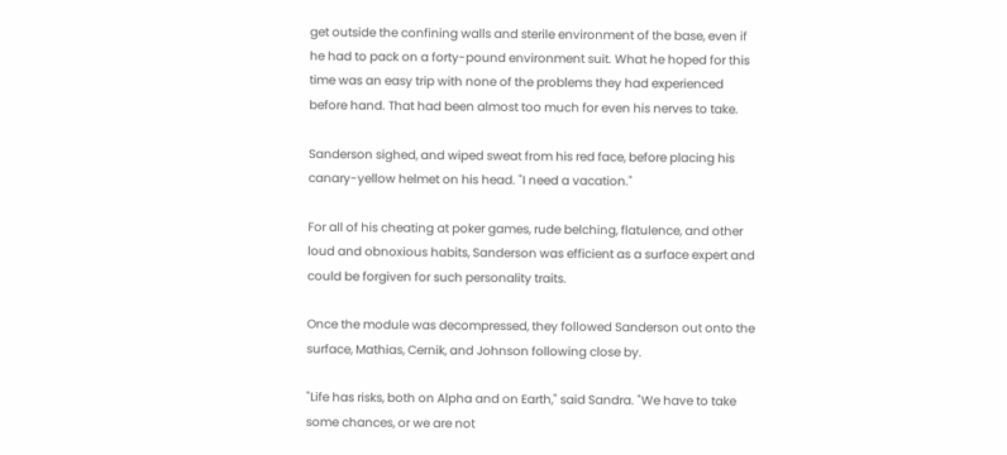get outside the confining walls and sterile environment of the base, even if he had to pack on a forty-pound environment suit. What he hoped for this time was an easy trip with none of the problems they had experienced before hand. That had been almost too much for even his nerves to take.

Sanderson sighed, and wiped sweat from his red face, before placing his canary-yellow helmet on his head. "I need a vacation."

For all of his cheating at poker games, rude belching, flatulence, and other loud and obnoxious habits, Sanderson was efficient as a surface expert and could be forgiven for such personality traits.

Once the module was decompressed, they followed Sanderson out onto the surface, Mathias, Cernik, and Johnson following close by.

"Life has risks, both on Alpha and on Earth," said Sandra. "We have to take some chances, or we are not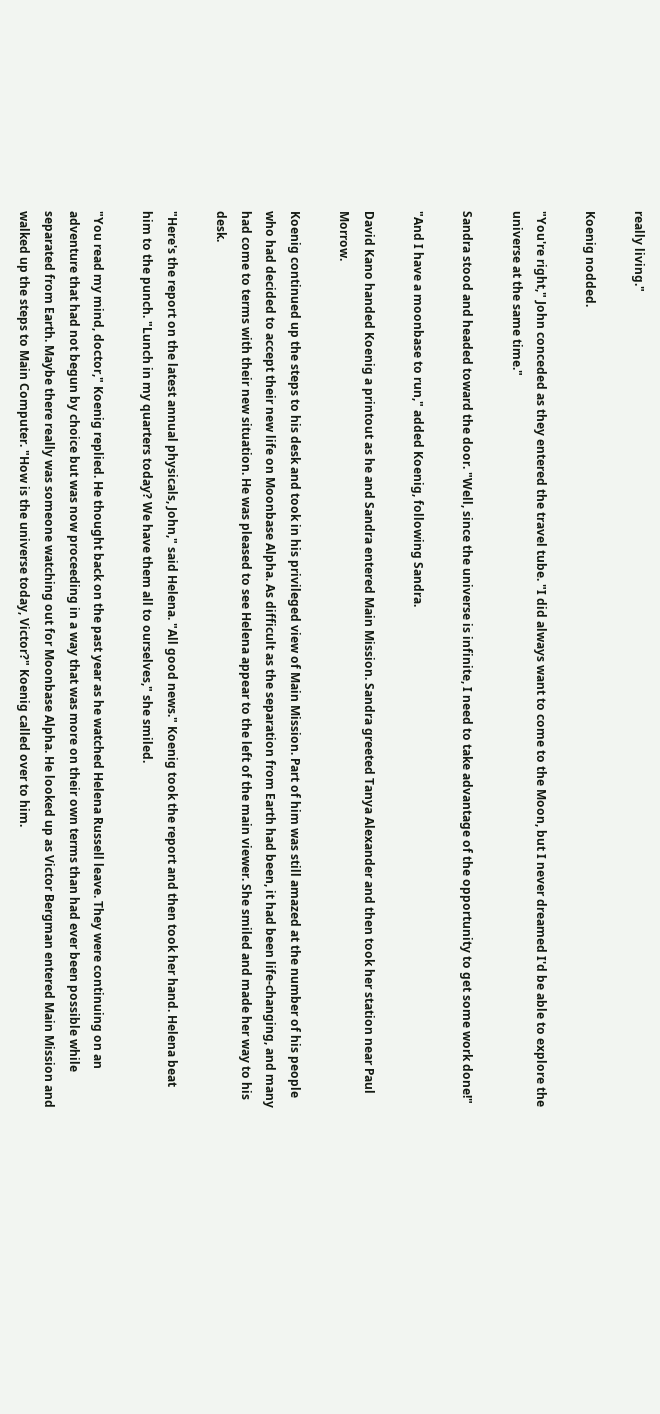really living."

Koenig nodded.

"You're right," John conceded as they entered the travel tube. "I did always want to come to the Moon, but I never dreamed I'd be able to explore the universe at the same time."

Sandra stood and headed toward the door. "Well, since the universe is infinite, I need to take advantage of the opportunity to get some work done!"

"And I have a moonbase to run," added Koenig, following Sandra.

David Kano handed Koenig a printout as he and Sandra entered Main Mission. Sandra greeted Tanya Alexander and then took her station near Paul Morrow.

Koenig continued up the steps to his desk and took in his privileged view of Main Mission. Part of him was still amazed at the number of his people who had decided to accept their new life on Moonbase Alpha. As difficult as the separation from Earth had been, it had been life-changing, and many had come to terms with their new situation. He was pleased to see Helena appear to the left of the main viewer. She smiled and made her way to his desk.

"Here's the report on the latest annual physicals, John," said Helena. "All good news." Koenig took the report and then took her hand. Helena beat him to the punch. "Lunch in my quarters today? We have them all to ourselves," she smiled.

"You read my mind, doctor," Koenig replied. He thought back on the past year as he watched Helena Russell leave. They were continuing on an adventure that had not begun by choice but was now proceeding in a way that was more on their own terms than had ever been possible while separated from Earth. Maybe there really was someone watching out for Moonbase Alpha. He looked up as Victor Bergman entered Main Mission and walked up the steps to Main Computer. "How is the universe today, Victor?" Koenig called over to him.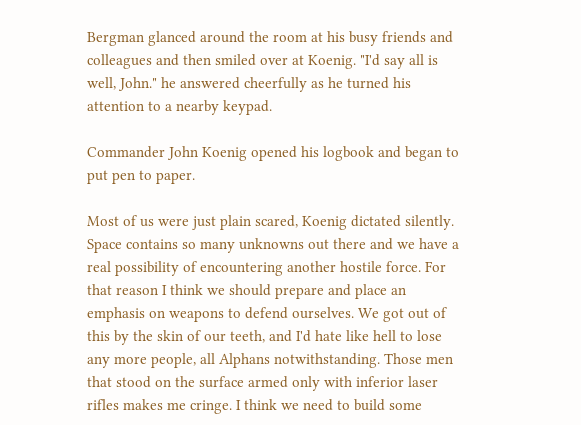Bergman glanced around the room at his busy friends and colleagues and then smiled over at Koenig. "I'd say all is well, John." he answered cheerfully as he turned his attention to a nearby keypad.

Commander John Koenig opened his logbook and began to put pen to paper.

Most of us were just plain scared, Koenig dictated silently. Space contains so many unknowns out there and we have a real possibility of encountering another hostile force. For that reason I think we should prepare and place an emphasis on weapons to defend ourselves. We got out of this by the skin of our teeth, and I'd hate like hell to lose any more people, all Alphans notwithstanding. Those men that stood on the surface armed only with inferior laser rifles makes me cringe. I think we need to build some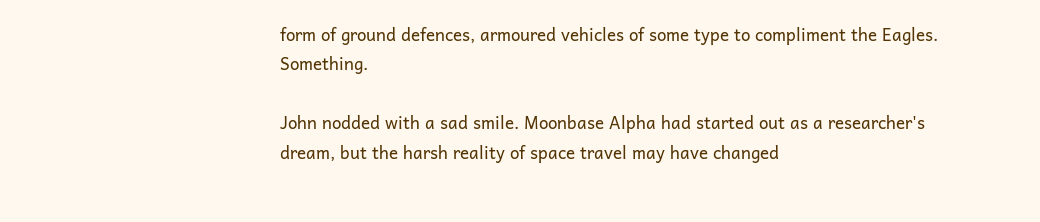form of ground defences, armoured vehicles of some type to compliment the Eagles. Something.

John nodded with a sad smile. Moonbase Alpha had started out as a researcher's dream, but the harsh reality of space travel may have changed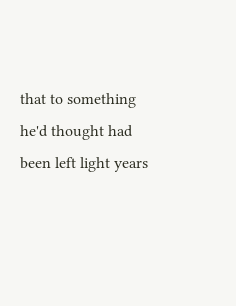that to something he'd thought had been left light years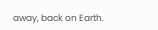away, back on Earth.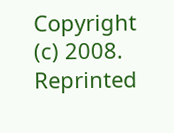Copyright (c) 2008. Reprinted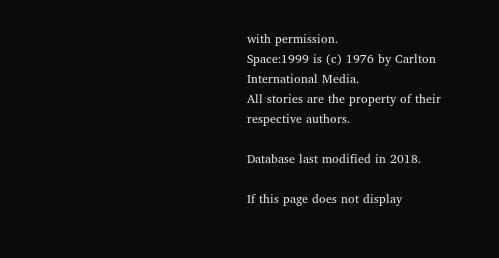with permission.
Space:1999 is (c) 1976 by Carlton International Media.
All stories are the property of their respective authors.

Database last modified in 2018.

If this page does not display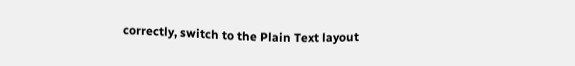correctly, switch to the Plain Text layout